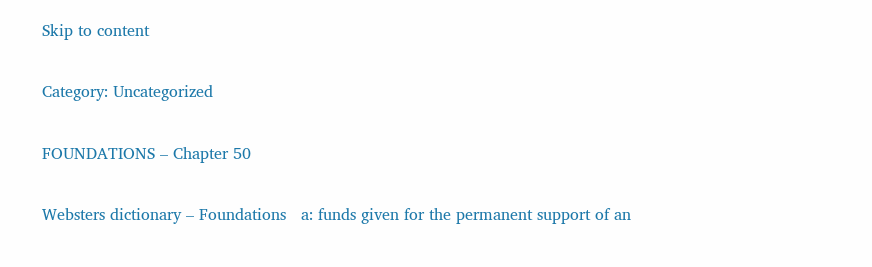Skip to content

Category: Uncategorized

FOUNDATIONS – Chapter 50

Websters dictionary – Foundations   a: funds given for the permanent support of an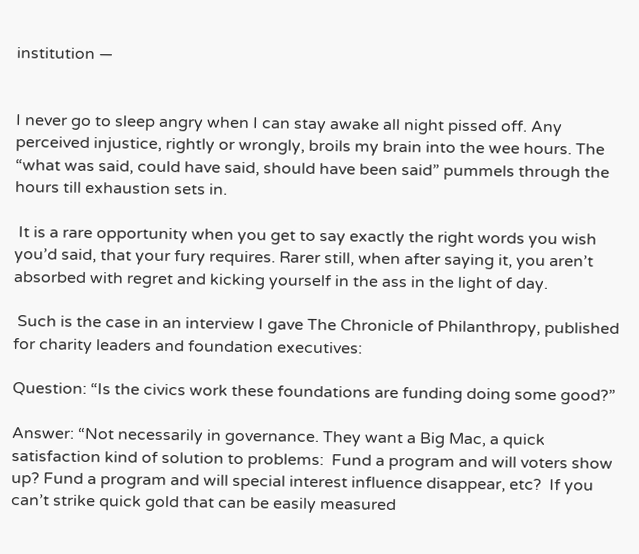institution —


I never go to sleep angry when I can stay awake all night pissed off. Any perceived injustice, rightly or wrongly, broils my brain into the wee hours. The “what was said, could have said, should have been said” pummels through the hours till exhaustion sets in.

 It is a rare opportunity when you get to say exactly the right words you wish you’d said, that your fury requires. Rarer still, when after saying it, you aren’t absorbed with regret and kicking yourself in the ass in the light of day.

 Such is the case in an interview I gave The Chronicle of Philanthropy, published for charity leaders and foundation executives:

Question: “Is the civics work these foundations are funding doing some good?”

Answer: “Not necessarily in governance. They want a Big Mac, a quick satisfaction kind of solution to problems:  Fund a program and will voters show up? Fund a program and will special interest influence disappear, etc?  If you can’t strike quick gold that can be easily measured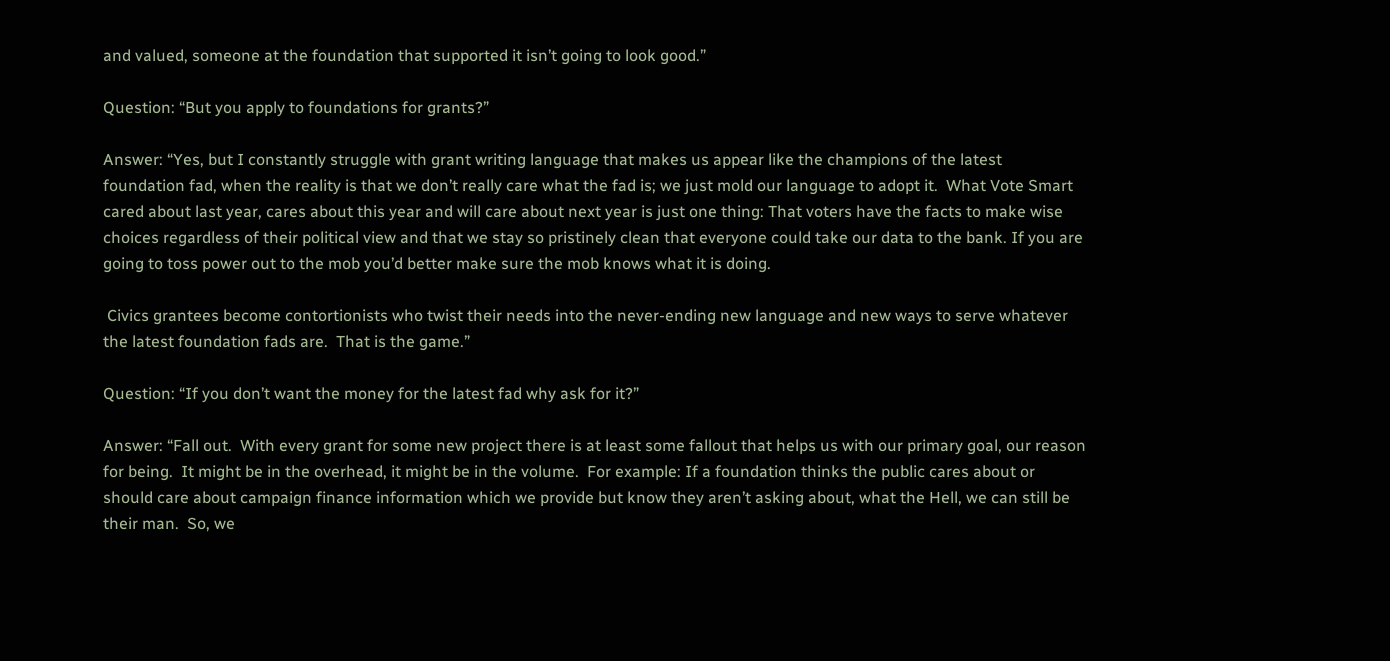and valued, someone at the foundation that supported it isn’t going to look good.”

Question: “But you apply to foundations for grants?”

Answer: “Yes, but I constantly struggle with grant writing language that makes us appear like the champions of the latest foundation fad, when the reality is that we don’t really care what the fad is; we just mold our language to adopt it.  What Vote Smart cared about last year, cares about this year and will care about next year is just one thing: That voters have the facts to make wise choices regardless of their political view and that we stay so pristinely clean that everyone could take our data to the bank. If you are going to toss power out to the mob you’d better make sure the mob knows what it is doing.

 Civics grantees become contortionists who twist their needs into the never-ending new language and new ways to serve whatever the latest foundation fads are.  That is the game.”

Question: “If you don’t want the money for the latest fad why ask for it?”

Answer: “Fall out.  With every grant for some new project there is at least some fallout that helps us with our primary goal, our reason for being.  It might be in the overhead, it might be in the volume.  For example: If a foundation thinks the public cares about or should care about campaign finance information which we provide but know they aren’t asking about, what the Hell, we can still be their man.  So, we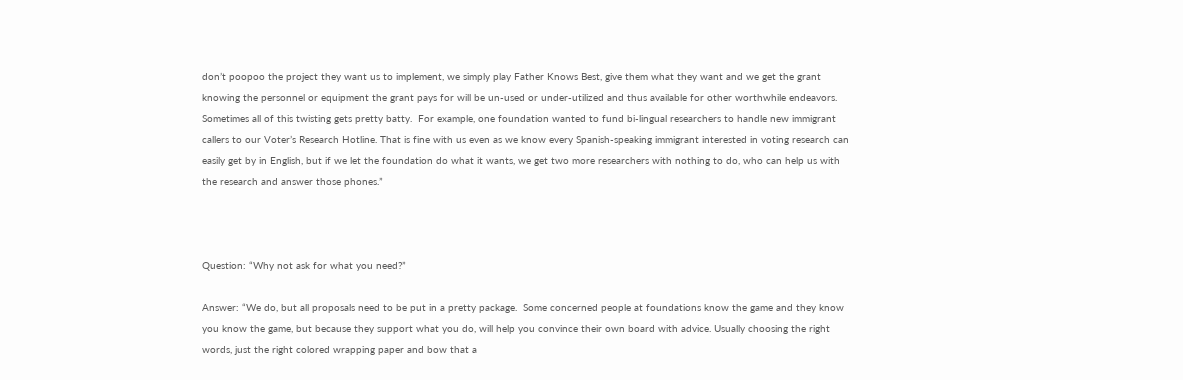don’t poopoo the project they want us to implement, we simply play Father Knows Best, give them what they want and we get the grant knowing the personnel or equipment the grant pays for will be un-used or under-utilized and thus available for other worthwhile endeavors. Sometimes all of this twisting gets pretty batty.  For example, one foundation wanted to fund bi-lingual researchers to handle new immigrant callers to our Voter’s Research Hotline. That is fine with us even as we know every Spanish-speaking immigrant interested in voting research can easily get by in English, but if we let the foundation do what it wants, we get two more researchers with nothing to do, who can help us with the research and answer those phones.”



Question: “Why not ask for what you need?”

Answer: “We do, but all proposals need to be put in a pretty package.  Some concerned people at foundations know the game and they know you know the game, but because they support what you do, will help you convince their own board with advice. Usually choosing the right words, just the right colored wrapping paper and bow that a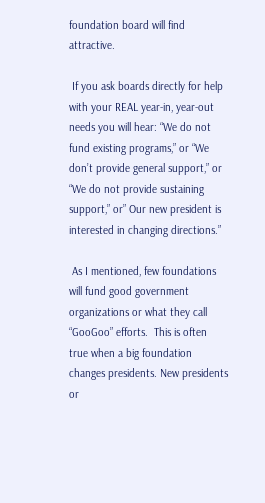foundation board will find attractive.

 If you ask boards directly for help with your REAL year-in, year-out needs you will hear: “We do not fund existing programs,” or “We don’t provide general support,” or “We do not provide sustaining support,” or” Our new president is interested in changing directions.”

 As I mentioned, few foundations will fund good government organizations or what they call “GooGoo” efforts.  This is often true when a big foundation changes presidents. New presidents or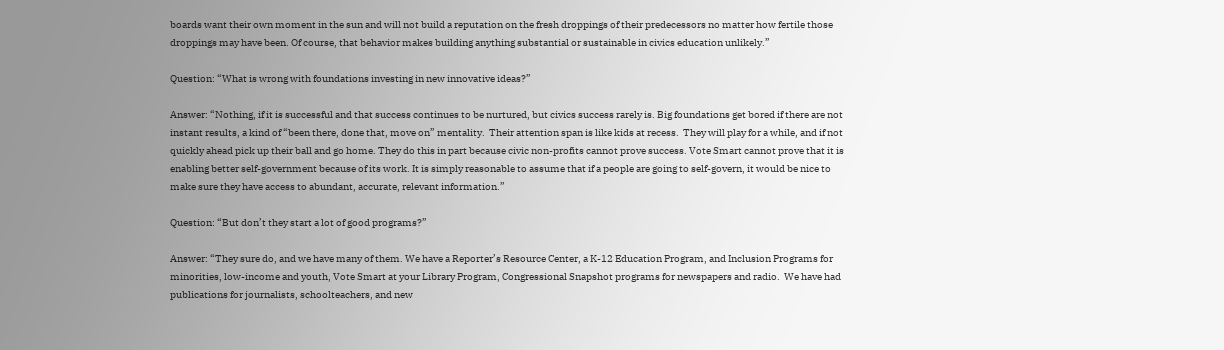boards want their own moment in the sun and will not build a reputation on the fresh droppings of their predecessors no matter how fertile those droppings may have been. Of course, that behavior makes building anything substantial or sustainable in civics education unlikely.”

Question: “What is wrong with foundations investing in new innovative ideas?”

Answer: “Nothing, if it is successful and that success continues to be nurtured, but civics success rarely is. Big foundations get bored if there are not instant results, a kind of “been there, done that, move on” mentality.  Their attention span is like kids at recess.  They will play for a while, and if not quickly ahead pick up their ball and go home. They do this in part because civic non-profits cannot prove success. Vote Smart cannot prove that it is enabling better self-government because of its work. It is simply reasonable to assume that if a people are going to self-govern, it would be nice to make sure they have access to abundant, accurate, relevant information.”

Question: “But don’t they start a lot of good programs?”

Answer: “They sure do, and we have many of them. We have a Reporter’s Resource Center, a K-12 Education Program, and Inclusion Programs for minorities, low-income and youth, Vote Smart at your Library Program, Congressional Snapshot programs for newspapers and radio.  We have had publications for journalists, schoolteachers, and new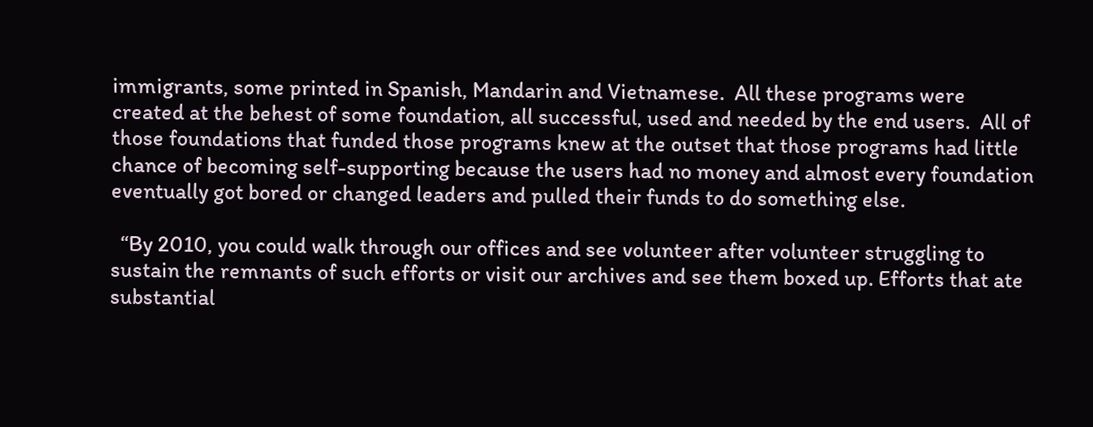immigrants, some printed in Spanish, Mandarin and Vietnamese.  All these programs were created at the behest of some foundation, all successful, used and needed by the end users.  All of those foundations that funded those programs knew at the outset that those programs had little chance of becoming self-supporting because the users had no money and almost every foundation eventually got bored or changed leaders and pulled their funds to do something else.

  “By 2010, you could walk through our offices and see volunteer after volunteer struggling to sustain the remnants of such efforts or visit our archives and see them boxed up. Efforts that ate substantial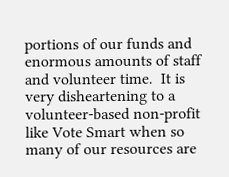portions of our funds and enormous amounts of staff and volunteer time.  It is very disheartening to a volunteer-based non-profit like Vote Smart when so many of our resources are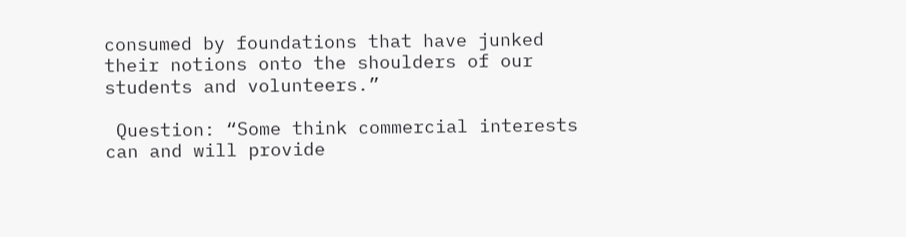consumed by foundations that have junked their notions onto the shoulders of our students and volunteers.”

 Question: “Some think commercial interests can and will provide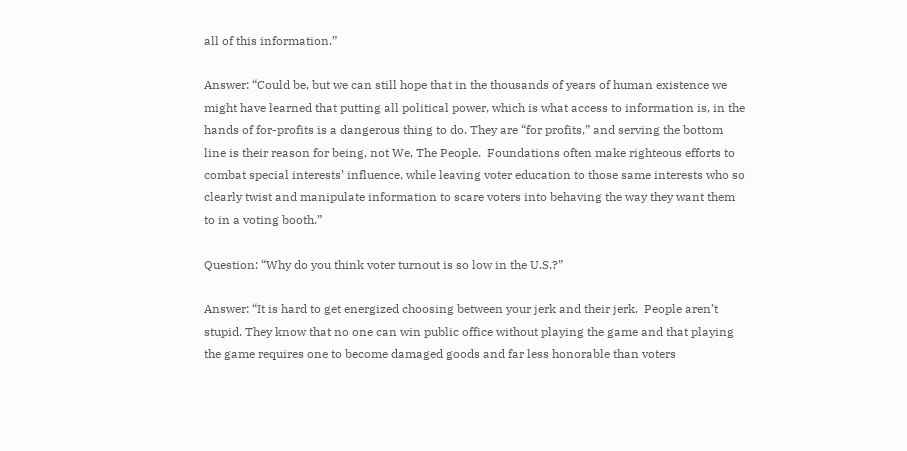all of this information.”

Answer: “Could be, but we can still hope that in the thousands of years of human existence we might have learned that putting all political power, which is what access to information is, in the hands of for-profits is a dangerous thing to do. They are “for profits,” and serving the bottom line is their reason for being, not We, The People.  Foundations often make righteous efforts to combat special interests’ influence, while leaving voter education to those same interests who so clearly twist and manipulate information to scare voters into behaving the way they want them to in a voting booth.”

Question: “Why do you think voter turnout is so low in the U.S.?”

Answer: “It is hard to get energized choosing between your jerk and their jerk.  People aren’t stupid. They know that no one can win public office without playing the game and that playing the game requires one to become damaged goods and far less honorable than voters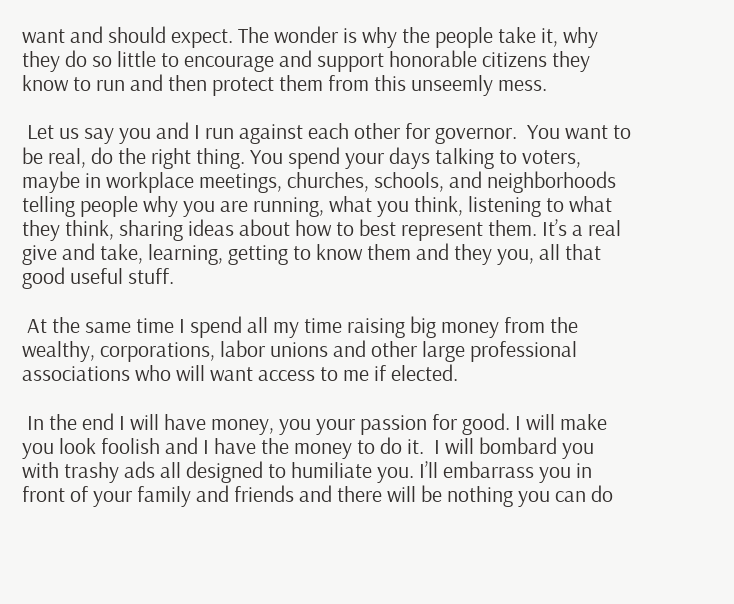want and should expect. The wonder is why the people take it, why they do so little to encourage and support honorable citizens they know to run and then protect them from this unseemly mess.

 Let us say you and I run against each other for governor.  You want to be real, do the right thing. You spend your days talking to voters, maybe in workplace meetings, churches, schools, and neighborhoods telling people why you are running, what you think, listening to what they think, sharing ideas about how to best represent them. It’s a real give and take, learning, getting to know them and they you, all that good useful stuff.

 At the same time I spend all my time raising big money from the wealthy, corporations, labor unions and other large professional associations who will want access to me if elected.

 In the end I will have money, you your passion for good. I will make you look foolish and I have the money to do it.  I will bombard you with trashy ads all designed to humiliate you. I’ll embarrass you in front of your family and friends and there will be nothing you can do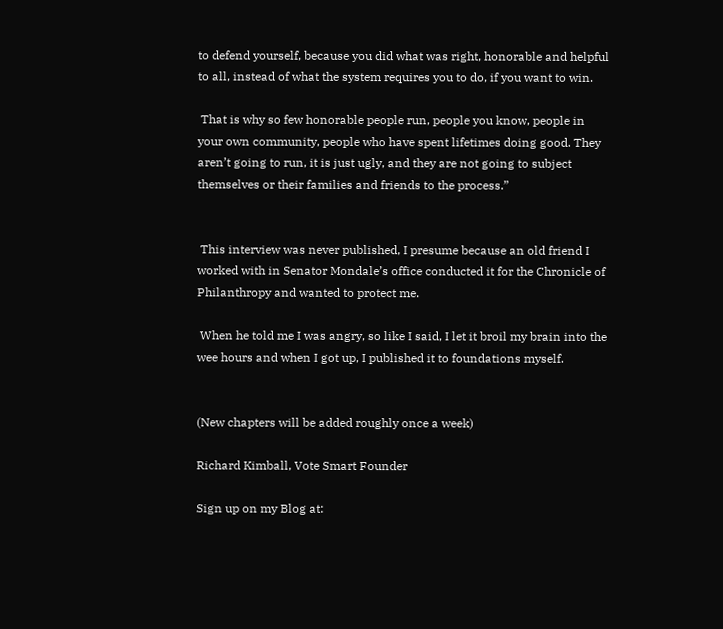to defend yourself, because you did what was right, honorable and helpful to all, instead of what the system requires you to do, if you want to win.

 That is why so few honorable people run, people you know, people in your own community, people who have spent lifetimes doing good. They aren’t going to run, it is just ugly, and they are not going to subject themselves or their families and friends to the process.”


 This interview was never published, I presume because an old friend I worked with in Senator Mondale’s office conducted it for the Chronicle of Philanthropy and wanted to protect me.

 When he told me I was angry, so like I said, I let it broil my brain into the wee hours and when I got up, I published it to foundations myself.


(New chapters will be added roughly once a week)

Richard Kimball, Vote Smart Founder

Sign up on my Blog at: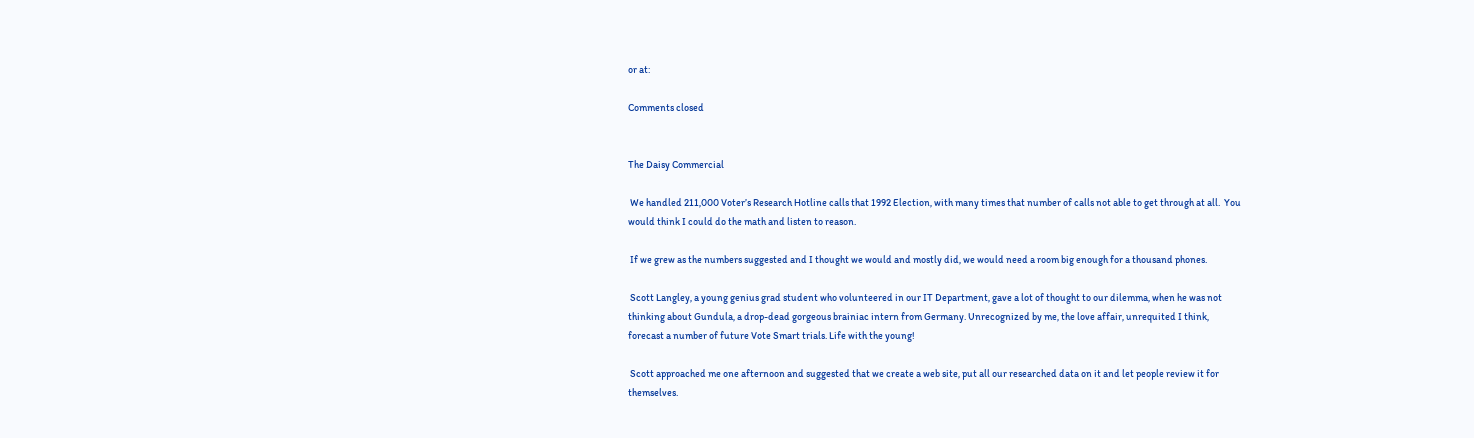or at:

Comments closed


The Daisy Commercial

 We handled 211,000 Voter’s Research Hotline calls that 1992 Election, with many times that number of calls not able to get through at all.  You would think I could do the math and listen to reason.

 If we grew as the numbers suggested and I thought we would and mostly did, we would need a room big enough for a thousand phones.

 Scott Langley, a young genius grad student who volunteered in our IT Department, gave a lot of thought to our dilemma, when he was not thinking about Gundula, a drop-dead gorgeous brainiac intern from Germany. Unrecognized by me, the love affair, unrequited I think, forecast a number of future Vote Smart trials. Life with the young!

 Scott approached me one afternoon and suggested that we create a web site, put all our researched data on it and let people review it for themselves.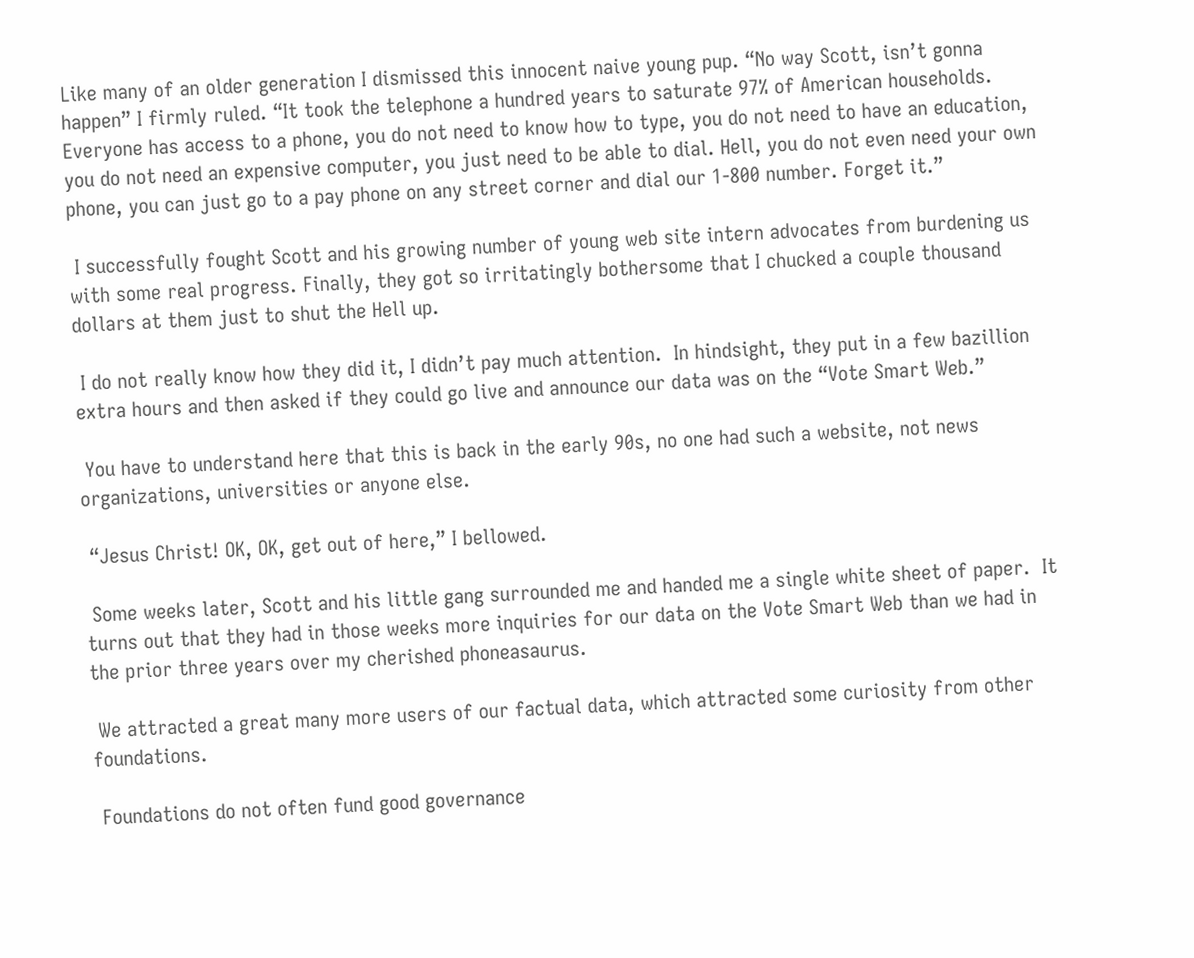Like many of an older generation I dismissed this innocent naive young pup. “No way Scott, isn’t gonna happen” I firmly ruled. “It took the telephone a hundred years to saturate 97% of American households. Everyone has access to a phone, you do not need to know how to type, you do not need to have an education, you do not need an expensive computer, you just need to be able to dial. Hell, you do not even need your own phone, you can just go to a pay phone on any street corner and dial our 1-800 number. Forget it.”

 I successfully fought Scott and his growing number of young web site intern advocates from burdening us with some real progress. Finally, they got so irritatingly bothersome that I chucked a couple thousand dollars at them just to shut the Hell up.

 I do not really know how they did it, I didn’t pay much attention.  In hindsight, they put in a few bazillion extra hours and then asked if they could go live and announce our data was on the “Vote Smart Web.”

 You have to understand here that this is back in the early 90s, no one had such a website, not news organizations, universities or anyone else.

 “Jesus Christ! OK, OK, get out of here,” I bellowed.

 Some weeks later, Scott and his little gang surrounded me and handed me a single white sheet of paper.  It turns out that they had in those weeks more inquiries for our data on the Vote Smart Web than we had in the prior three years over my cherished phoneasaurus.

 We attracted a great many more users of our factual data, which attracted some curiosity from other foundations.

 Foundations do not often fund good governance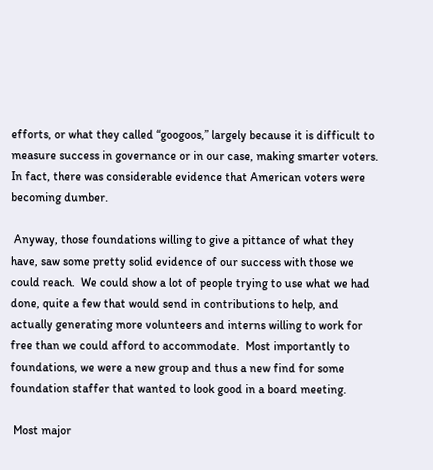efforts, or what they called “googoos,” largely because it is difficult to measure success in governance or in our case, making smarter voters.  In fact, there was considerable evidence that American voters were becoming dumber.

 Anyway, those foundations willing to give a pittance of what they have, saw some pretty solid evidence of our success with those we could reach.  We could show a lot of people trying to use what we had done, quite a few that would send in contributions to help, and actually generating more volunteers and interns willing to work for free than we could afford to accommodate.  Most importantly to foundations, we were a new group and thus a new find for some foundation staffer that wanted to look good in a board meeting.

 Most major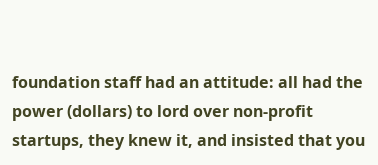foundation staff had an attitude: all had the power (dollars) to lord over non-profit startups, they knew it, and insisted that you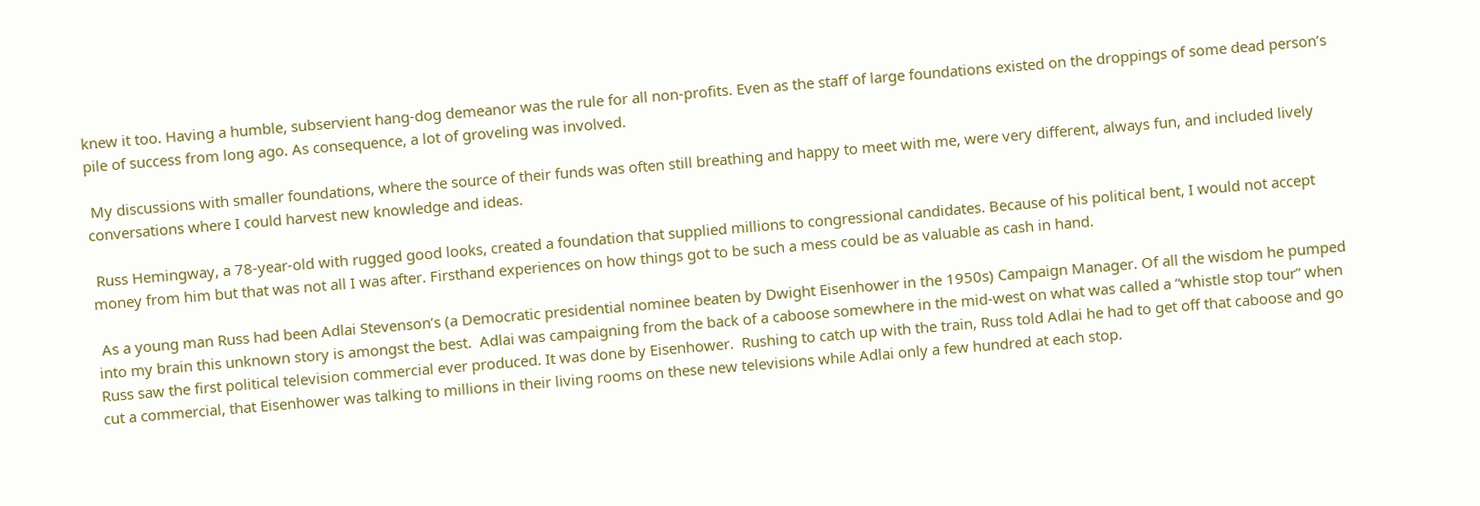knew it too. Having a humble, subservient hang-dog demeanor was the rule for all non-profits. Even as the staff of large foundations existed on the droppings of some dead person’s pile of success from long ago. As consequence, a lot of groveling was involved.

 My discussions with smaller foundations, where the source of their funds was often still breathing and happy to meet with me, were very different, always fun, and included lively conversations where I could harvest new knowledge and ideas.

 Russ Hemingway, a 78-year-old with rugged good looks, created a foundation that supplied millions to congressional candidates. Because of his political bent, I would not accept money from him but that was not all I was after. Firsthand experiences on how things got to be such a mess could be as valuable as cash in hand.

 As a young man Russ had been Adlai Stevenson’s (a Democratic presidential nominee beaten by Dwight Eisenhower in the 1950s) Campaign Manager. Of all the wisdom he pumped into my brain this unknown story is amongst the best.  Adlai was campaigning from the back of a caboose somewhere in the mid-west on what was called a “whistle stop tour” when Russ saw the first political television commercial ever produced. It was done by Eisenhower.  Rushing to catch up with the train, Russ told Adlai he had to get off that caboose and go cut a commercial, that Eisenhower was talking to millions in their living rooms on these new televisions while Adlai only a few hundred at each stop.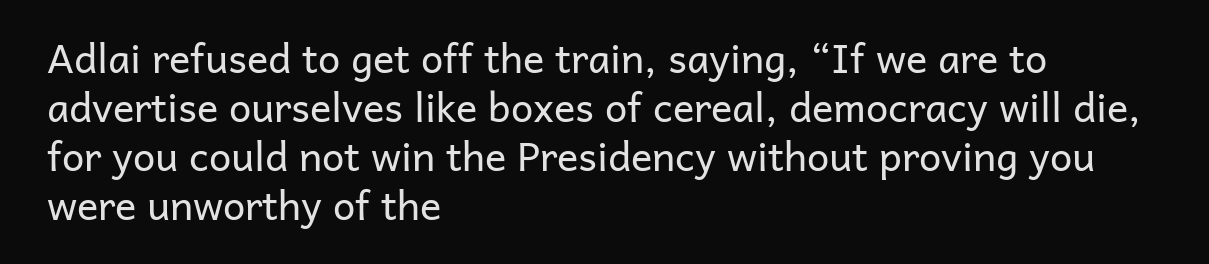Adlai refused to get off the train, saying, “If we are to advertise ourselves like boxes of cereal, democracy will die, for you could not win the Presidency without proving you were unworthy of the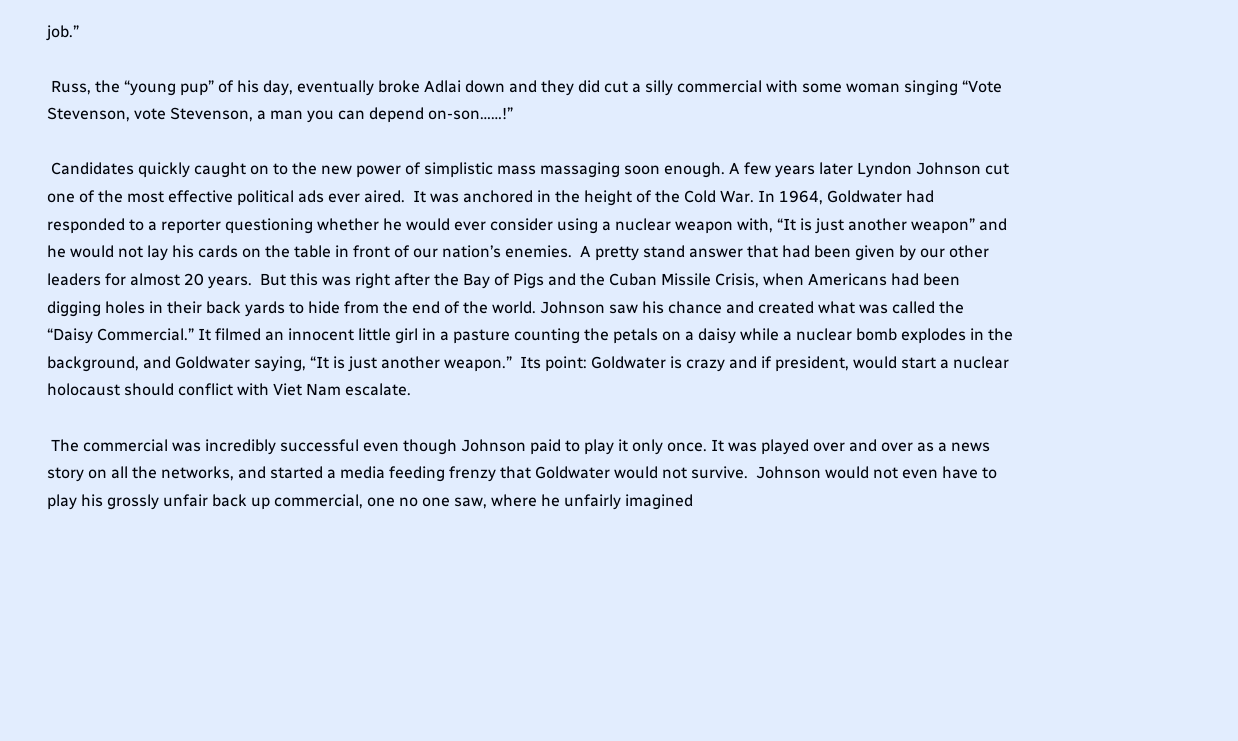job.”

 Russ, the “young pup” of his day, eventually broke Adlai down and they did cut a silly commercial with some woman singing “Vote Stevenson, vote Stevenson, a man you can depend on-son……!”

 Candidates quickly caught on to the new power of simplistic mass massaging soon enough. A few years later Lyndon Johnson cut one of the most effective political ads ever aired.  It was anchored in the height of the Cold War. In 1964, Goldwater had responded to a reporter questioning whether he would ever consider using a nuclear weapon with, “It is just another weapon” and he would not lay his cards on the table in front of our nation’s enemies.  A pretty stand answer that had been given by our other leaders for almost 20 years.  But this was right after the Bay of Pigs and the Cuban Missile Crisis, when Americans had been digging holes in their back yards to hide from the end of the world. Johnson saw his chance and created what was called the “Daisy Commercial.” It filmed an innocent little girl in a pasture counting the petals on a daisy while a nuclear bomb explodes in the background, and Goldwater saying, “It is just another weapon.”  Its point: Goldwater is crazy and if president, would start a nuclear holocaust should conflict with Viet Nam escalate.

 The commercial was incredibly successful even though Johnson paid to play it only once. It was played over and over as a news story on all the networks, and started a media feeding frenzy that Goldwater would not survive.  Johnson would not even have to play his grossly unfair back up commercial, one no one saw, where he unfairly imagined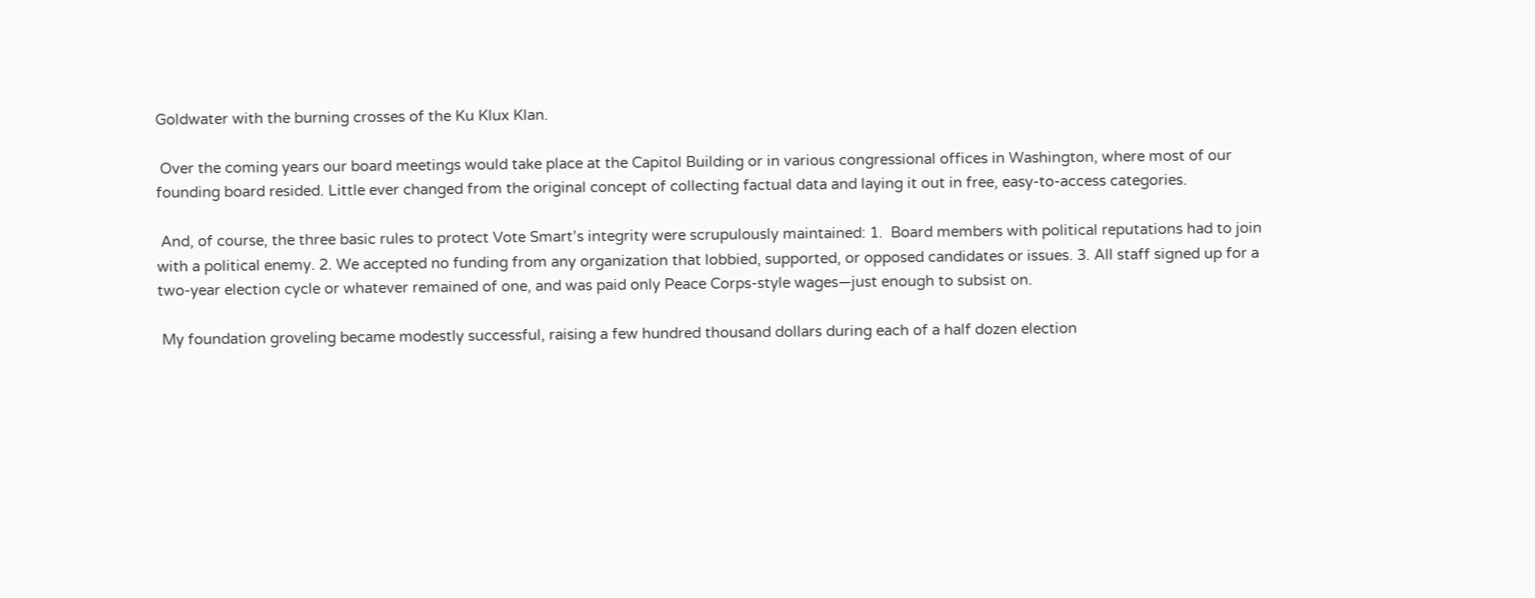Goldwater with the burning crosses of the Ku Klux Klan.

 Over the coming years our board meetings would take place at the Capitol Building or in various congressional offices in Washington, where most of our founding board resided. Little ever changed from the original concept of collecting factual data and laying it out in free, easy-to-access categories.

 And, of course, the three basic rules to protect Vote Smart’s integrity were scrupulously maintained: 1.  Board members with political reputations had to join with a political enemy. 2. We accepted no funding from any organization that lobbied, supported, or opposed candidates or issues. 3. All staff signed up for a two-year election cycle or whatever remained of one, and was paid only Peace Corps-style wages—just enough to subsist on.

 My foundation groveling became modestly successful, raising a few hundred thousand dollars during each of a half dozen election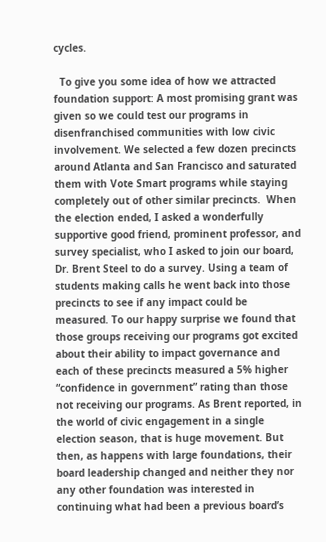cycles.

  To give you some idea of how we attracted foundation support: A most promising grant was given so we could test our programs in disenfranchised communities with low civic involvement. We selected a few dozen precincts around Atlanta and San Francisco and saturated them with Vote Smart programs while staying completely out of other similar precincts.  When the election ended, I asked a wonderfully supportive good friend, prominent professor, and survey specialist, who I asked to join our board, Dr. Brent Steel to do a survey. Using a team of students making calls he went back into those precincts to see if any impact could be measured. To our happy surprise we found that those groups receiving our programs got excited about their ability to impact governance and each of these precincts measured a 5% higher “confidence in government” rating than those not receiving our programs. As Brent reported, in the world of civic engagement in a single election season, that is huge movement. But then, as happens with large foundations, their board leadership changed and neither they nor any other foundation was interested in continuing what had been a previous board’s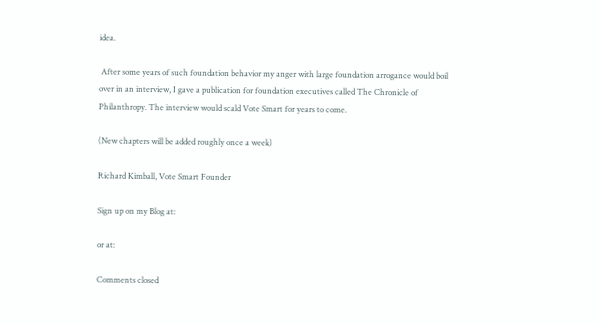idea.

 After some years of such foundation behavior my anger with large foundation arrogance would boil over in an interview, I gave a publication for foundation executives called The Chronicle of Philanthropy. The interview would scald Vote Smart for years to come.

(New chapters will be added roughly once a week)

Richard Kimball, Vote Smart Founder

Sign up on my Blog at:

or at:

Comments closed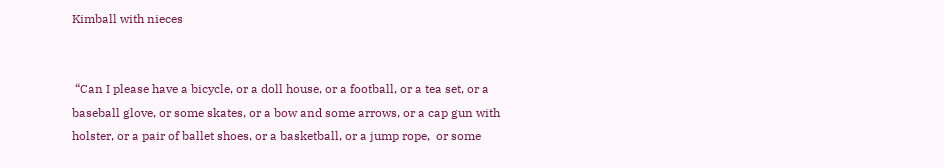Kimball with nieces


 “Can I please have a bicycle, or a doll house, or a football, or a tea set, or a baseball glove, or some skates, or a bow and some arrows, or a cap gun with holster, or a pair of ballet shoes, or a basketball, or a jump rope,  or some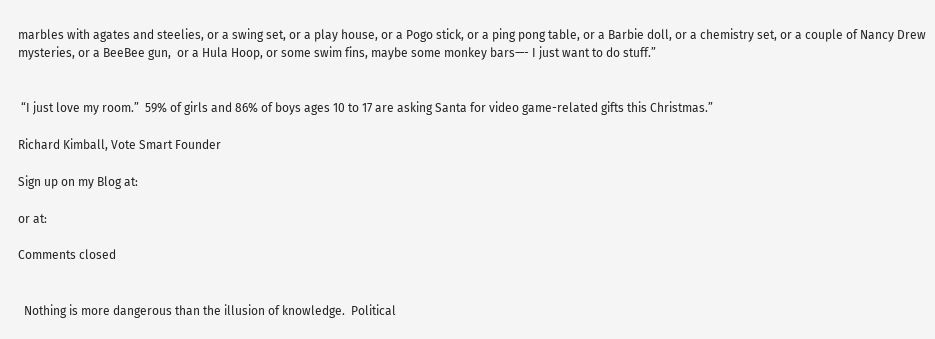marbles with agates and steelies, or a swing set, or a play house, or a Pogo stick, or a ping pong table, or a Barbie doll, or a chemistry set, or a couple of Nancy Drew mysteries, or a BeeBee gun,  or a Hula Hoop, or some swim fins, maybe some monkey bars—- I just want to do stuff.”


 “I just love my room.”  59% of girls and 86% of boys ages 10 to 17 are asking Santa for video game-related gifts this Christmas.”

Richard Kimball, Vote Smart Founder

Sign up on my Blog at:

or at:

Comments closed


  Nothing is more dangerous than the illusion of knowledge.  Political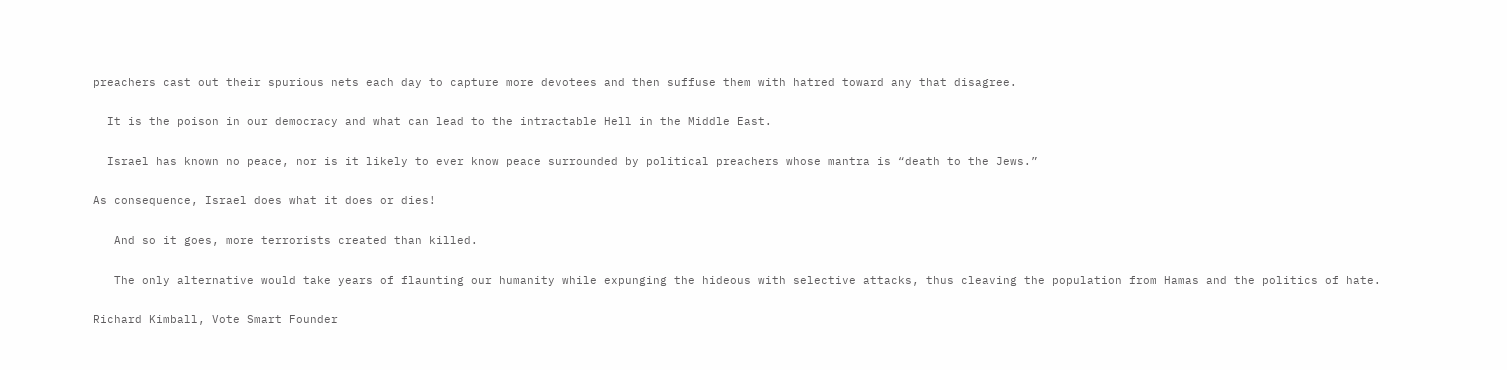preachers cast out their spurious nets each day to capture more devotees and then suffuse them with hatred toward any that disagree.

  It is the poison in our democracy and what can lead to the intractable Hell in the Middle East.

  Israel has known no peace, nor is it likely to ever know peace surrounded by political preachers whose mantra is “death to the Jews.”

As consequence, Israel does what it does or dies!

   And so it goes, more terrorists created than killed.

   The only alternative would take years of flaunting our humanity while expunging the hideous with selective attacks, thus cleaving the population from Hamas and the politics of hate.

Richard Kimball, Vote Smart Founder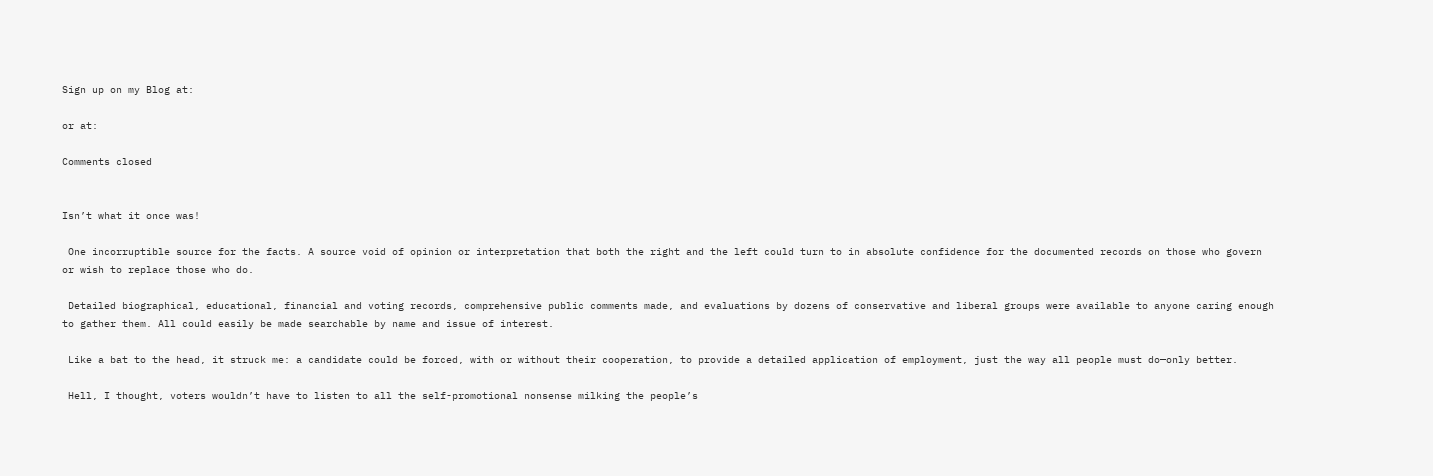Sign up on my Blog at:

or at:

Comments closed


Isn’t what it once was!

 One incorruptible source for the facts. A source void of opinion or interpretation that both the right and the left could turn to in absolute confidence for the documented records on those who govern or wish to replace those who do.

 Detailed biographical, educational, financial and voting records, comprehensive public comments made, and evaluations by dozens of conservative and liberal groups were available to anyone caring enough to gather them. All could easily be made searchable by name and issue of interest.

 Like a bat to the head, it struck me: a candidate could be forced, with or without their cooperation, to provide a detailed application of employment, just the way all people must do—only better.

 Hell, I thought, voters wouldn’t have to listen to all the self-promotional nonsense milking the people’s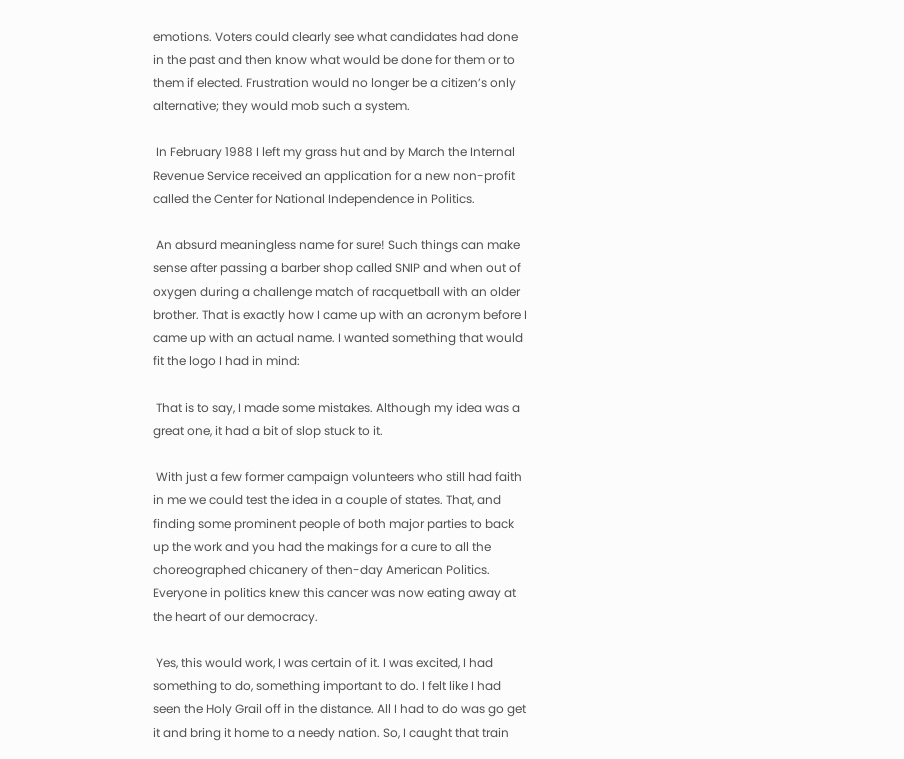emotions. Voters could clearly see what candidates had done in the past and then know what would be done for them or to them if elected. Frustration would no longer be a citizen’s only alternative; they would mob such a system.

 In February 1988 I left my grass hut and by March the Internal Revenue Service received an application for a new non-profit called the Center for National Independence in Politics.

 An absurd meaningless name for sure! Such things can make sense after passing a barber shop called SNIP and when out of oxygen during a challenge match of racquetball with an older brother. That is exactly how I came up with an acronym before I came up with an actual name. I wanted something that would fit the logo I had in mind:

 That is to say, I made some mistakes. Although my idea was a great one, it had a bit of slop stuck to it.

 With just a few former campaign volunteers who still had faith in me we could test the idea in a couple of states. That, and finding some prominent people of both major parties to back up the work and you had the makings for a cure to all the choreographed chicanery of then-day American Politics. Everyone in politics knew this cancer was now eating away at the heart of our democracy.

 Yes, this would work, I was certain of it. I was excited, I had something to do, something important to do. I felt like I had seen the Holy Grail off in the distance. All I had to do was go get it and bring it home to a needy nation. So, I caught that train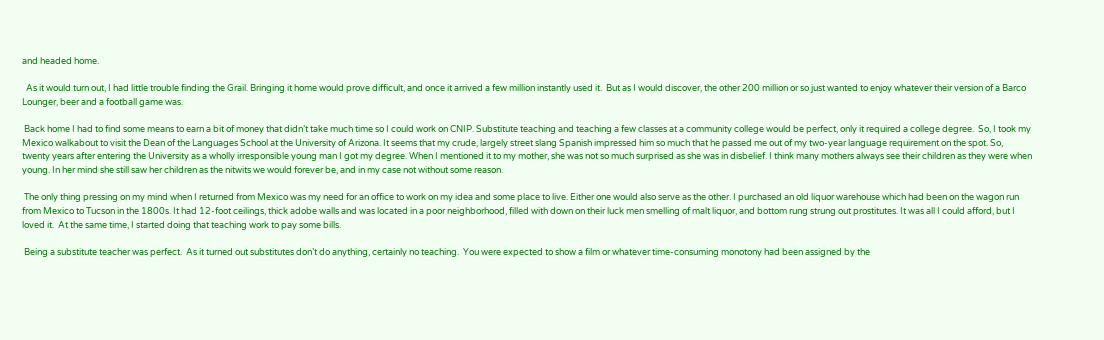and headed home.

  As it would turn out, I had little trouble finding the Grail. Bringing it home would prove difficult, and once it arrived a few million instantly used it.  But as I would discover, the other 200 million or so just wanted to enjoy whatever their version of a Barco Lounger, beer and a football game was.

 Back home I had to find some means to earn a bit of money that didn’t take much time so I could work on CNIP. Substitute teaching and teaching a few classes at a community college would be perfect, only it required a college degree.  So, I took my Mexico walkabout to visit the Dean of the Languages School at the University of Arizona. It seems that my crude, largely street slang Spanish impressed him so much that he passed me out of my two-year language requirement on the spot. So, twenty years after entering the University as a wholly irresponsible young man I got my degree. When I mentioned it to my mother, she was not so much surprised as she was in disbelief. I think many mothers always see their children as they were when young. In her mind she still saw her children as the nitwits we would forever be, and in my case not without some reason.

 The only thing pressing on my mind when I returned from Mexico was my need for an office to work on my idea and some place to live. Either one would also serve as the other. I purchased an old liquor warehouse which had been on the wagon run from Mexico to Tucson in the 1800s. It had 12-foot ceilings, thick adobe walls and was located in a poor neighborhood, filled with down on their luck men smelling of malt liquor, and bottom rung strung out prostitutes. It was all I could afford, but I loved it.  At the same time, I started doing that teaching work to pay some bills.

 Being a substitute teacher was perfect.  As it turned out substitutes don’t do anything, certainly no teaching.  You were expected to show a film or whatever time-consuming monotony had been assigned by the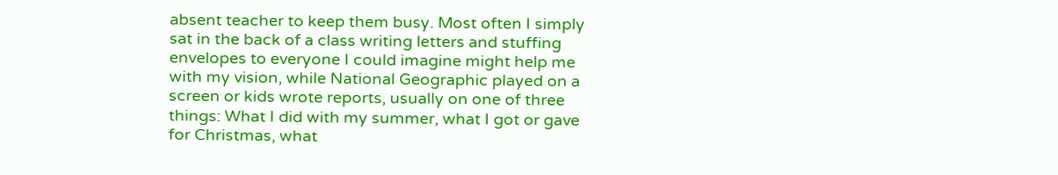absent teacher to keep them busy. Most often I simply sat in the back of a class writing letters and stuffing envelopes to everyone I could imagine might help me with my vision, while National Geographic played on a screen or kids wrote reports, usually on one of three things: What I did with my summer, what I got or gave for Christmas, what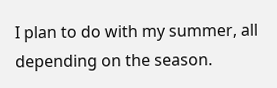I plan to do with my summer, all depending on the season.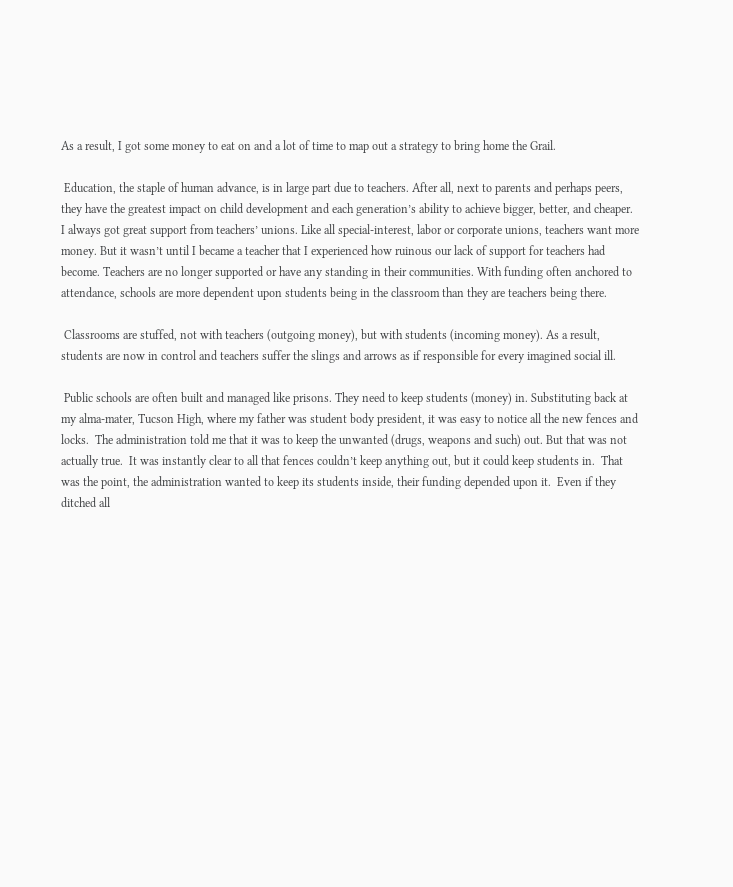As a result, I got some money to eat on and a lot of time to map out a strategy to bring home the Grail.

 Education, the staple of human advance, is in large part due to teachers. After all, next to parents and perhaps peers, they have the greatest impact on child development and each generation’s ability to achieve bigger, better, and cheaper. I always got great support from teachers’ unions. Like all special-interest, labor or corporate unions, teachers want more money. But it wasn’t until I became a teacher that I experienced how ruinous our lack of support for teachers had become. Teachers are no longer supported or have any standing in their communities. With funding often anchored to attendance, schools are more dependent upon students being in the classroom than they are teachers being there.

 Classrooms are stuffed, not with teachers (outgoing money), but with students (incoming money). As a result, students are now in control and teachers suffer the slings and arrows as if responsible for every imagined social ill.

 Public schools are often built and managed like prisons. They need to keep students (money) in. Substituting back at my alma-mater, Tucson High, where my father was student body president, it was easy to notice all the new fences and locks.  The administration told me that it was to keep the unwanted (drugs, weapons and such) out. But that was not actually true.  It was instantly clear to all that fences couldn’t keep anything out, but it could keep students in.  That was the point, the administration wanted to keep its students inside, their funding depended upon it.  Even if they ditched all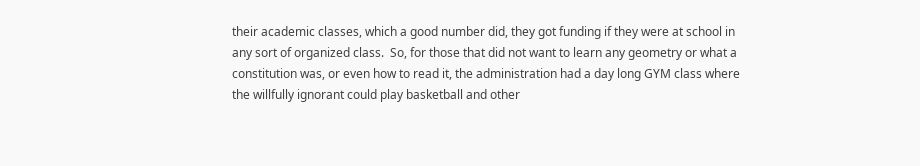their academic classes, which a good number did, they got funding if they were at school in any sort of organized class.  So, for those that did not want to learn any geometry or what a constitution was, or even how to read it, the administration had a day long GYM class where the willfully ignorant could play basketball and other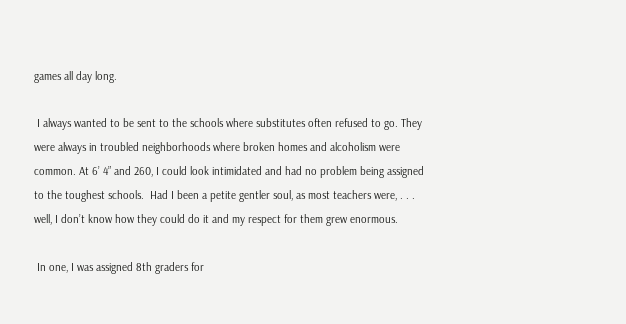games all day long.

 I always wanted to be sent to the schools where substitutes often refused to go. They were always in troubled neighborhoods where broken homes and alcoholism were common. At 6’ 4” and 260, I could look intimidated and had no problem being assigned to the toughest schools.  Had I been a petite gentler soul, as most teachers were, . . . well, I don’t know how they could do it and my respect for them grew enormous.

 In one, I was assigned 8th graders for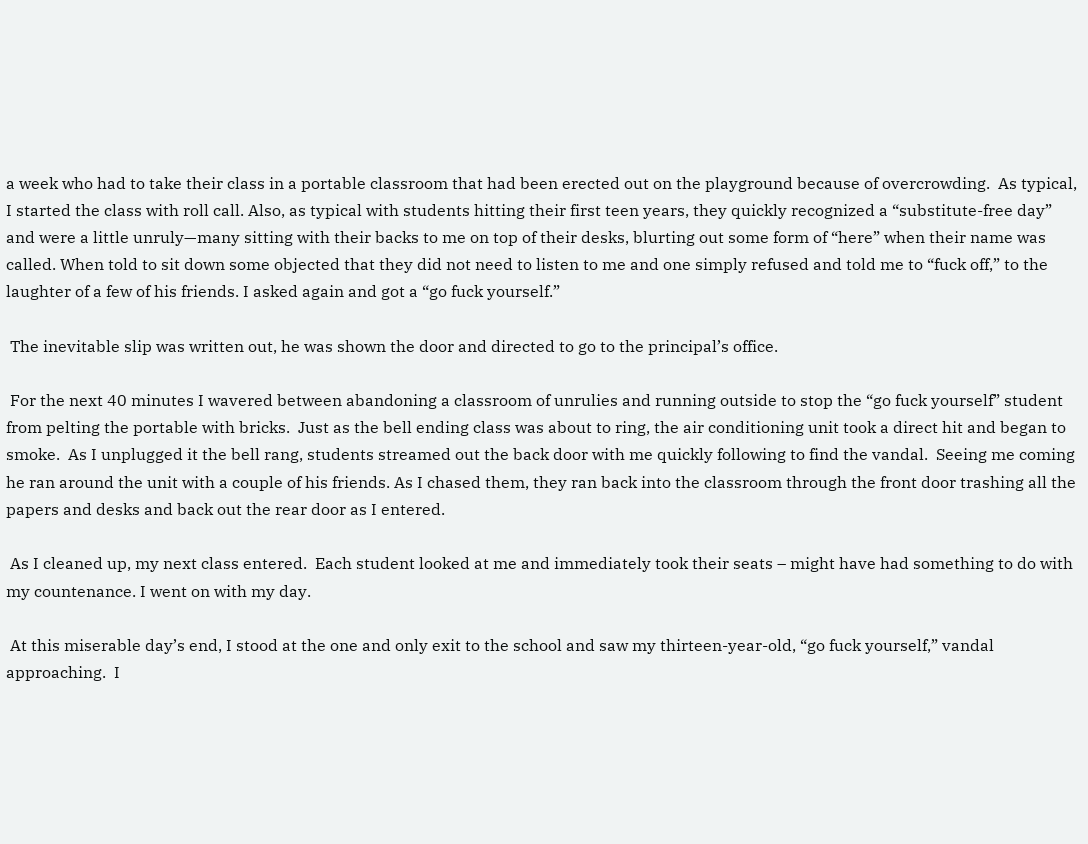a week who had to take their class in a portable classroom that had been erected out on the playground because of overcrowding.  As typical, I started the class with roll call. Also, as typical with students hitting their first teen years, they quickly recognized a “substitute-free day” and were a little unruly—many sitting with their backs to me on top of their desks, blurting out some form of “here” when their name was called. When told to sit down some objected that they did not need to listen to me and one simply refused and told me to “fuck off,” to the laughter of a few of his friends. I asked again and got a “go fuck yourself.”

 The inevitable slip was written out, he was shown the door and directed to go to the principal’s office.

 For the next 40 minutes I wavered between abandoning a classroom of unrulies and running outside to stop the “go fuck yourself” student from pelting the portable with bricks.  Just as the bell ending class was about to ring, the air conditioning unit took a direct hit and began to smoke.  As I unplugged it the bell rang, students streamed out the back door with me quickly following to find the vandal.  Seeing me coming he ran around the unit with a couple of his friends. As I chased them, they ran back into the classroom through the front door trashing all the papers and desks and back out the rear door as I entered.

 As I cleaned up, my next class entered.  Each student looked at me and immediately took their seats – might have had something to do with my countenance. I went on with my day.

 At this miserable day’s end, I stood at the one and only exit to the school and saw my thirteen-year-old, “go fuck yourself,” vandal approaching.  I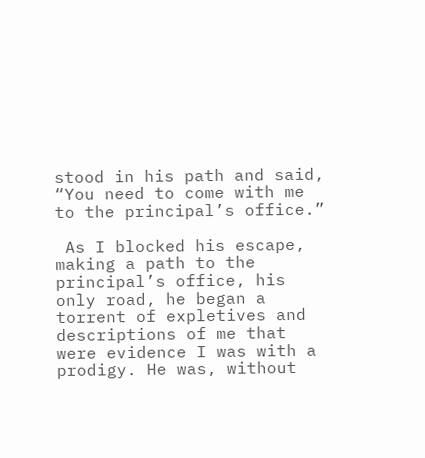stood in his path and said, “You need to come with me to the principal’s office.”

 As I blocked his escape, making a path to the principal’s office, his only road, he began a torrent of expletives and descriptions of me that were evidence I was with a prodigy. He was, without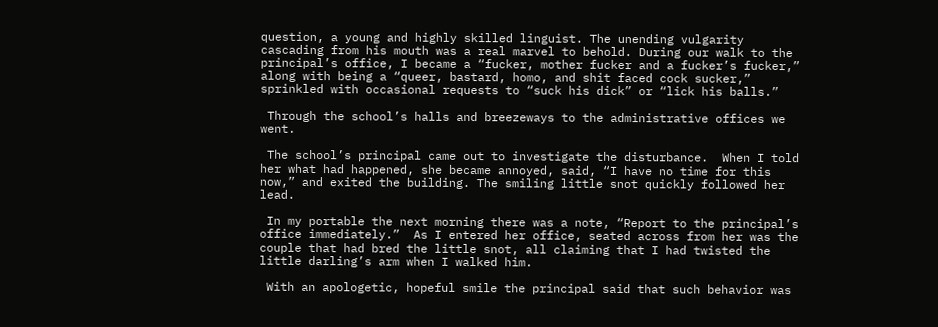question, a young and highly skilled linguist. The unending vulgarity cascading from his mouth was a real marvel to behold. During our walk to the principal’s office, I became a “fucker, mother fucker and a fucker’s fucker,” along with being a “queer, bastard, homo, and shit faced cock sucker,” sprinkled with occasional requests to “suck his dick” or “lick his balls.”

 Through the school’s halls and breezeways to the administrative offices we went.

 The school’s principal came out to investigate the disturbance.  When I told her what had happened, she became annoyed, said, “I have no time for this now,” and exited the building. The smiling little snot quickly followed her lead.

 In my portable the next morning there was a note, “Report to the principal’s office immediately.”  As I entered her office, seated across from her was the couple that had bred the little snot, all claiming that I had twisted the little darling’s arm when I walked him.

 With an apologetic, hopeful smile the principal said that such behavior was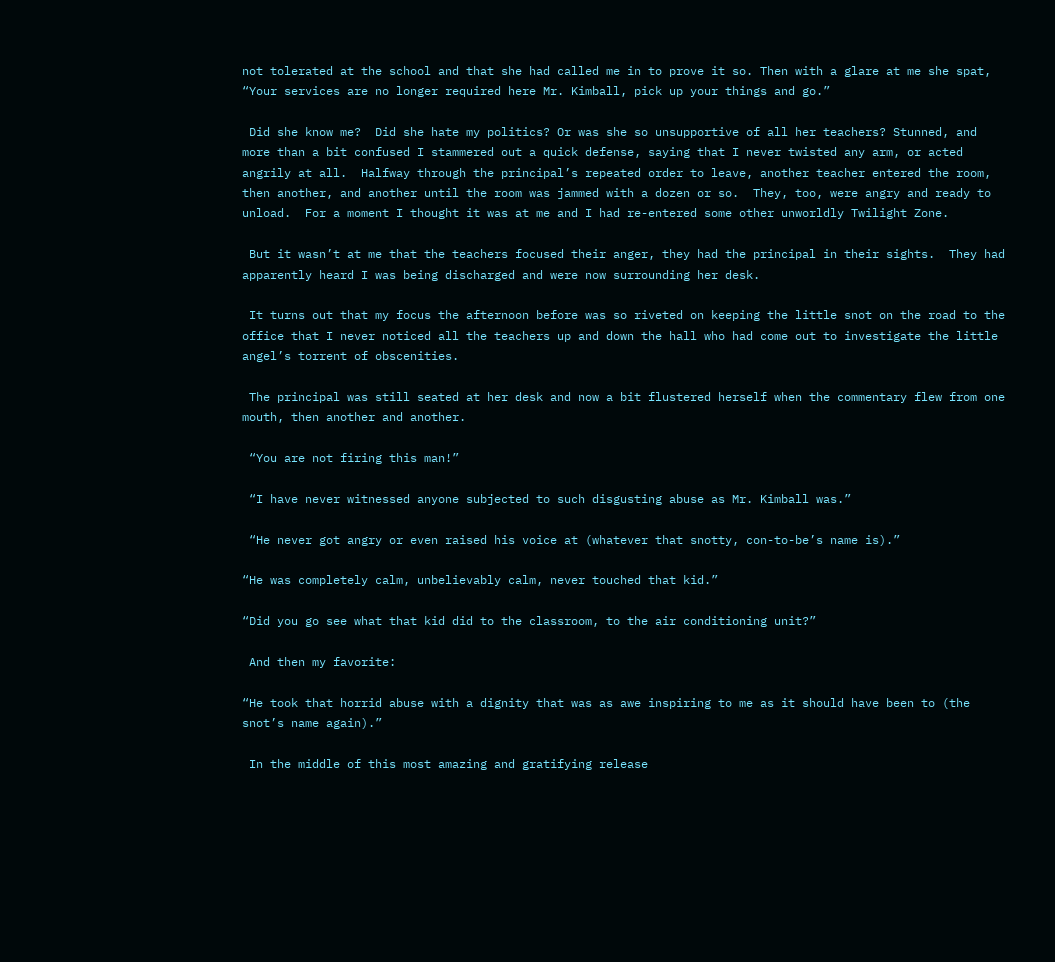not tolerated at the school and that she had called me in to prove it so. Then with a glare at me she spat, “Your services are no longer required here Mr. Kimball, pick up your things and go.”

 Did she know me?  Did she hate my politics? Or was she so unsupportive of all her teachers? Stunned, and more than a bit confused I stammered out a quick defense, saying that I never twisted any arm, or acted angrily at all.  Halfway through the principal’s repeated order to leave, another teacher entered the room, then another, and another until the room was jammed with a dozen or so.  They, too, were angry and ready to unload.  For a moment I thought it was at me and I had re-entered some other unworldly Twilight Zone.

 But it wasn’t at me that the teachers focused their anger, they had the principal in their sights.  They had apparently heard I was being discharged and were now surrounding her desk.

 It turns out that my focus the afternoon before was so riveted on keeping the little snot on the road to the office that I never noticed all the teachers up and down the hall who had come out to investigate the little angel’s torrent of obscenities.

 The principal was still seated at her desk and now a bit flustered herself when the commentary flew from one mouth, then another and another.

 “You are not firing this man!”

 “I have never witnessed anyone subjected to such disgusting abuse as Mr. Kimball was.”

 “He never got angry or even raised his voice at (whatever that snotty, con-to-be’s name is).”

“He was completely calm, unbelievably calm, never touched that kid.”

“Did you go see what that kid did to the classroom, to the air conditioning unit?”

 And then my favorite:

“He took that horrid abuse with a dignity that was as awe inspiring to me as it should have been to (the snot’s name again).”

 In the middle of this most amazing and gratifying release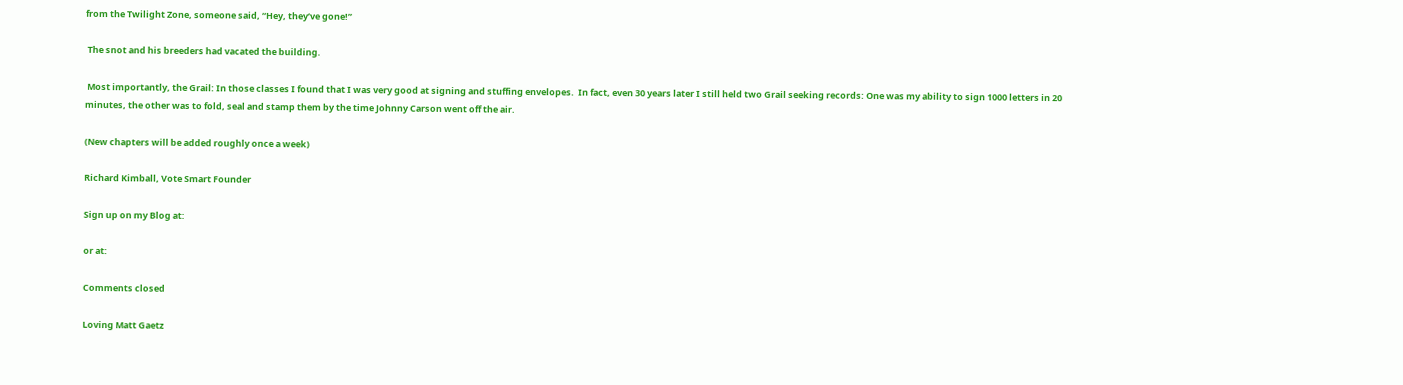from the Twilight Zone, someone said, “Hey, they’ve gone!”

 The snot and his breeders had vacated the building.

 Most importantly, the Grail: In those classes I found that I was very good at signing and stuffing envelopes.  In fact, even 30 years later I still held two Grail seeking records: One was my ability to sign 1000 letters in 20 minutes, the other was to fold, seal and stamp them by the time Johnny Carson went off the air.

(New chapters will be added roughly once a week)

Richard Kimball, Vote Smart Founder

Sign up on my Blog at:

or at:

Comments closed

Loving Matt Gaetz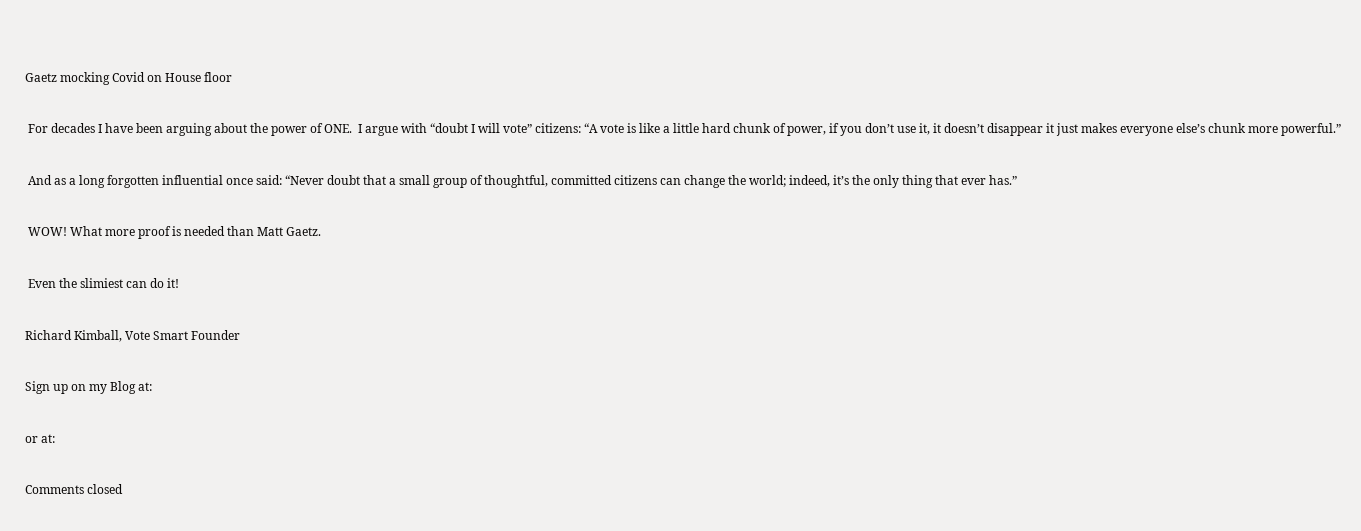Gaetz mocking Covid on House floor

 For decades I have been arguing about the power of ONE.  I argue with “doubt I will vote” citizens: “A vote is like a little hard chunk of power, if you don’t use it, it doesn’t disappear it just makes everyone else’s chunk more powerful.”

 And as a long forgotten influential once said: “Never doubt that a small group of thoughtful, committed citizens can change the world; indeed, it’s the only thing that ever has.”

 WOW! What more proof is needed than Matt Gaetz.

 Even the slimiest can do it!

Richard Kimball, Vote Smart Founder

Sign up on my Blog at:

or at:

Comments closed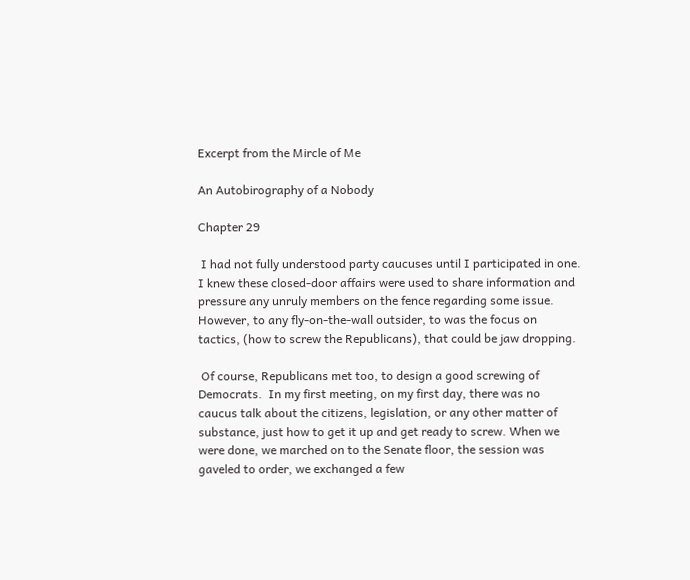Excerpt from the Mircle of Me

An Autobirography of a Nobody

Chapter 29

 I had not fully understood party caucuses until I participated in one.  I knew these closed-door affairs were used to share information and pressure any unruly members on the fence regarding some issue. However, to any fly-on-the-wall outsider, to was the focus on tactics, (how to screw the Republicans), that could be jaw dropping.

 Of course, Republicans met too, to design a good screwing of Democrats.  In my first meeting, on my first day, there was no caucus talk about the citizens, legislation, or any other matter of substance, just how to get it up and get ready to screw. When we were done, we marched on to the Senate floor, the session was gaveled to order, we exchanged a few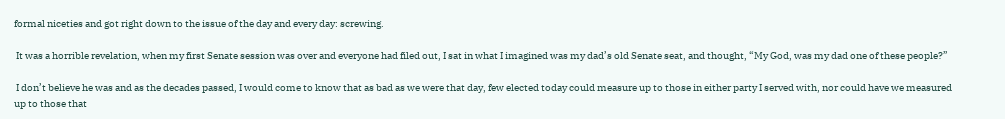formal niceties and got right down to the issue of the day and every day: screwing.

 It was a horrible revelation, when my first Senate session was over and everyone had filed out, I sat in what I imagined was my dad’s old Senate seat, and thought, “My God, was my dad one of these people?”

 I don’t believe he was and as the decades passed, I would come to know that as bad as we were that day, few elected today could measure up to those in either party I served with, nor could have we measured up to those that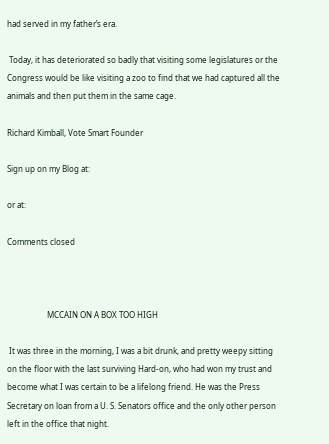had served in my father’s era.

 Today, it has deteriorated so badly that visiting some legislatures or the Congress would be like visiting a zoo to find that we had captured all the animals and then put them in the same cage.

Richard Kimball, Vote Smart Founder

Sign up on my Blog at:

or at:

Comments closed



                    MCCAIN ON A BOX TOO HIGH

 It was three in the morning, I was a bit drunk, and pretty weepy sitting on the floor with the last surviving Hard-on, who had won my trust and become what I was certain to be a lifelong friend. He was the Press Secretary on loan from a U. S. Senators office and the only other person left in the office that night.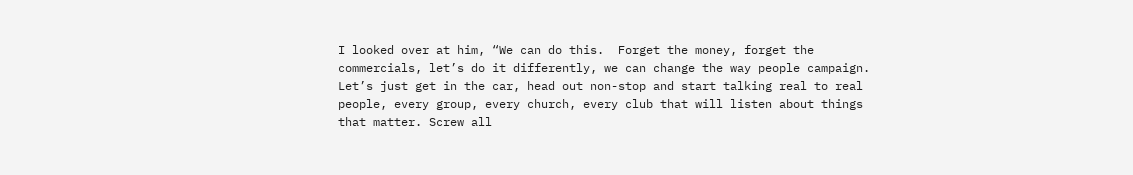I looked over at him, “We can do this.  Forget the money, forget the commercials, let’s do it differently, we can change the way people campaign.  Let’s just get in the car, head out non-stop and start talking real to real people, every group, every church, every club that will listen about things that matter. Screw all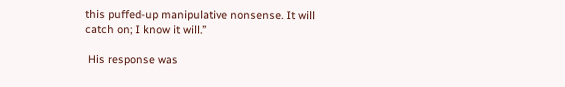this puffed-up manipulative nonsense. It will catch on; I know it will.”

 His response was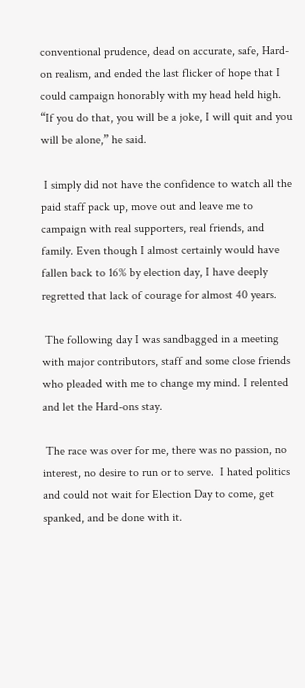conventional prudence, dead on accurate, safe, Hard-on realism, and ended the last flicker of hope that I could campaign honorably with my head held high. “If you do that, you will be a joke, I will quit and you will be alone,” he said.

 I simply did not have the confidence to watch all the paid staff pack up, move out and leave me to campaign with real supporters, real friends, and family. Even though I almost certainly would have fallen back to 16% by election day, I have deeply regretted that lack of courage for almost 40 years.

 The following day I was sandbagged in a meeting with major contributors, staff and some close friends who pleaded with me to change my mind. I relented and let the Hard-ons stay.

 The race was over for me, there was no passion, no interest, no desire to run or to serve.  I hated politics and could not wait for Election Day to come, get spanked, and be done with it.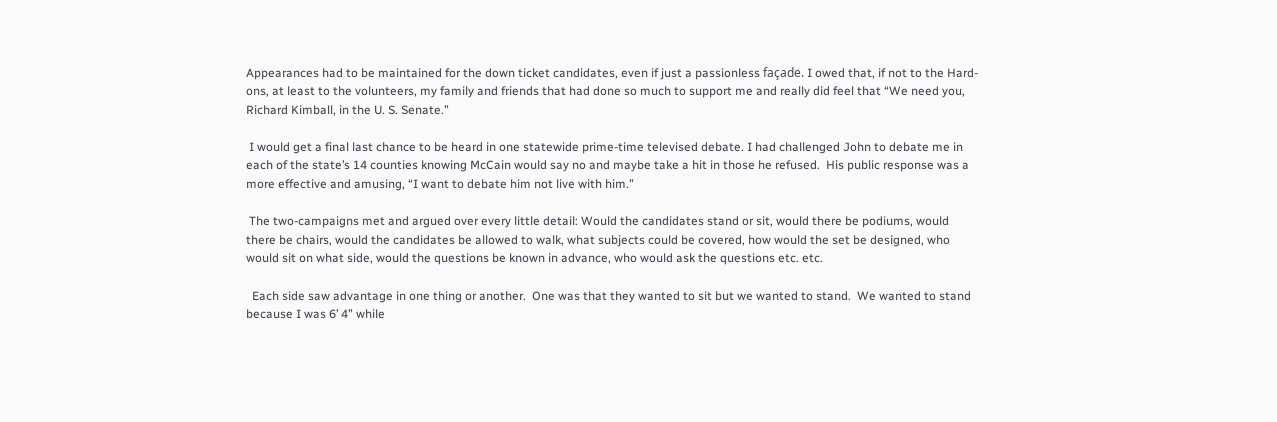Appearances had to be maintained for the down ticket candidates, even if just a passionless façade. I owed that, if not to the Hard-ons, at least to the volunteers, my family and friends that had done so much to support me and really did feel that “We need you, Richard Kimball, in the U. S. Senate.”

 I would get a final last chance to be heard in one statewide prime-time televised debate. I had challenged John to debate me in each of the state’s 14 counties knowing McCain would say no and maybe take a hit in those he refused.  His public response was a more effective and amusing, “I want to debate him not live with him.”

 The two-campaigns met and argued over every little detail: Would the candidates stand or sit, would there be podiums, would there be chairs, would the candidates be allowed to walk, what subjects could be covered, how would the set be designed, who would sit on what side, would the questions be known in advance, who would ask the questions etc. etc.

  Each side saw advantage in one thing or another.  One was that they wanted to sit but we wanted to stand.  We wanted to stand because I was 6’ 4” while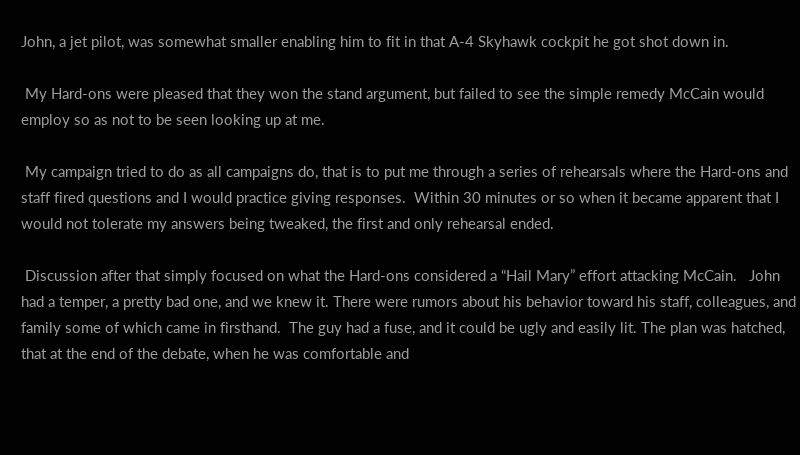John, a jet pilot, was somewhat smaller enabling him to fit in that A-4 Skyhawk cockpit he got shot down in.

 My Hard-ons were pleased that they won the stand argument, but failed to see the simple remedy McCain would employ so as not to be seen looking up at me.

 My campaign tried to do as all campaigns do, that is to put me through a series of rehearsals where the Hard-ons and staff fired questions and I would practice giving responses.  Within 30 minutes or so when it became apparent that I would not tolerate my answers being tweaked, the first and only rehearsal ended.

 Discussion after that simply focused on what the Hard-ons considered a “Hail Mary” effort attacking McCain.   John had a temper, a pretty bad one, and we knew it. There were rumors about his behavior toward his staff, colleagues, and family some of which came in firsthand.  The guy had a fuse, and it could be ugly and easily lit. The plan was hatched, that at the end of the debate, when he was comfortable and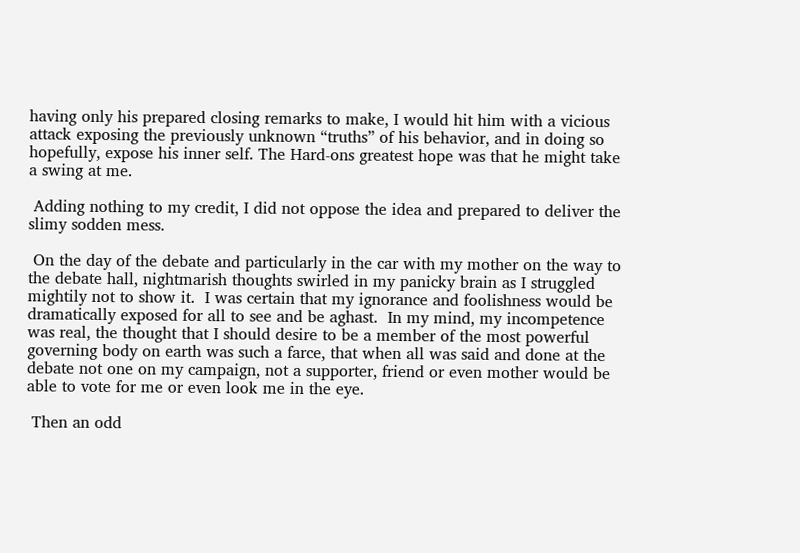having only his prepared closing remarks to make, I would hit him with a vicious attack exposing the previously unknown “truths” of his behavior, and in doing so hopefully, expose his inner self. The Hard-ons greatest hope was that he might take a swing at me.

 Adding nothing to my credit, I did not oppose the idea and prepared to deliver the slimy sodden mess.

 On the day of the debate and particularly in the car with my mother on the way to the debate hall, nightmarish thoughts swirled in my panicky brain as I struggled mightily not to show it.  I was certain that my ignorance and foolishness would be dramatically exposed for all to see and be aghast.  In my mind, my incompetence was real, the thought that I should desire to be a member of the most powerful governing body on earth was such a farce, that when all was said and done at the debate not one on my campaign, not a supporter, friend or even mother would be able to vote for me or even look me in the eye.

 Then an odd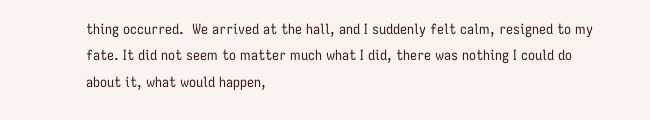thing occurred.  We arrived at the hall, and I suddenly felt calm, resigned to my fate. It did not seem to matter much what I did, there was nothing I could do about it, what would happen,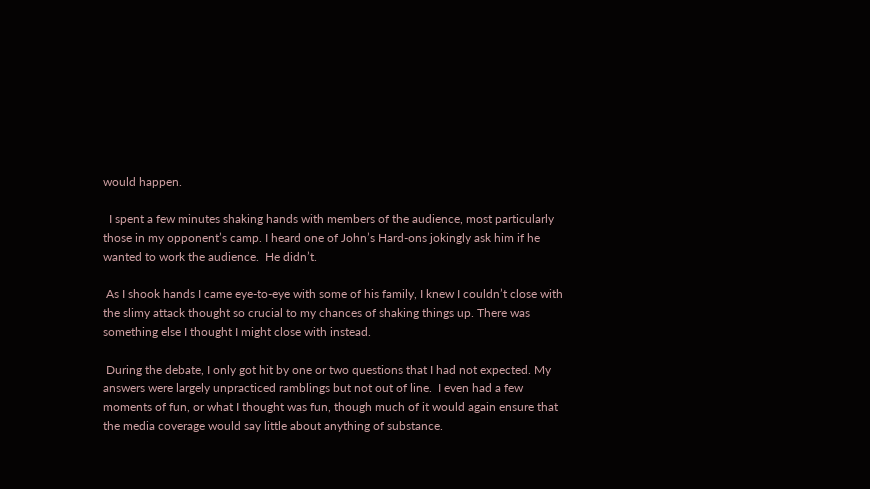would happen.

  I spent a few minutes shaking hands with members of the audience, most particularly those in my opponent’s camp. I heard one of John’s Hard-ons jokingly ask him if he wanted to work the audience.  He didn’t.

 As I shook hands I came eye-to-eye with some of his family, I knew I couldn’t close with the slimy attack thought so crucial to my chances of shaking things up. There was something else I thought I might close with instead.

 During the debate, I only got hit by one or two questions that I had not expected. My answers were largely unpracticed ramblings but not out of line.  I even had a few moments of fun, or what I thought was fun, though much of it would again ensure that the media coverage would say little about anything of substance.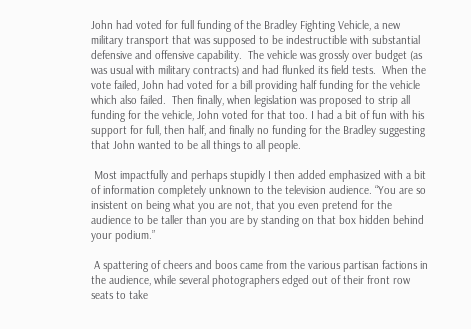John had voted for full funding of the Bradley Fighting Vehicle, a new military transport that was supposed to be indestructible with substantial defensive and offensive capability.  The vehicle was grossly over budget (as was usual with military contracts) and had flunked its field tests.  When the vote failed, John had voted for a bill providing half funding for the vehicle which also failed.  Then finally, when legislation was proposed to strip all funding for the vehicle, John voted for that too. I had a bit of fun with his support for full, then half, and finally no funding for the Bradley suggesting that John wanted to be all things to all people.

 Most impactfully and perhaps stupidly I then added emphasized with a bit of information completely unknown to the television audience. “You are so insistent on being what you are not, that you even pretend for the audience to be taller than you are by standing on that box hidden behind your podium.”

 A spattering of cheers and boos came from the various partisan factions in the audience, while several photographers edged out of their front row seats to take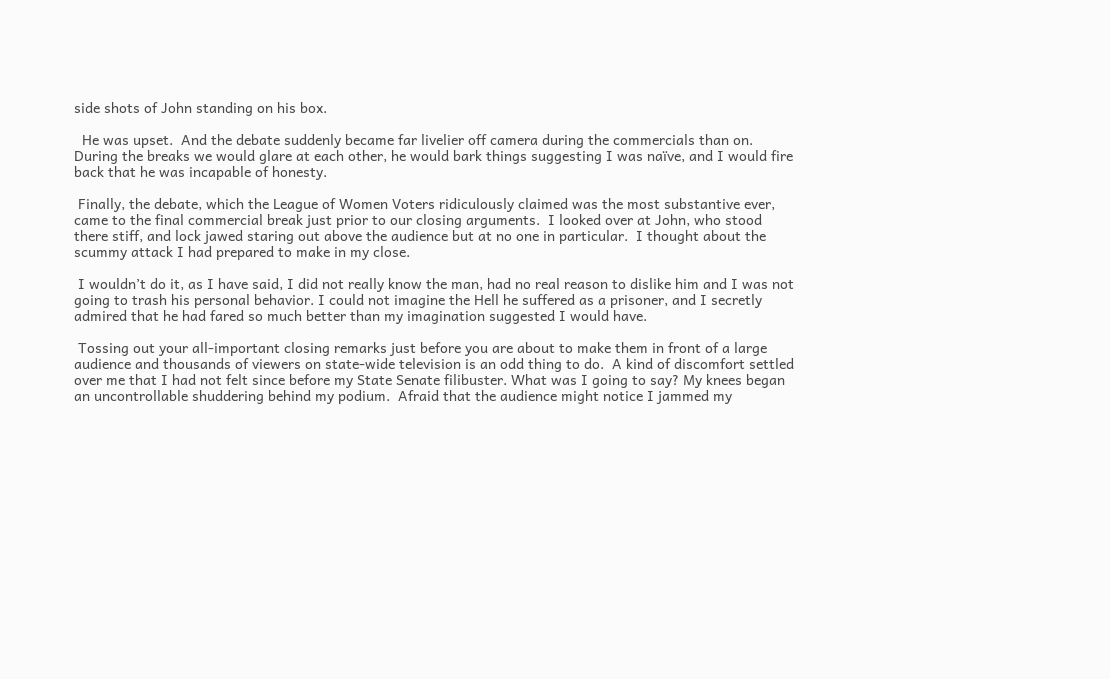side shots of John standing on his box.

  He was upset.  And the debate suddenly became far livelier off camera during the commercials than on.  During the breaks we would glare at each other, he would bark things suggesting I was naïve, and I would fire back that he was incapable of honesty.

 Finally, the debate, which the League of Women Voters ridiculously claimed was the most substantive ever, came to the final commercial break just prior to our closing arguments.  I looked over at John, who stood there stiff, and lock jawed staring out above the audience but at no one in particular.  I thought about the scummy attack I had prepared to make in my close.

 I wouldn’t do it, as I have said, I did not really know the man, had no real reason to dislike him and I was not going to trash his personal behavior. I could not imagine the Hell he suffered as a prisoner, and I secretly admired that he had fared so much better than my imagination suggested I would have.

 Tossing out your all-important closing remarks just before you are about to make them in front of a large audience and thousands of viewers on state-wide television is an odd thing to do.  A kind of discomfort settled over me that I had not felt since before my State Senate filibuster. What was I going to say? My knees began an uncontrollable shuddering behind my podium.  Afraid that the audience might notice I jammed my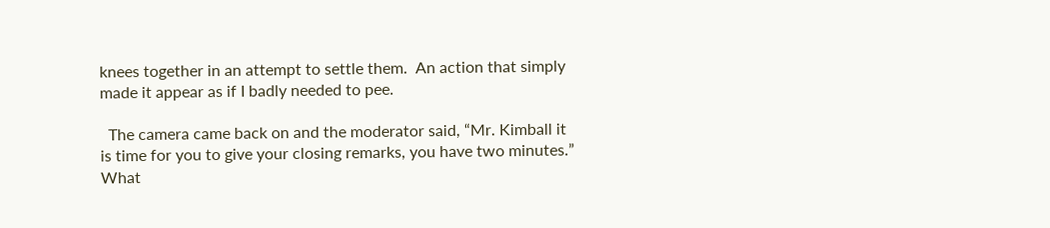knees together in an attempt to settle them.  An action that simply made it appear as if I badly needed to pee.

  The camera came back on and the moderator said, “Mr. Kimball it is time for you to give your closing remarks, you have two minutes.”  What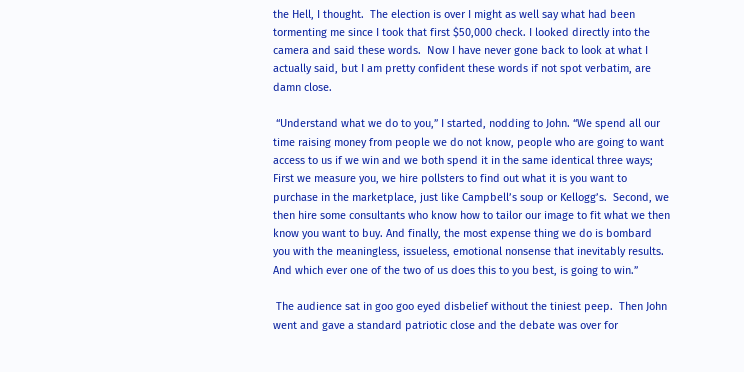the Hell, I thought.  The election is over I might as well say what had been tormenting me since I took that first $50,000 check. I looked directly into the camera and said these words.  Now I have never gone back to look at what I actually said, but I am pretty confident these words if not spot verbatim, are damn close.

 “Understand what we do to you,” I started, nodding to John. “We spend all our time raising money from people we do not know, people who are going to want access to us if we win and we both spend it in the same identical three ways; First we measure you, we hire pollsters to find out what it is you want to purchase in the marketplace, just like Campbell’s soup or Kellogg’s.  Second, we then hire some consultants who know how to tailor our image to fit what we then know you want to buy. And finally, the most expense thing we do is bombard you with the meaningless, issueless, emotional nonsense that inevitably results. And which ever one of the two of us does this to you best, is going to win.”

 The audience sat in goo goo eyed disbelief without the tiniest peep.  Then John went and gave a standard patriotic close and the debate was over for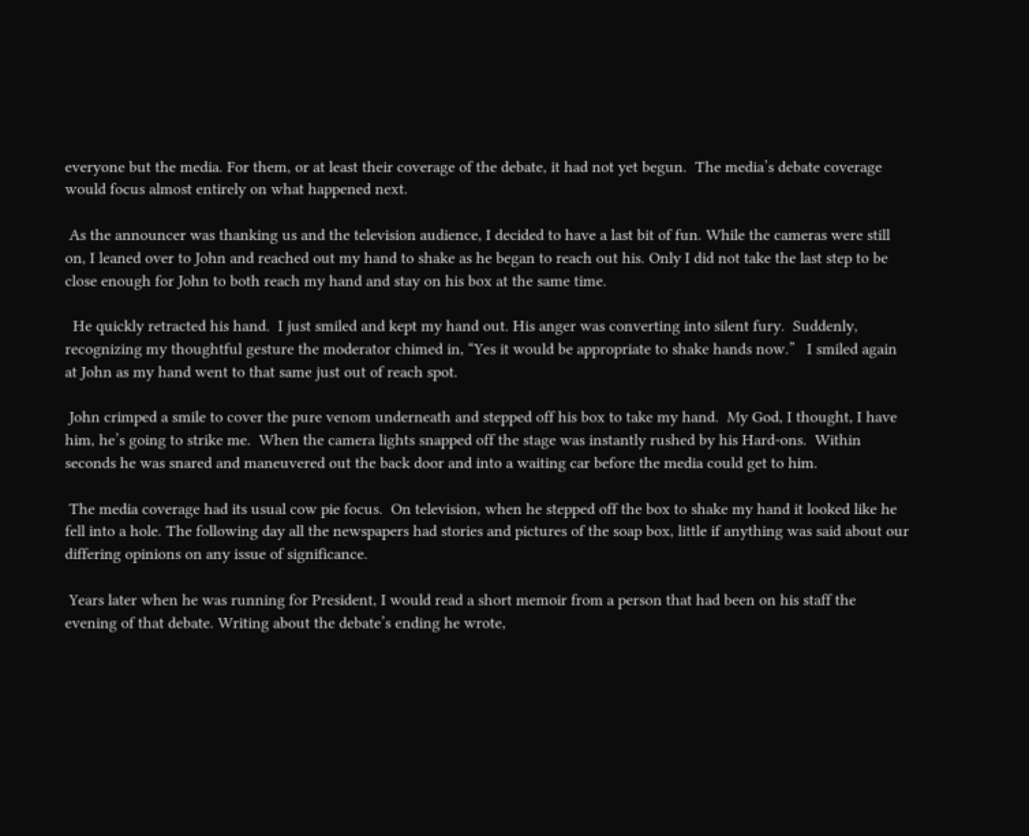everyone but the media. For them, or at least their coverage of the debate, it had not yet begun.  The media’s debate coverage would focus almost entirely on what happened next.

 As the announcer was thanking us and the television audience, I decided to have a last bit of fun. While the cameras were still on, I leaned over to John and reached out my hand to shake as he began to reach out his. Only I did not take the last step to be close enough for John to both reach my hand and stay on his box at the same time.

  He quickly retracted his hand.  I just smiled and kept my hand out. His anger was converting into silent fury.  Suddenly, recognizing my thoughtful gesture the moderator chimed in, “Yes it would be appropriate to shake hands now.”   I smiled again at John as my hand went to that same just out of reach spot.

 John crimped a smile to cover the pure venom underneath and stepped off his box to take my hand.  My God, I thought, I have him, he’s going to strike me.  When the camera lights snapped off the stage was instantly rushed by his Hard-ons.  Within seconds he was snared and maneuvered out the back door and into a waiting car before the media could get to him.

 The media coverage had its usual cow pie focus.  On television, when he stepped off the box to shake my hand it looked like he fell into a hole. The following day all the newspapers had stories and pictures of the soap box, little if anything was said about our differing opinions on any issue of significance.

 Years later when he was running for President, I would read a short memoir from a person that had been on his staff the evening of that debate. Writing about the debate’s ending he wrote,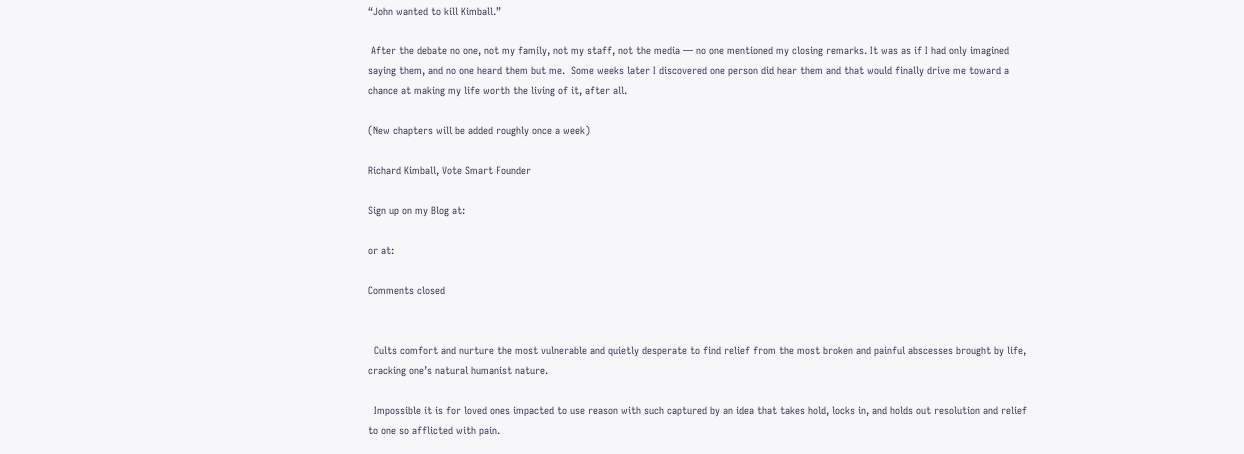“John wanted to kill Kimball.”

 After the debate no one, not my family, not my staff, not the media — no one mentioned my closing remarks. It was as if I had only imagined saying them, and no one heard them but me.  Some weeks later I discovered one person did hear them and that would finally drive me toward a chance at making my life worth the living of it, after all.

(New chapters will be added roughly once a week)

Richard Kimball, Vote Smart Founder

Sign up on my Blog at:

or at:

Comments closed


  Cults comfort and nurture the most vulnerable and quietly desperate to find relief from the most broken and painful abscesses brought by life, cracking one’s natural humanist nature.

  Impossible it is for loved ones impacted to use reason with such captured by an idea that takes hold, locks in, and holds out resolution and relief to one so afflicted with pain.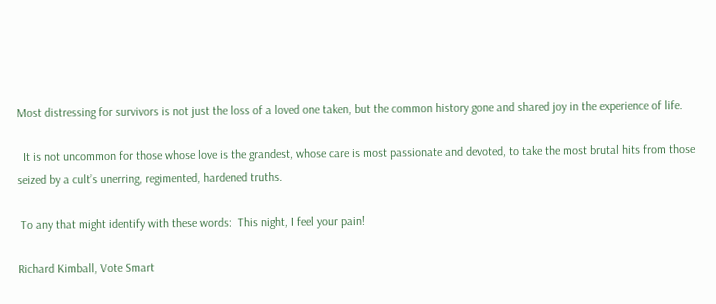Most distressing for survivors is not just the loss of a loved one taken, but the common history gone and shared joy in the experience of life.

  It is not uncommon for those whose love is the grandest, whose care is most passionate and devoted, to take the most brutal hits from those seized by a cult’s unerring, regimented, hardened truths.

 To any that might identify with these words:  This night, I feel your pain!

Richard Kimball, Vote Smart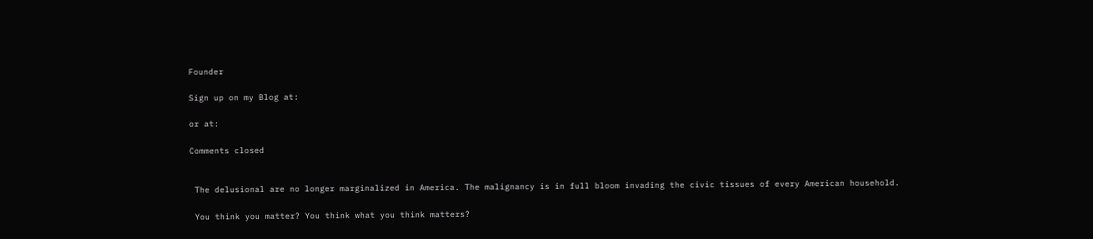Founder

Sign up on my Blog at:

or at:

Comments closed


 The delusional are no longer marginalized in America. The malignancy is in full bloom invading the civic tissues of every American household.

 You think you matter? You think what you think matters?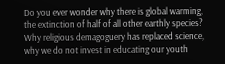Do you ever wonder why there is global warming, the extinction of half of all other earthly species?  Why religious demagoguery has replaced science, why we do not invest in educating our youth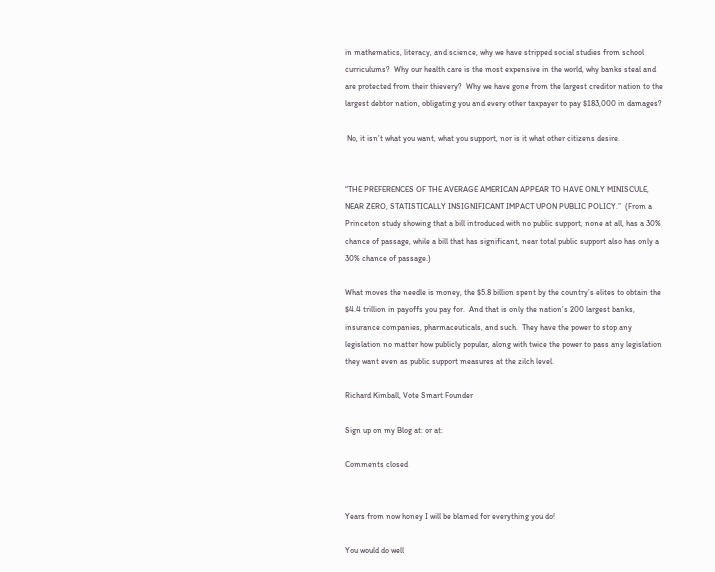in mathematics, literacy, and science, why we have stripped social studies from school curriculums?  Why our health care is the most expensive in the world, why banks steal and are protected from their thievery?  Why we have gone from the largest creditor nation to the largest debtor nation, obligating you and every other taxpayer to pay $183,000 in damages?

 No, it isn’t what you want, what you support, nor is it what other citizens desire.


“THE PREFERENCES OF THE AVERAGE AMERICAN APPEAR TO HAVE ONLY MINISCULE, NEAR ZERO, STATISTICALLY INSIGNIFICANT IMPACT UPON PUBLIC POLICY.”  (From a Princeton study showing that a bill introduced with no public support, none at all, has a 30% chance of passage, while a bill that has significant, near total public support also has only a 30% chance of passage.)

What moves the needle is money, the $5.8 billion spent by the country’s elites to obtain the $4.4 trillion in payoffs you pay for.  And that is only the nation’s 200 largest banks, insurance companies, pharmaceuticals, and such.  They have the power to stop any legislation no matter how publicly popular, along with twice the power to pass any legislation they want even as public support measures at the zilch level.

Richard Kimball, Vote Smart Founder

Sign up on my Blog at: or at:

Comments closed


Years from now honey I will be blamed for everything you do!

You would do well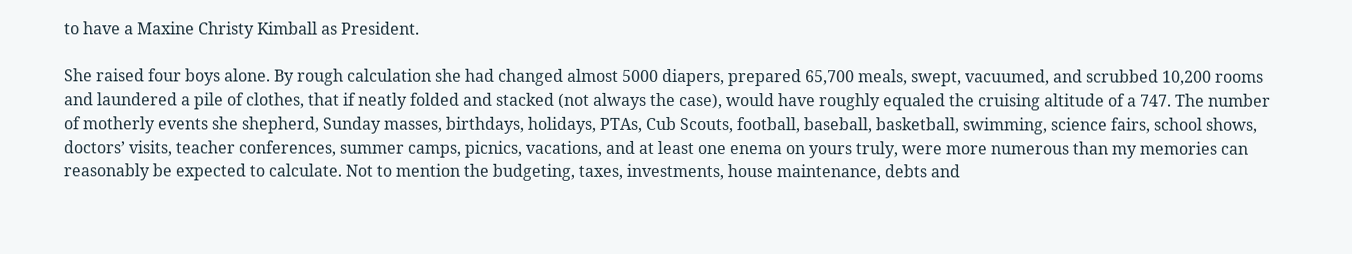to have a Maxine Christy Kimball as President.

She raised four boys alone. By rough calculation she had changed almost 5000 diapers, prepared 65,700 meals, swept, vacuumed, and scrubbed 10,200 rooms and laundered a pile of clothes, that if neatly folded and stacked (not always the case), would have roughly equaled the cruising altitude of a 747. The number of motherly events she shepherd, Sunday masses, birthdays, holidays, PTAs, Cub Scouts, football, baseball, basketball, swimming, science fairs, school shows, doctors’ visits, teacher conferences, summer camps, picnics, vacations, and at least one enema on yours truly, were more numerous than my memories can reasonably be expected to calculate. Not to mention the budgeting, taxes, investments, house maintenance, debts and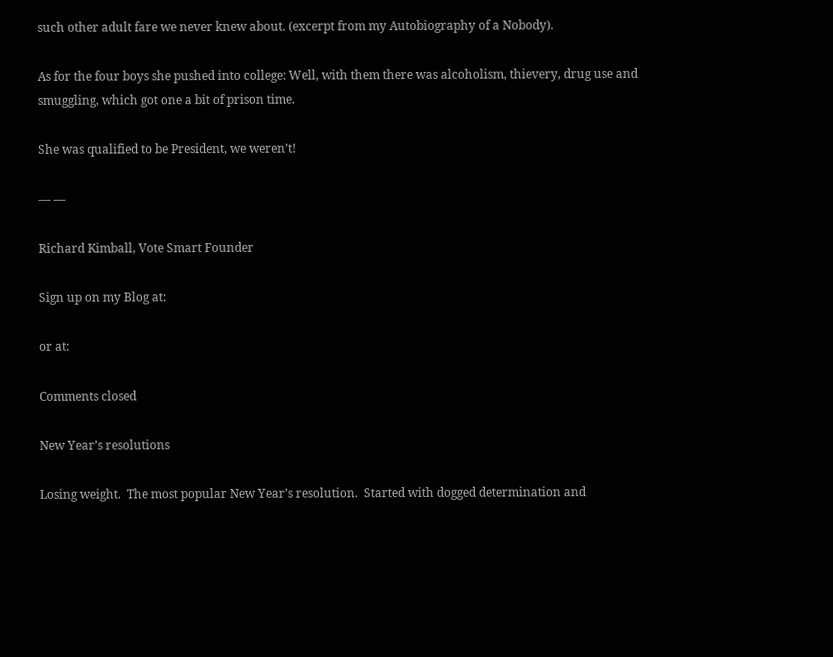such other adult fare we never knew about. (excerpt from my Autobiography of a Nobody).

As for the four boys she pushed into college: Well, with them there was alcoholism, thievery, drug use and smuggling, which got one a bit of prison time.

She was qualified to be President, we weren’t!

— —

Richard Kimball, Vote Smart Founder

Sign up on my Blog at:

or at:

Comments closed

New Year’s resolutions

Losing weight.  The most popular New Year’s resolution.  Started with dogged determination and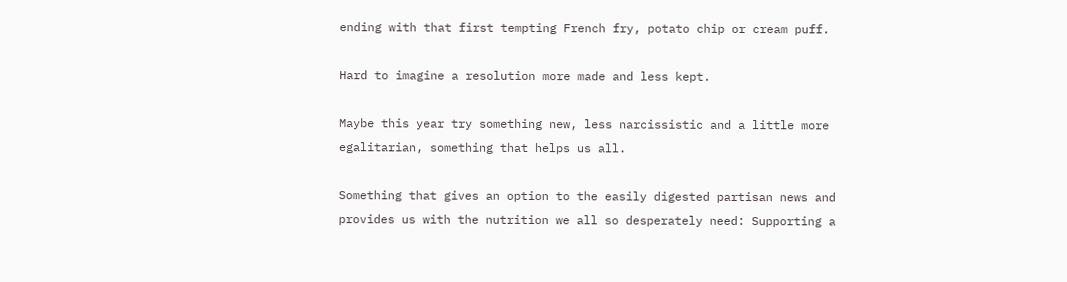ending with that first tempting French fry, potato chip or cream puff.

Hard to imagine a resolution more made and less kept.

Maybe this year try something new, less narcissistic and a little more egalitarian, something that helps us all.

Something that gives an option to the easily digested partisan news and provides us with the nutrition we all so desperately need: Supporting a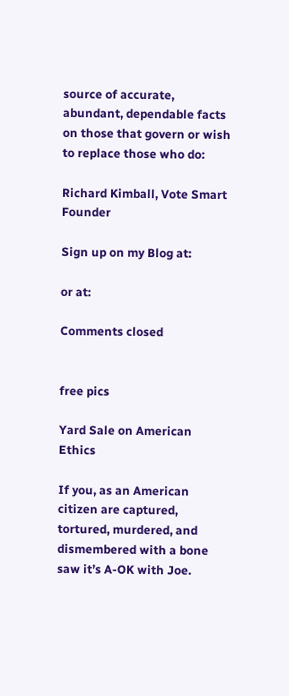source of accurate, abundant, dependable facts on those that govern or wish to replace those who do:

Richard Kimball, Vote Smart Founder

Sign up on my Blog at:

or at:

Comments closed


free pics

Yard Sale on American Ethics

If you, as an American citizen are captured, tortured, murdered, and dismembered with a bone saw it’s A-OK with Joe.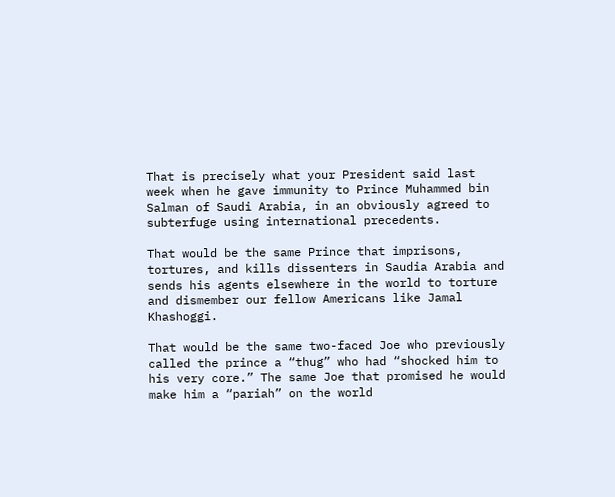That is precisely what your President said last week when he gave immunity to Prince Muhammed bin Salman of Saudi Arabia, in an obviously agreed to subterfuge using international precedents.

That would be the same Prince that imprisons, tortures, and kills dissenters in Saudia Arabia and sends his agents elsewhere in the world to torture and dismember our fellow Americans like Jamal Khashoggi.

That would be the same two-faced Joe who previously called the prince a “thug” who had “shocked him to his very core.” The same Joe that promised he would make him a “pariah” on the world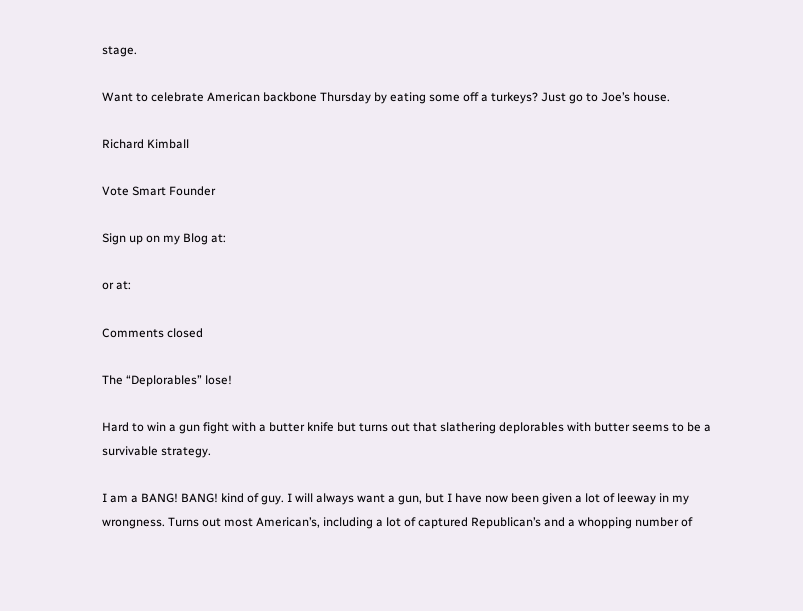stage.

Want to celebrate American backbone Thursday by eating some off a turkeys? Just go to Joe’s house.

Richard Kimball

Vote Smart Founder

Sign up on my Blog at:

or at:

Comments closed

The “Deplorables” lose!

Hard to win a gun fight with a butter knife but turns out that slathering deplorables with butter seems to be a survivable strategy.

I am a BANG! BANG! kind of guy. I will always want a gun, but I have now been given a lot of leeway in my wrongness. Turns out most American’s, including a lot of captured Republican’s and a whopping number of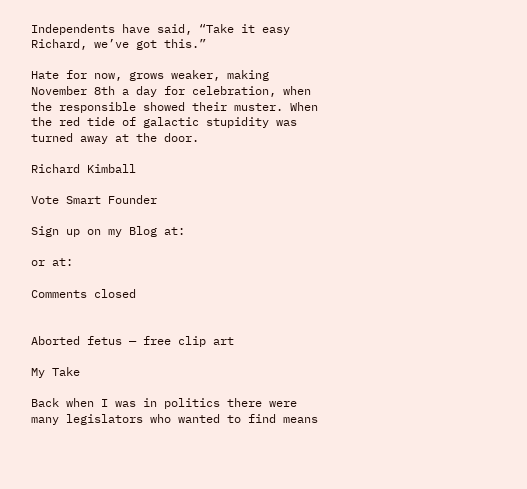Independents have said, “Take it easy Richard, we’ve got this.”

Hate for now, grows weaker, making November 8th a day for celebration, when the responsible showed their muster. When the red tide of galactic stupidity was turned away at the door.

Richard Kimball

Vote Smart Founder

Sign up on my Blog at:

or at:

Comments closed


Aborted fetus — free clip art

My Take

Back when I was in politics there were many legislators who wanted to find means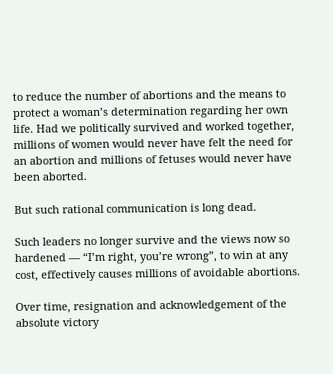to reduce the number of abortions and the means to protect a woman’s determination regarding her own life. Had we politically survived and worked together, millions of women would never have felt the need for an abortion and millions of fetuses would never have been aborted.

But such rational communication is long dead.

Such leaders no longer survive and the views now so hardened — “I’m right, you’re wrong”, to win at any cost, effectively causes millions of avoidable abortions.

Over time, resignation and acknowledgement of the absolute victory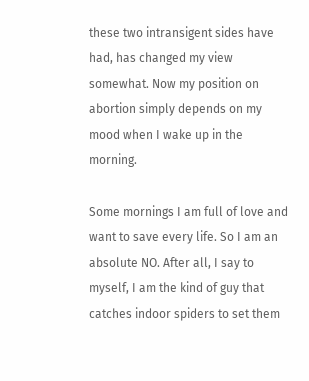these two intransigent sides have had, has changed my view somewhat. Now my position on abortion simply depends on my mood when I wake up in the morning.

Some mornings I am full of love and want to save every life. So I am an absolute NO. After all, I say to myself, I am the kind of guy that catches indoor spiders to set them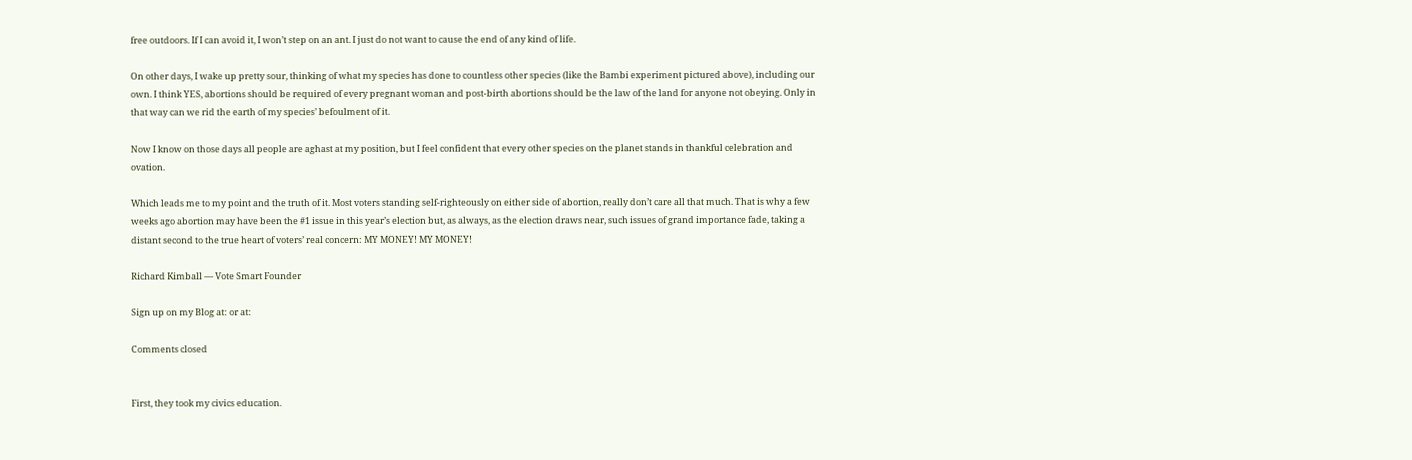free outdoors. If I can avoid it, I won’t step on an ant. I just do not want to cause the end of any kind of life.

On other days, I wake up pretty sour, thinking of what my species has done to countless other species (like the Bambi experiment pictured above), including our own. I think YES, abortions should be required of every pregnant woman and post-birth abortions should be the law of the land for anyone not obeying. Only in that way can we rid the earth of my species’ befoulment of it.

Now I know on those days all people are aghast at my position, but I feel confident that every other species on the planet stands in thankful celebration and ovation.

Which leads me to my point and the truth of it. Most voters standing self-righteously on either side of abortion, really don’t care all that much. That is why a few weeks ago abortion may have been the #1 issue in this year’s election but, as always, as the election draws near, such issues of grand importance fade, taking a distant second to the true heart of voters’ real concern: MY MONEY! MY MONEY!

Richard Kimball — Vote Smart Founder

Sign up on my Blog at: or at:

Comments closed


First, they took my civics education.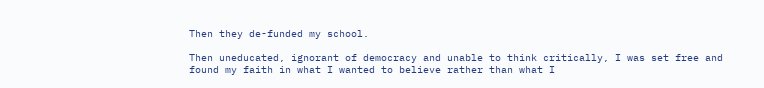Then they de-funded my school.

Then uneducated, ignorant of democracy and unable to think critically, I was set free and found my faith in what I wanted to believe rather than what I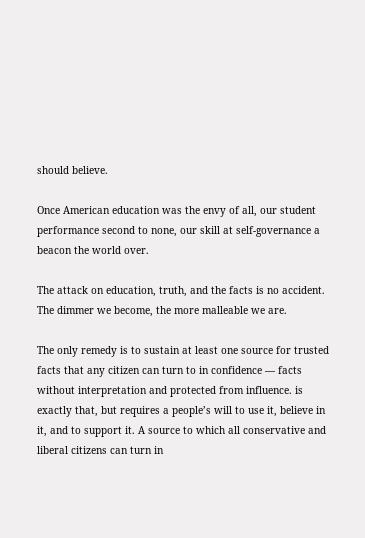should believe.

Once American education was the envy of all, our student performance second to none, our skill at self-governance a beacon the world over.

The attack on education, truth, and the facts is no accident. The dimmer we become, the more malleable we are.

The only remedy is to sustain at least one source for trusted facts that any citizen can turn to in confidence — facts without interpretation and protected from influence. is exactly that, but requires a people’s will to use it, believe in it, and to support it. A source to which all conservative and liberal citizens can turn in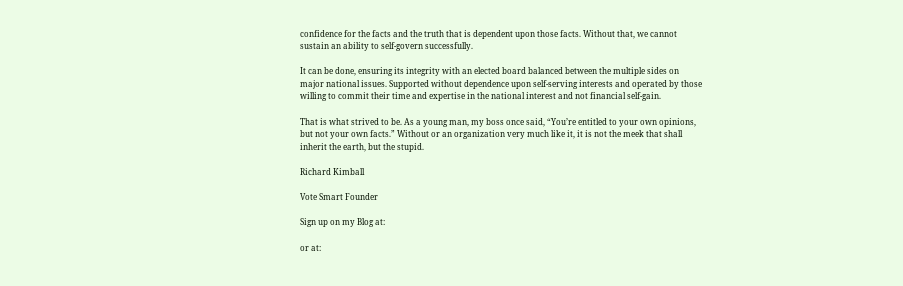confidence for the facts and the truth that is dependent upon those facts. Without that, we cannot sustain an ability to self-govern successfully.

It can be done, ensuring its integrity with an elected board balanced between the multiple sides on major national issues. Supported without dependence upon self-serving interests and operated by those willing to commit their time and expertise in the national interest and not financial self-gain.

That is what strived to be. As a young man, my boss once said, “You’re entitled to your own opinions, but not your own facts.” Without or an organization very much like it, it is not the meek that shall inherit the earth, but the stupid.

Richard Kimball

Vote Smart Founder

Sign up on my Blog at:

or at: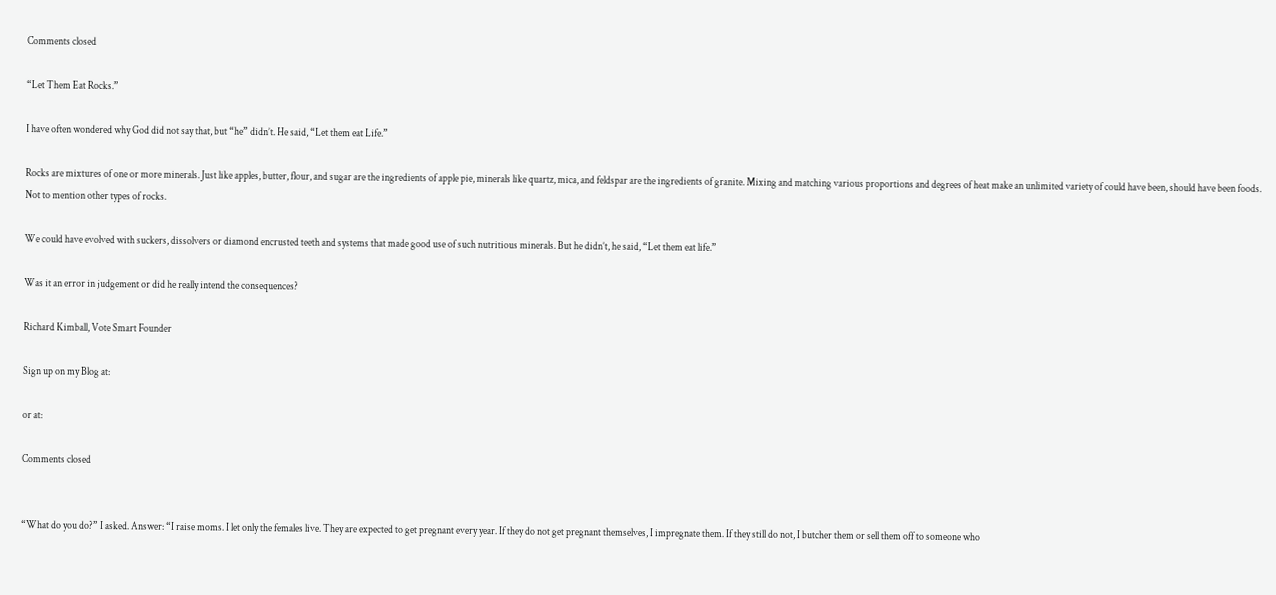Comments closed

“Let Them Eat Rocks.”

I have often wondered why God did not say that, but “he” didn’t. He said, “Let them eat Life.”

Rocks are mixtures of one or more minerals. Just like apples, butter, flour, and sugar are the ingredients of apple pie, minerals like quartz, mica, and feldspar are the ingredients of granite. Mixing and matching various proportions and degrees of heat make an unlimited variety of could have been, should have been foods. Not to mention other types of rocks.

We could have evolved with suckers, dissolvers or diamond encrusted teeth and systems that made good use of such nutritious minerals. But he didn’t, he said, “Let them eat life.”

Was it an error in judgement or did he really intend the consequences?

Richard Kimball, Vote Smart Founder

Sign up on my Blog at:

or at:

Comments closed


“What do you do?” I asked. Answer: “I raise moms. I let only the females live. They are expected to get pregnant every year. If they do not get pregnant themselves, I impregnate them. If they still do not, I butcher them or sell them off to someone who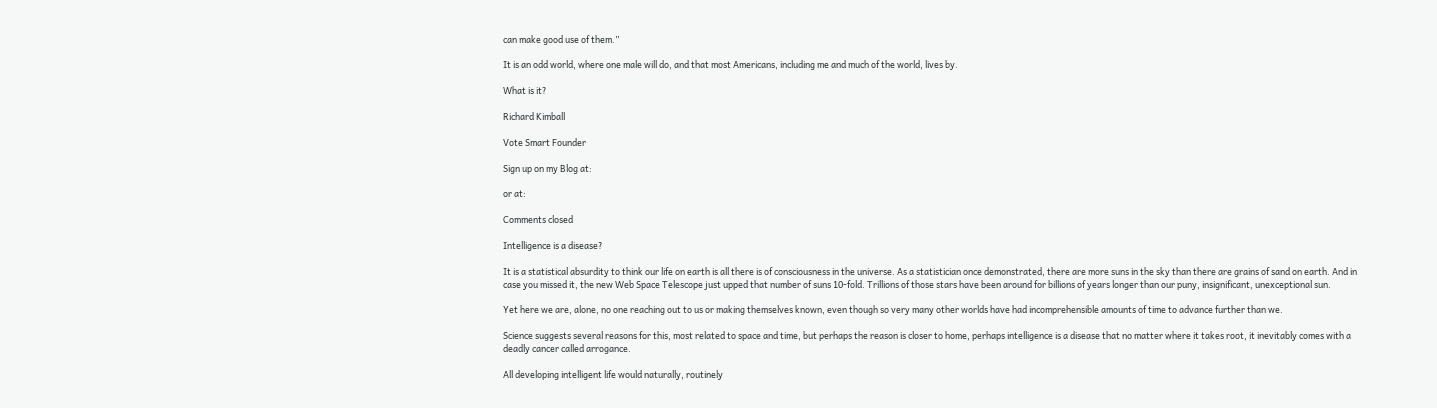can make good use of them.”

It is an odd world, where one male will do, and that most Americans, including me and much of the world, lives by.

What is it?

Richard Kimball

Vote Smart Founder

Sign up on my Blog at:

or at:

Comments closed

Intelligence is a disease?

It is a statistical absurdity to think our life on earth is all there is of consciousness in the universe. As a statistician once demonstrated, there are more suns in the sky than there are grains of sand on earth. And in case you missed it, the new Web Space Telescope just upped that number of suns 10-fold. Trillions of those stars have been around for billions of years longer than our puny, insignificant, unexceptional sun.

Yet here we are, alone, no one reaching out to us or making themselves known, even though so very many other worlds have had incomprehensible amounts of time to advance further than we.

Science suggests several reasons for this, most related to space and time, but perhaps the reason is closer to home, perhaps intelligence is a disease that no matter where it takes root, it inevitably comes with a deadly cancer called arrogance.

All developing intelligent life would naturally, routinely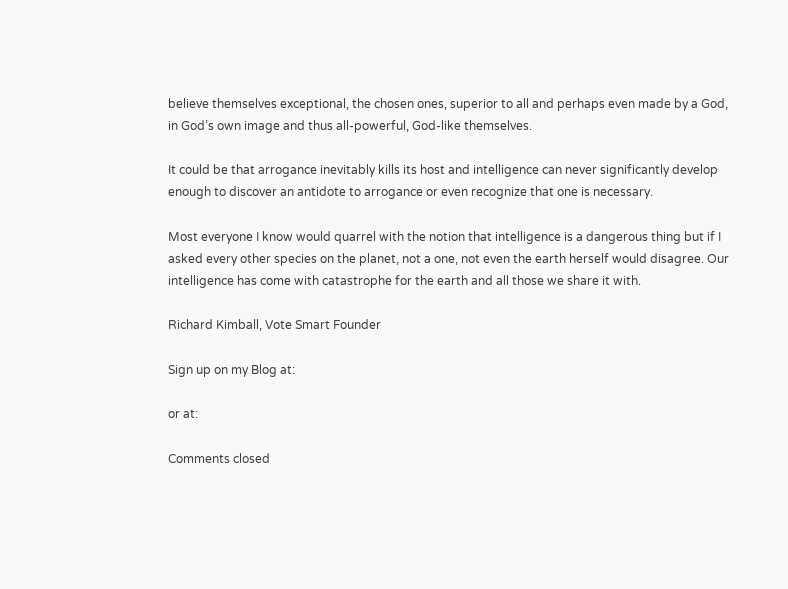believe themselves exceptional, the chosen ones, superior to all and perhaps even made by a God, in God’s own image and thus all-powerful, God-like themselves.

It could be that arrogance inevitably kills its host and intelligence can never significantly develop enough to discover an antidote to arrogance or even recognize that one is necessary.

Most everyone I know would quarrel with the notion that intelligence is a dangerous thing but if I asked every other species on the planet, not a one, not even the earth herself would disagree. Our intelligence has come with catastrophe for the earth and all those we share it with.

Richard Kimball, Vote Smart Founder

Sign up on my Blog at:

or at:

Comments closed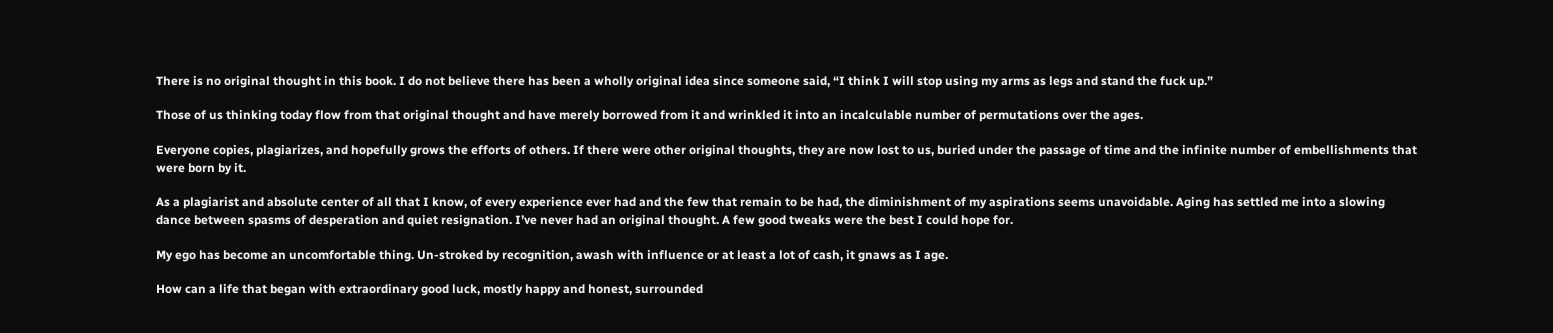There is no original thought in this book. I do not believe there has been a wholly original idea since someone said, “I think I will stop using my arms as legs and stand the fuck up.”

Those of us thinking today flow from that original thought and have merely borrowed from it and wrinkled it into an incalculable number of permutations over the ages.

Everyone copies, plagiarizes, and hopefully grows the efforts of others. If there were other original thoughts, they are now lost to us, buried under the passage of time and the infinite number of embellishments that were born by it.

As a plagiarist and absolute center of all that I know, of every experience ever had and the few that remain to be had, the diminishment of my aspirations seems unavoidable. Aging has settled me into a slowing dance between spasms of desperation and quiet resignation. I’ve never had an original thought. A few good tweaks were the best I could hope for.

My ego has become an uncomfortable thing. Un-stroked by recognition, awash with influence or at least a lot of cash, it gnaws as I age.

How can a life that began with extraordinary good luck, mostly happy and honest, surrounded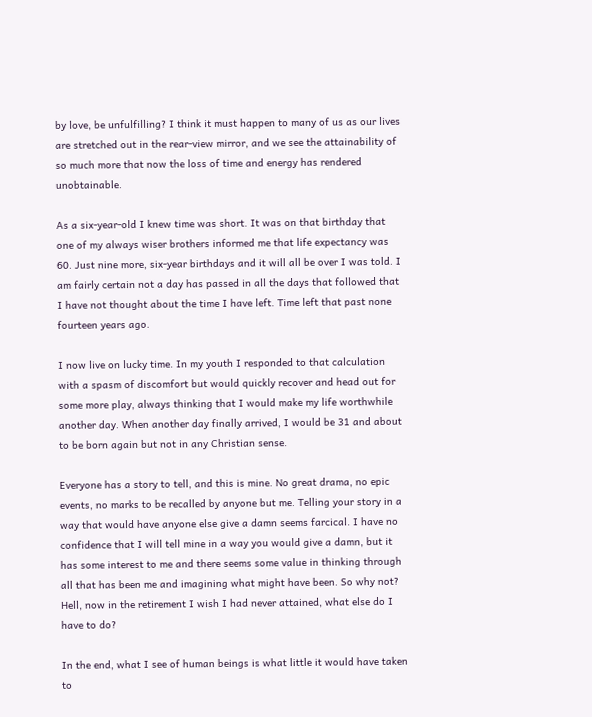by love, be unfulfilling? I think it must happen to many of us as our lives are stretched out in the rear-view mirror, and we see the attainability of so much more that now the loss of time and energy has rendered unobtainable.

As a six-year-old I knew time was short. It was on that birthday that one of my always wiser brothers informed me that life expectancy was 60. Just nine more, six-year birthdays and it will all be over I was told. I am fairly certain not a day has passed in all the days that followed that I have not thought about the time I have left. Time left that past none fourteen years ago.

I now live on lucky time. In my youth I responded to that calculation with a spasm of discomfort but would quickly recover and head out for some more play, always thinking that I would make my life worthwhile another day. When another day finally arrived, I would be 31 and about to be born again but not in any Christian sense.

Everyone has a story to tell, and this is mine. No great drama, no epic events, no marks to be recalled by anyone but me. Telling your story in a way that would have anyone else give a damn seems farcical. I have no confidence that I will tell mine in a way you would give a damn, but it has some interest to me and there seems some value in thinking through all that has been me and imagining what might have been. So why not? Hell, now in the retirement I wish I had never attained, what else do I have to do?

In the end, what I see of human beings is what little it would have taken to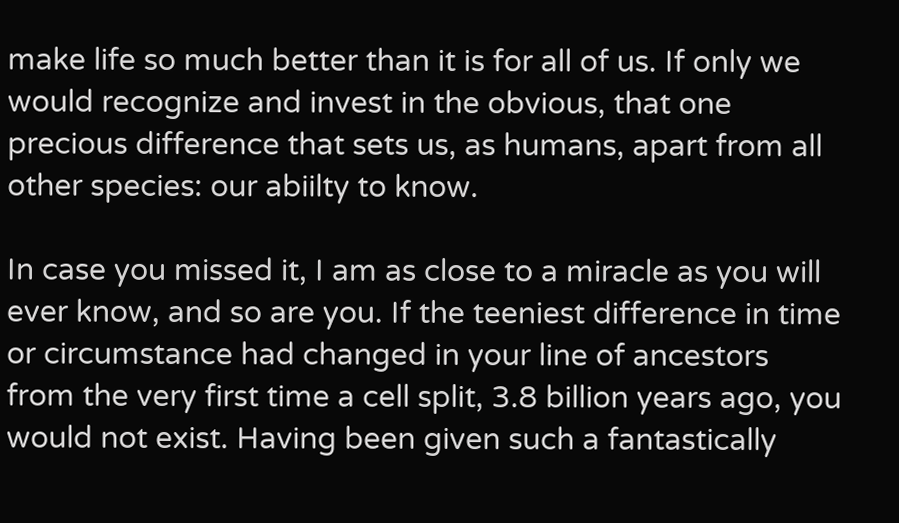make life so much better than it is for all of us. If only we would recognize and invest in the obvious, that one precious difference that sets us, as humans, apart from all other species: our abiilty to know.

In case you missed it, I am as close to a miracle as you will ever know, and so are you. If the teeniest difference in time or circumstance had changed in your line of ancestors from the very first time a cell split, 3.8 billion years ago, you would not exist. Having been given such a fantastically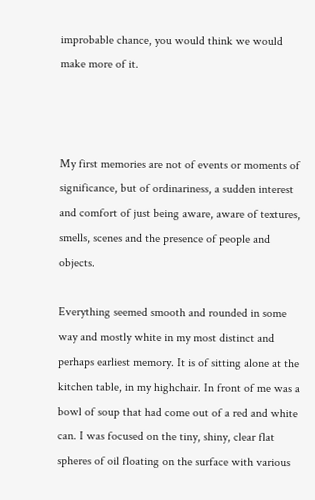improbable chance, you would think we would make more of it.



My first memories are not of events or moments of significance, but of ordinariness, a sudden interest and comfort of just being aware, aware of textures, smells, scenes and the presence of people and objects.

Everything seemed smooth and rounded in some way and mostly white in my most distinct and perhaps earliest memory. It is of sitting alone at the kitchen table, in my highchair. In front of me was a bowl of soup that had come out of a red and white can. I was focused on the tiny, shiny, clear flat spheres of oil floating on the surface with various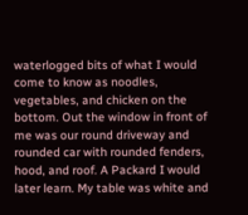waterlogged bits of what I would come to know as noodles, vegetables, and chicken on the bottom. Out the window in front of me was our round driveway and rounded car with rounded fenders, hood, and roof. A Packard I would later learn. My table was white and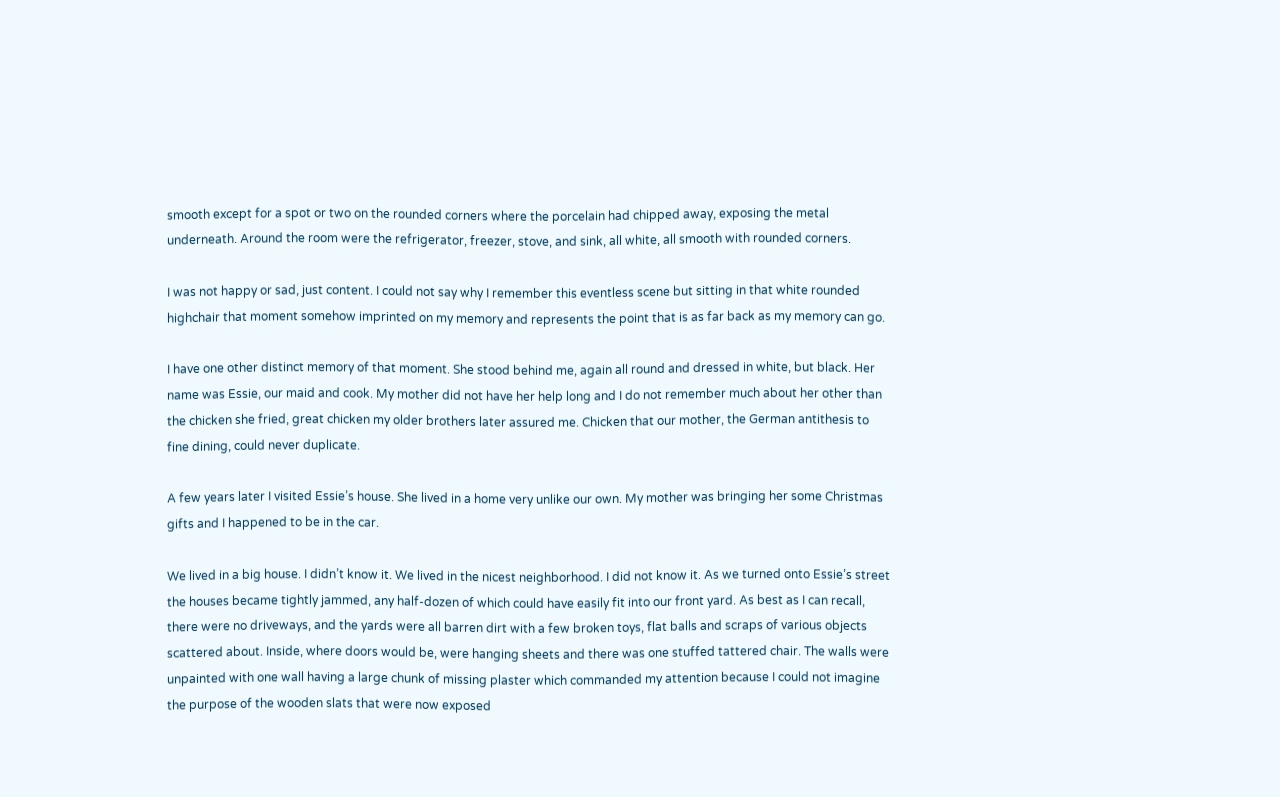smooth except for a spot or two on the rounded corners where the porcelain had chipped away, exposing the metal underneath. Around the room were the refrigerator, freezer, stove, and sink, all white, all smooth with rounded corners.

I was not happy or sad, just content. I could not say why I remember this eventless scene but sitting in that white rounded highchair that moment somehow imprinted on my memory and represents the point that is as far back as my memory can go.

I have one other distinct memory of that moment. She stood behind me, again all round and dressed in white, but black. Her name was Essie, our maid and cook. My mother did not have her help long and I do not remember much about her other than the chicken she fried, great chicken my older brothers later assured me. Chicken that our mother, the German antithesis to fine dining, could never duplicate.

A few years later I visited Essie’s house. She lived in a home very unlike our own. My mother was bringing her some Christmas gifts and I happened to be in the car.

We lived in a big house. I didn’t know it. We lived in the nicest neighborhood. I did not know it. As we turned onto Essie’s street the houses became tightly jammed, any half-dozen of which could have easily fit into our front yard. As best as I can recall, there were no driveways, and the yards were all barren dirt with a few broken toys, flat balls and scraps of various objects scattered about. Inside, where doors would be, were hanging sheets and there was one stuffed tattered chair. The walls were unpainted with one wall having a large chunk of missing plaster which commanded my attention because I could not imagine the purpose of the wooden slats that were now exposed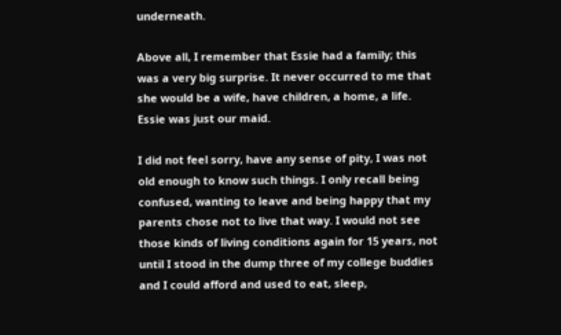underneath.

Above all, I remember that Essie had a family; this was a very big surprise. It never occurred to me that she would be a wife, have children, a home, a life. Essie was just our maid.

I did not feel sorry, have any sense of pity, I was not old enough to know such things. I only recall being confused, wanting to leave and being happy that my parents chose not to live that way. I would not see those kinds of living conditions again for 15 years, not until I stood in the dump three of my college buddies and I could afford and used to eat, sleep,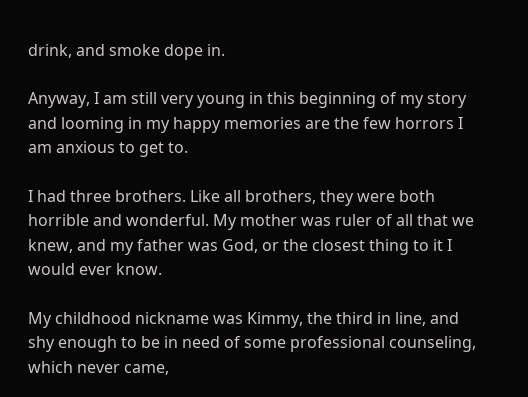drink, and smoke dope in.

Anyway, I am still very young in this beginning of my story and looming in my happy memories are the few horrors I am anxious to get to.

I had three brothers. Like all brothers, they were both horrible and wonderful. My mother was ruler of all that we knew, and my father was God, or the closest thing to it I would ever know.

My childhood nickname was Kimmy, the third in line, and shy enough to be in need of some professional counseling, which never came,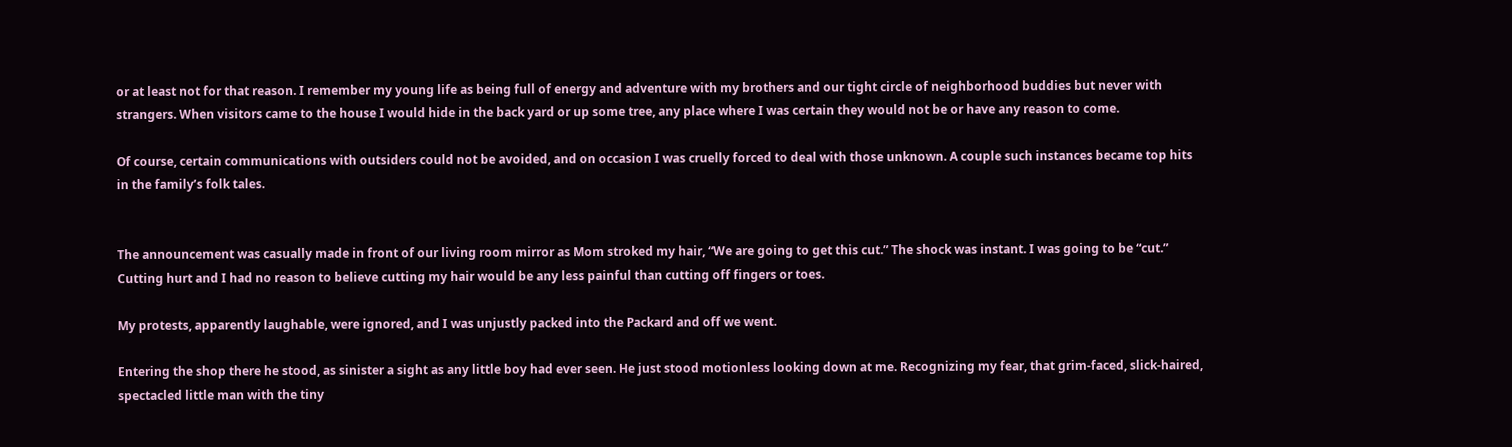or at least not for that reason. I remember my young life as being full of energy and adventure with my brothers and our tight circle of neighborhood buddies but never with strangers. When visitors came to the house I would hide in the back yard or up some tree, any place where I was certain they would not be or have any reason to come.

Of course, certain communications with outsiders could not be avoided, and on occasion I was cruelly forced to deal with those unknown. A couple such instances became top hits in the family’s folk tales.


The announcement was casually made in front of our living room mirror as Mom stroked my hair, “We are going to get this cut.” The shock was instant. I was going to be “cut.” Cutting hurt and I had no reason to believe cutting my hair would be any less painful than cutting off fingers or toes.

My protests, apparently laughable, were ignored, and I was unjustly packed into the Packard and off we went.

Entering the shop there he stood, as sinister a sight as any little boy had ever seen. He just stood motionless looking down at me. Recognizing my fear, that grim-faced, slick-haired, spectacled little man with the tiny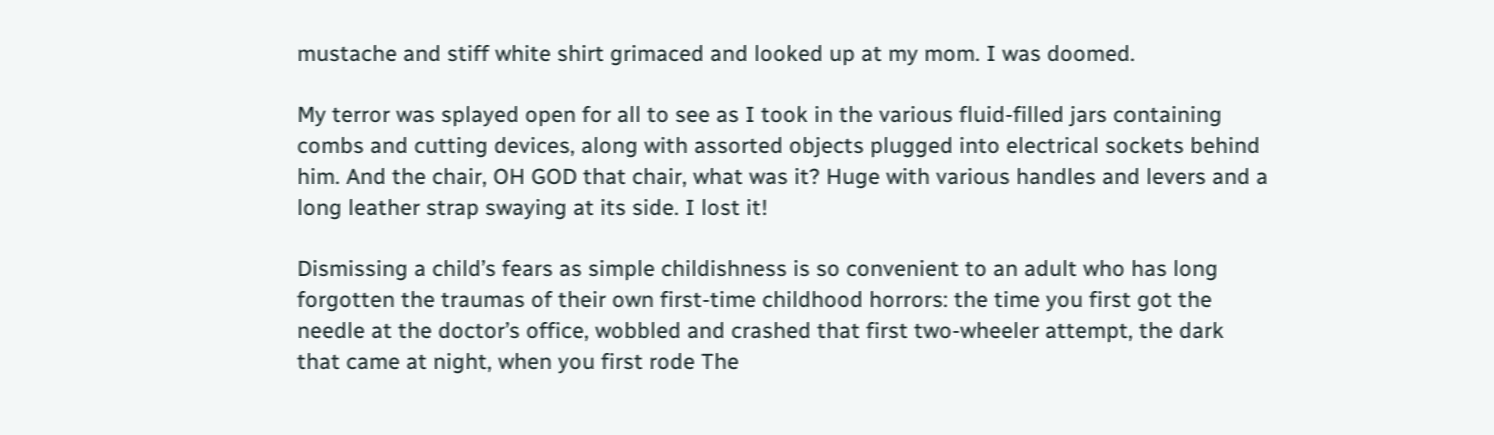mustache and stiff white shirt grimaced and looked up at my mom. I was doomed.

My terror was splayed open for all to see as I took in the various fluid-filled jars containing combs and cutting devices, along with assorted objects plugged into electrical sockets behind him. And the chair, OH GOD that chair, what was it? Huge with various handles and levers and a long leather strap swaying at its side. I lost it!

Dismissing a child’s fears as simple childishness is so convenient to an adult who has long forgotten the traumas of their own first-time childhood horrors: the time you first got the needle at the doctor’s office, wobbled and crashed that first two-wheeler attempt, the dark that came at night, when you first rode The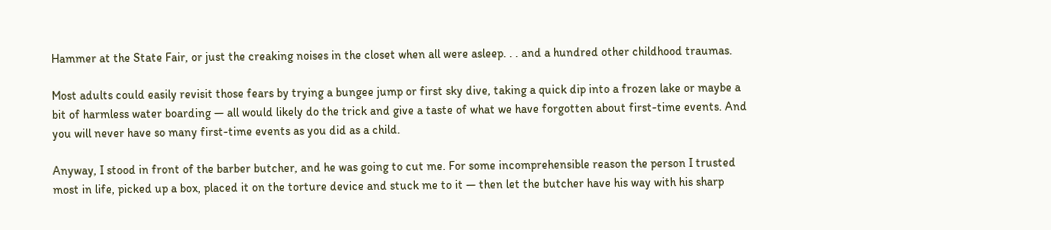Hammer at the State Fair, or just the creaking noises in the closet when all were asleep. . . and a hundred other childhood traumas.

Most adults could easily revisit those fears by trying a bungee jump or first sky dive, taking a quick dip into a frozen lake or maybe a bit of harmless water boarding — all would likely do the trick and give a taste of what we have forgotten about first-time events. And you will never have so many first-time events as you did as a child.

Anyway, I stood in front of the barber butcher, and he was going to cut me. For some incomprehensible reason the person I trusted most in life, picked up a box, placed it on the torture device and stuck me to it — then let the butcher have his way with his sharp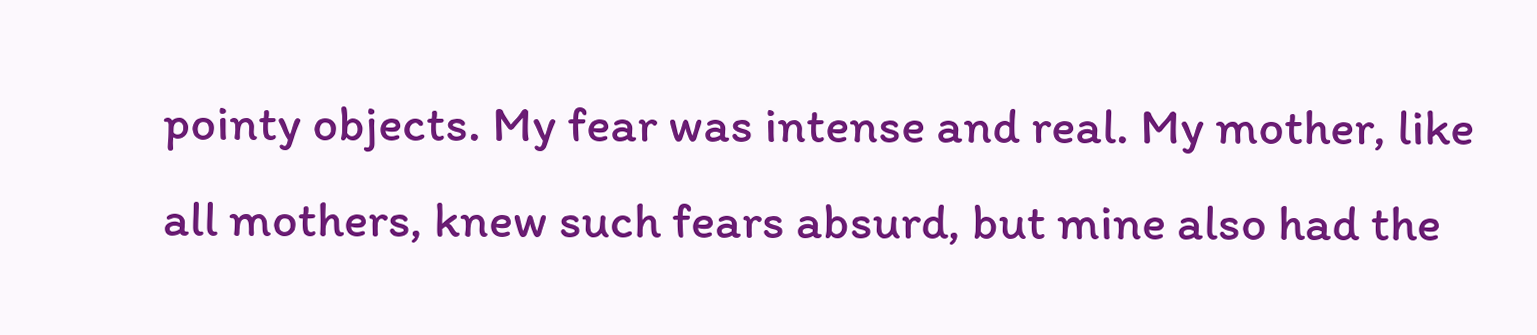pointy objects. My fear was intense and real. My mother, like all mothers, knew such fears absurd, but mine also had the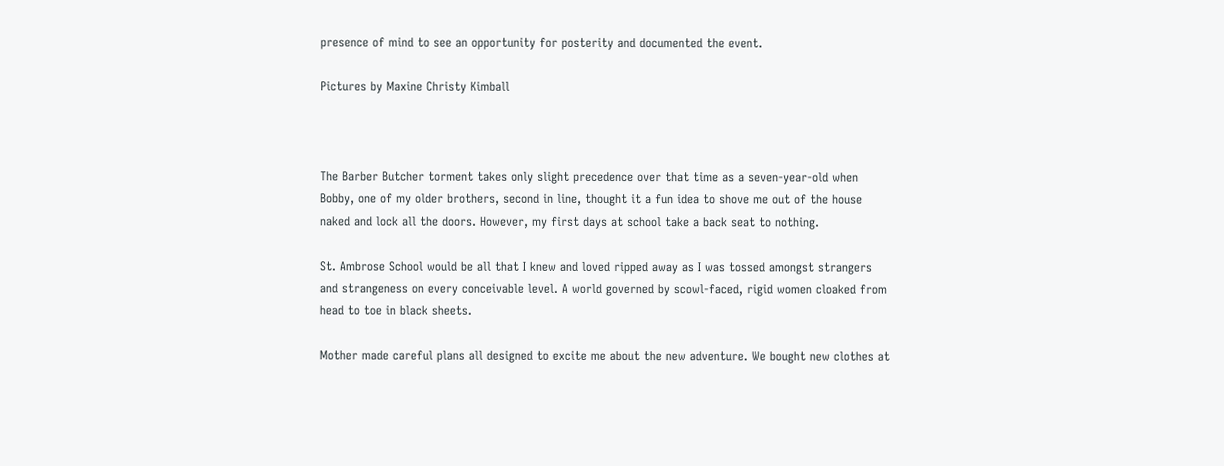presence of mind to see an opportunity for posterity and documented the event.

Pictures by Maxine Christy Kimball



The Barber Butcher torment takes only slight precedence over that time as a seven-year-old when Bobby, one of my older brothers, second in line, thought it a fun idea to shove me out of the house naked and lock all the doors. However, my first days at school take a back seat to nothing.

St. Ambrose School would be all that I knew and loved ripped away as I was tossed amongst strangers and strangeness on every conceivable level. A world governed by scowl-faced, rigid women cloaked from head to toe in black sheets.

Mother made careful plans all designed to excite me about the new adventure. We bought new clothes at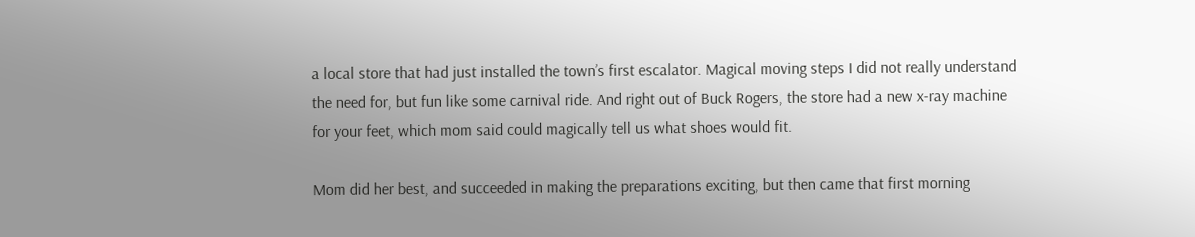a local store that had just installed the town’s first escalator. Magical moving steps I did not really understand the need for, but fun like some carnival ride. And right out of Buck Rogers, the store had a new x-ray machine for your feet, which mom said could magically tell us what shoes would fit.

Mom did her best, and succeeded in making the preparations exciting, but then came that first morning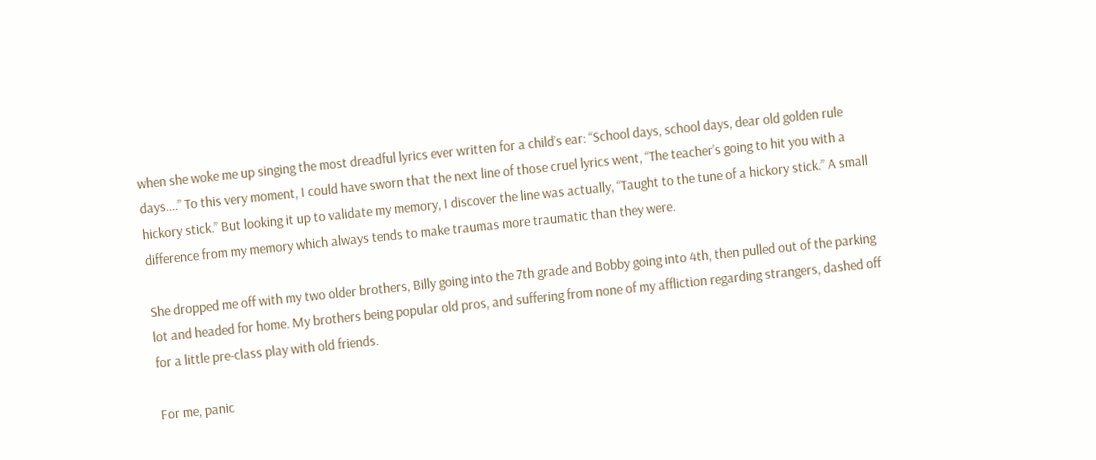when she woke me up singing the most dreadful lyrics ever written for a child’s ear: “School days, school days, dear old golden rule days….” To this very moment, I could have sworn that the next line of those cruel lyrics went, “The teacher’s going to hit you with a hickory stick.” But looking it up to validate my memory, I discover the line was actually, “Taught to the tune of a hickory stick.” A small difference from my memory which always tends to make traumas more traumatic than they were.

She dropped me off with my two older brothers, Billy going into the 7th grade and Bobby going into 4th, then pulled out of the parking lot and headed for home. My brothers being popular old pros, and suffering from none of my affliction regarding strangers, dashed off for a little pre-class play with old friends.

For me, panic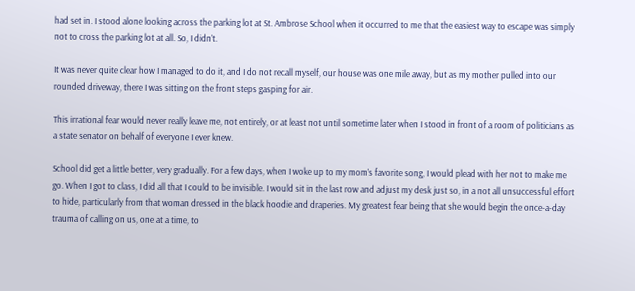had set in. I stood alone looking across the parking lot at St. Ambrose School when it occurred to me that the easiest way to escape was simply not to cross the parking lot at all. So, I didn’t.

It was never quite clear how I managed to do it, and I do not recall myself, our house was one mile away, but as my mother pulled into our rounded driveway, there I was sitting on the front steps gasping for air.

This irrational fear would never really leave me, not entirely, or at least not until sometime later when I stood in front of a room of politicians as a state senator on behalf of everyone I ever knew.

School did get a little better, very gradually. For a few days, when I woke up to my mom’s favorite song, I would plead with her not to make me go. When I got to class, I did all that I could to be invisible. I would sit in the last row and adjust my desk just so, in a not all unsuccessful effort to hide, particularly from that woman dressed in the black hoodie and draperies. My greatest fear being that she would begin the once-a-day trauma of calling on us, one at a time, to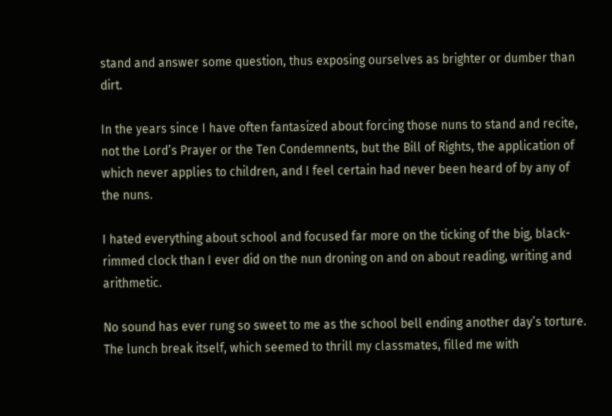stand and answer some question, thus exposing ourselves as brighter or dumber than dirt.

In the years since I have often fantasized about forcing those nuns to stand and recite, not the Lord’s Prayer or the Ten Condemnents, but the Bill of Rights, the application of which never applies to children, and I feel certain had never been heard of by any of the nuns.

I hated everything about school and focused far more on the ticking of the big, black-rimmed clock than I ever did on the nun droning on and on about reading, writing and arithmetic.

No sound has ever rung so sweet to me as the school bell ending another day’s torture. The lunch break itself, which seemed to thrill my classmates, filled me with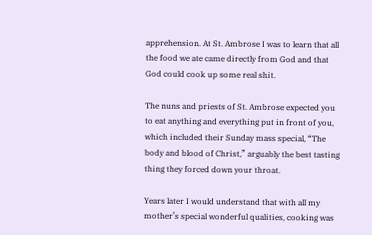apprehension. At St. Ambrose I was to learn that all the food we ate came directly from God and that God could cook up some real shit.

The nuns and priests of St. Ambrose expected you to eat anything and everything put in front of you, which included their Sunday mass special, “The body and blood of Christ,” arguably the best tasting thing they forced down your throat.

Years later I would understand that with all my mother’s special wonderful qualities, cooking was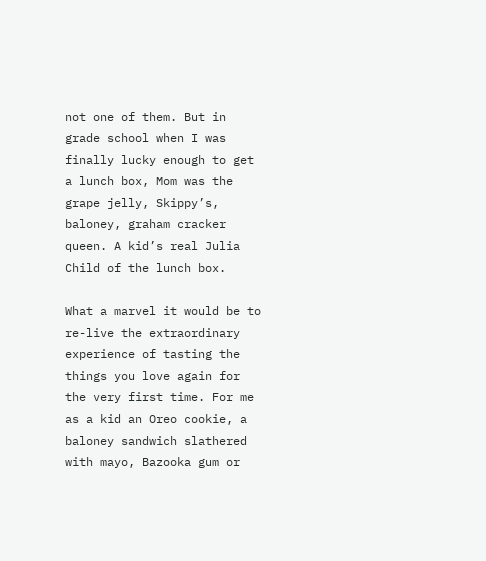not one of them. But in grade school when I was finally lucky enough to get a lunch box, Mom was the grape jelly, Skippy’s, baloney, graham cracker queen. A kid’s real Julia Child of the lunch box.

What a marvel it would be to re-live the extraordinary experience of tasting the things you love again for the very first time. For me as a kid an Oreo cookie, a baloney sandwich slathered with mayo, Bazooka gum or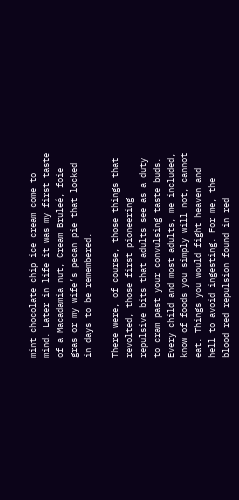mint chocolate chip ice cream come to mind. Later in life it was my first taste of a Macadamia nut, Cream Bruleé, foie gras or my wife’s pecan pie that locked in days to be remembered.

There were, of course, those things that revolted, those first pioneering repulsive bits that adults see as a duty to cram past your convulsing taste buds. Every child and most adults, me included, know of foods you simply will not, cannot eat. Things you would fight heaven and hell to avoid ingesting. For me, the blood red repulsion found in red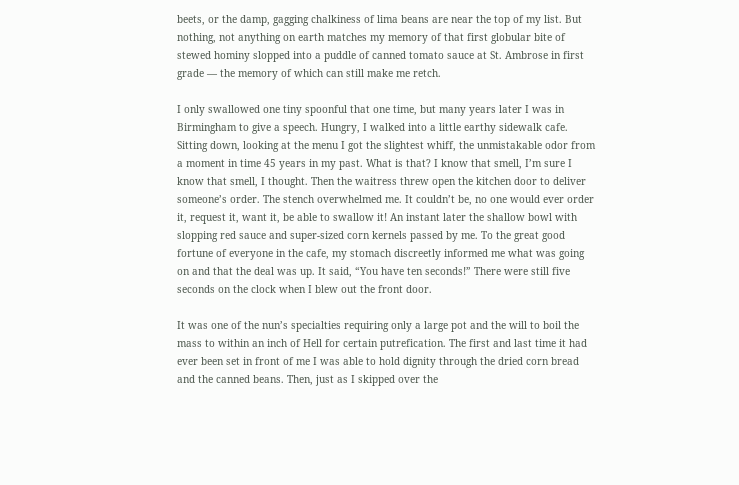beets, or the damp, gagging chalkiness of lima beans are near the top of my list. But nothing, not anything on earth matches my memory of that first globular bite of stewed hominy slopped into a puddle of canned tomato sauce at St. Ambrose in first grade — the memory of which can still make me retch.

I only swallowed one tiny spoonful that one time, but many years later I was in Birmingham to give a speech. Hungry, I walked into a little earthy sidewalk cafe. Sitting down, looking at the menu I got the slightest whiff, the unmistakable odor from a moment in time 45 years in my past. What is that? I know that smell, I’m sure I know that smell, I thought. Then the waitress threw open the kitchen door to deliver someone’s order. The stench overwhelmed me. It couldn’t be, no one would ever order it, request it, want it, be able to swallow it! An instant later the shallow bowl with slopping red sauce and super-sized corn kernels passed by me. To the great good fortune of everyone in the cafe, my stomach discreetly informed me what was going on and that the deal was up. It said, “You have ten seconds!” There were still five seconds on the clock when I blew out the front door.

It was one of the nun’s specialties requiring only a large pot and the will to boil the mass to within an inch of Hell for certain putrefication. The first and last time it had ever been set in front of me I was able to hold dignity through the dried corn bread and the canned beans. Then, just as I skipped over the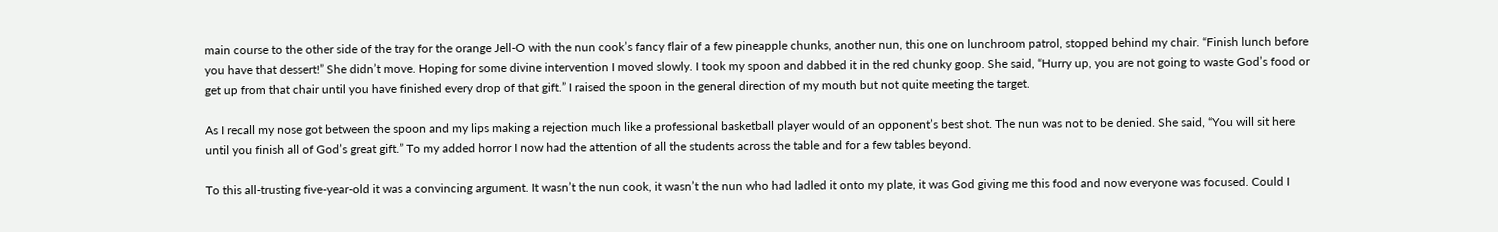main course to the other side of the tray for the orange Jell-O with the nun cook’s fancy flair of a few pineapple chunks, another nun, this one on lunchroom patrol, stopped behind my chair. “Finish lunch before you have that dessert!” She didn’t move. Hoping for some divine intervention I moved slowly. I took my spoon and dabbed it in the red chunky goop. She said, “Hurry up, you are not going to waste God’s food or get up from that chair until you have finished every drop of that gift.” I raised the spoon in the general direction of my mouth but not quite meeting the target.

As I recall my nose got between the spoon and my lips making a rejection much like a professional basketball player would of an opponent’s best shot. The nun was not to be denied. She said, “You will sit here until you finish all of God’s great gift.” To my added horror I now had the attention of all the students across the table and for a few tables beyond.

To this all-trusting five-year-old it was a convincing argument. It wasn’t the nun cook, it wasn’t the nun who had ladled it onto my plate, it was God giving me this food and now everyone was focused. Could I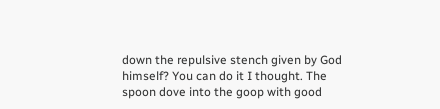down the repulsive stench given by God himself? You can do it I thought. The spoon dove into the goop with good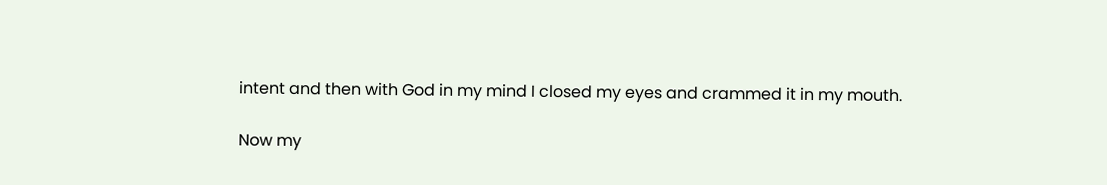intent and then with God in my mind I closed my eyes and crammed it in my mouth.

Now my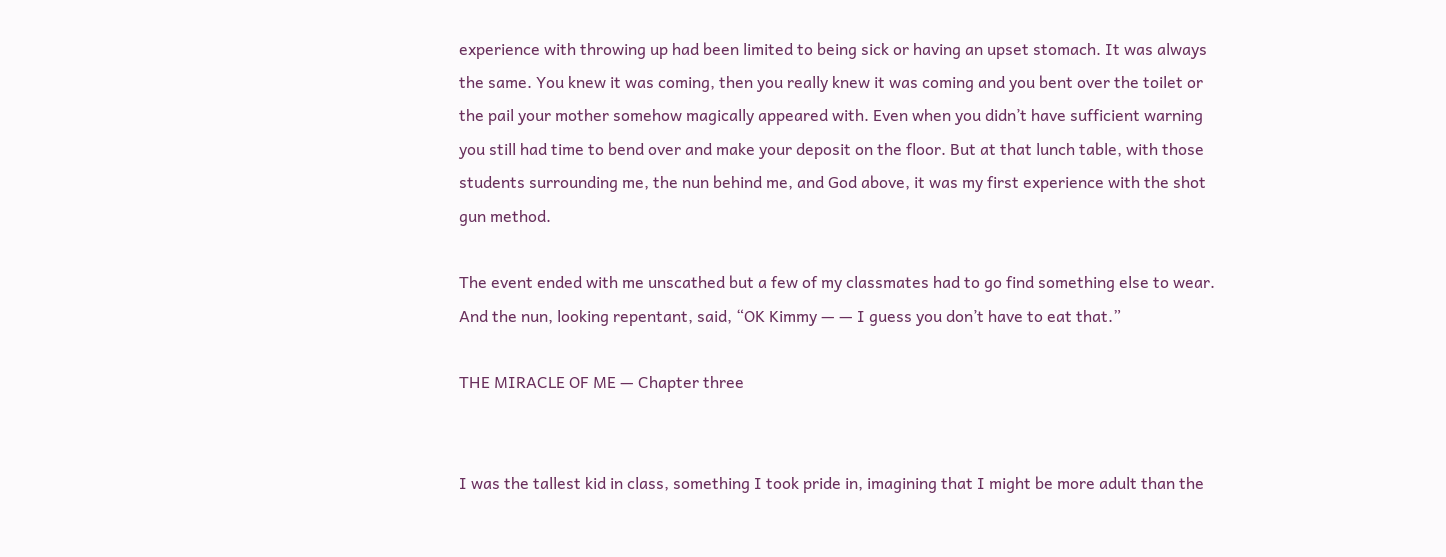experience with throwing up had been limited to being sick or having an upset stomach. It was always the same. You knew it was coming, then you really knew it was coming and you bent over the toilet or the pail your mother somehow magically appeared with. Even when you didn’t have sufficient warning you still had time to bend over and make your deposit on the floor. But at that lunch table, with those students surrounding me, the nun behind me, and God above, it was my first experience with the shot gun method.

The event ended with me unscathed but a few of my classmates had to go find something else to wear. And the nun, looking repentant, said, “OK Kimmy — — I guess you don’t have to eat that.”

THE MIRACLE OF ME — Chapter three


I was the tallest kid in class, something I took pride in, imagining that I might be more adult than the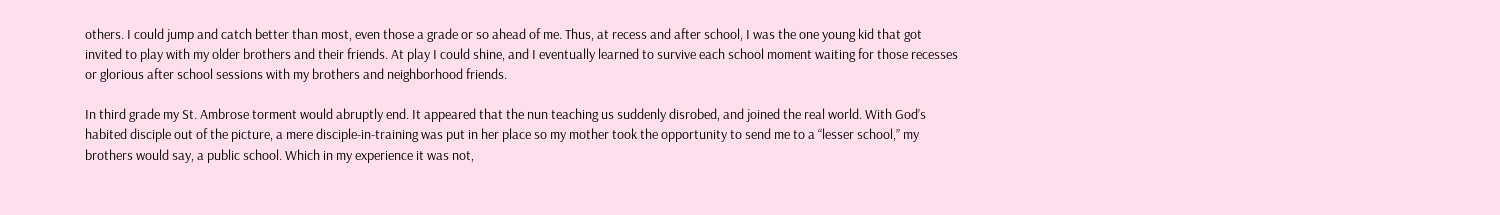others. I could jump and catch better than most, even those a grade or so ahead of me. Thus, at recess and after school, I was the one young kid that got invited to play with my older brothers and their friends. At play I could shine, and I eventually learned to survive each school moment waiting for those recesses or glorious after school sessions with my brothers and neighborhood friends.

In third grade my St. Ambrose torment would abruptly end. It appeared that the nun teaching us suddenly disrobed, and joined the real world. With God’s habited disciple out of the picture, a mere disciple-in-training was put in her place so my mother took the opportunity to send me to a “lesser school,” my brothers would say, a public school. Which in my experience it was not,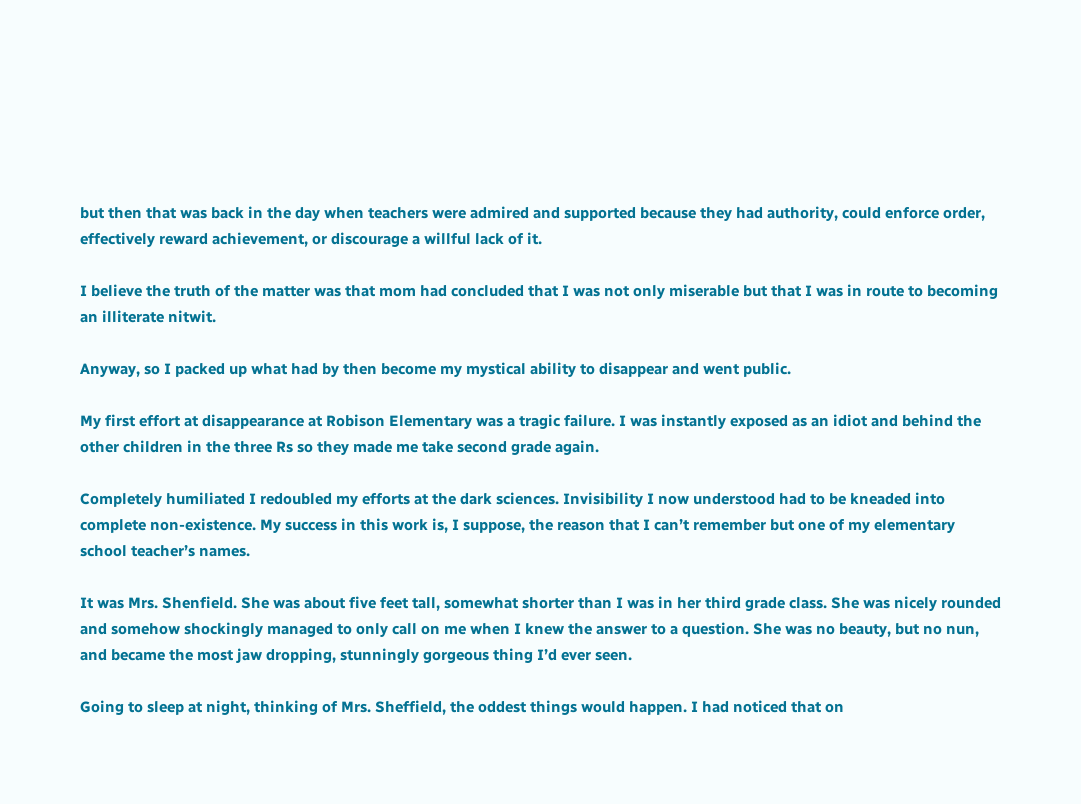but then that was back in the day when teachers were admired and supported because they had authority, could enforce order, effectively reward achievement, or discourage a willful lack of it.

I believe the truth of the matter was that mom had concluded that I was not only miserable but that I was in route to becoming an illiterate nitwit.

Anyway, so I packed up what had by then become my mystical ability to disappear and went public.

My first effort at disappearance at Robison Elementary was a tragic failure. I was instantly exposed as an idiot and behind the other children in the three Rs so they made me take second grade again.

Completely humiliated I redoubled my efforts at the dark sciences. Invisibility I now understood had to be kneaded into complete non-existence. My success in this work is, I suppose, the reason that I can’t remember but one of my elementary school teacher’s names.

It was Mrs. Shenfield. She was about five feet tall, somewhat shorter than I was in her third grade class. She was nicely rounded and somehow shockingly managed to only call on me when I knew the answer to a question. She was no beauty, but no nun, and became the most jaw dropping, stunningly gorgeous thing I’d ever seen.

Going to sleep at night, thinking of Mrs. Sheffield, the oddest things would happen. I had noticed that on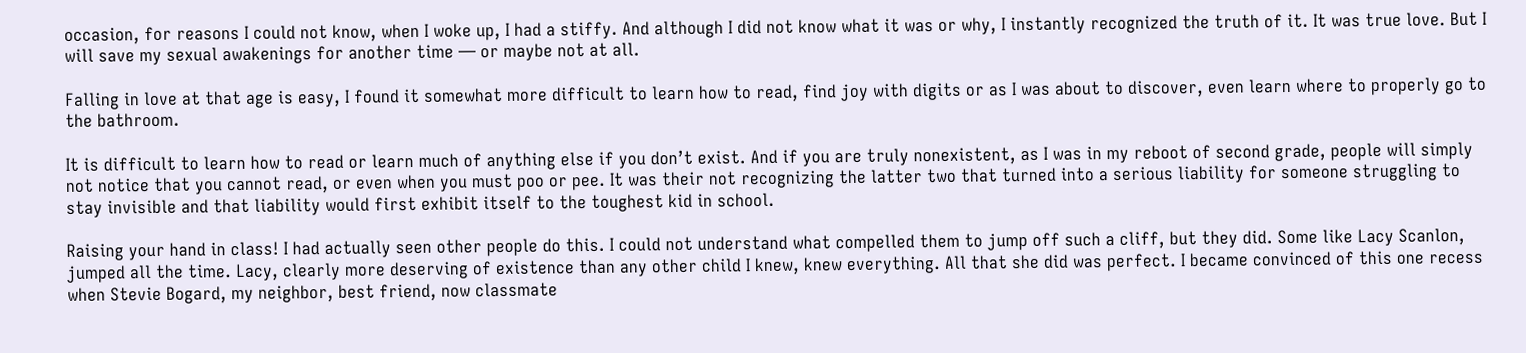occasion, for reasons I could not know, when I woke up, I had a stiffy. And although I did not know what it was or why, I instantly recognized the truth of it. It was true love. But I will save my sexual awakenings for another time — or maybe not at all.

Falling in love at that age is easy, I found it somewhat more difficult to learn how to read, find joy with digits or as I was about to discover, even learn where to properly go to the bathroom.

It is difficult to learn how to read or learn much of anything else if you don’t exist. And if you are truly nonexistent, as I was in my reboot of second grade, people will simply not notice that you cannot read, or even when you must poo or pee. It was their not recognizing the latter two that turned into a serious liability for someone struggling to stay invisible and that liability would first exhibit itself to the toughest kid in school.

Raising your hand in class! I had actually seen other people do this. I could not understand what compelled them to jump off such a cliff, but they did. Some like Lacy Scanlon, jumped all the time. Lacy, clearly more deserving of existence than any other child I knew, knew everything. All that she did was perfect. I became convinced of this one recess when Stevie Bogard, my neighbor, best friend, now classmate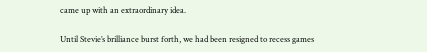came up with an extraordinary idea.

Until Stevie’s brilliance burst forth, we had been resigned to recess games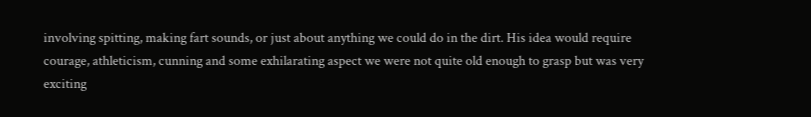involving spitting, making fart sounds, or just about anything we could do in the dirt. His idea would require courage, athleticism, cunning and some exhilarating aspect we were not quite old enough to grasp but was very exciting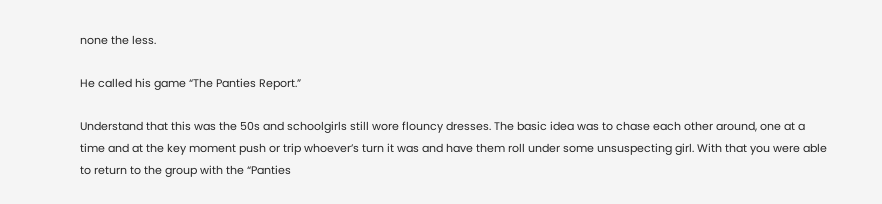none the less.

He called his game “The Panties Report.”

Understand that this was the 50s and schoolgirls still wore flouncy dresses. The basic idea was to chase each other around, one at a time and at the key moment push or trip whoever’s turn it was and have them roll under some unsuspecting girl. With that you were able to return to the group with the “Panties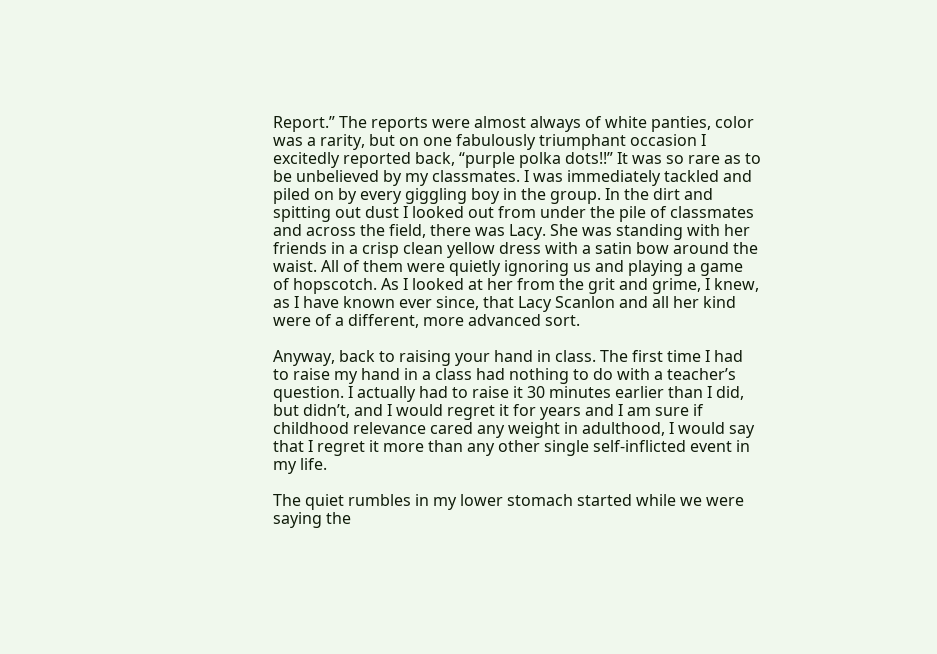Report.” The reports were almost always of white panties, color was a rarity, but on one fabulously triumphant occasion I excitedly reported back, “purple polka dots!!” It was so rare as to be unbelieved by my classmates. I was immediately tackled and piled on by every giggling boy in the group. In the dirt and spitting out dust I looked out from under the pile of classmates and across the field, there was Lacy. She was standing with her friends in a crisp clean yellow dress with a satin bow around the waist. All of them were quietly ignoring us and playing a game of hopscotch. As I looked at her from the grit and grime, I knew, as I have known ever since, that Lacy Scanlon and all her kind were of a different, more advanced sort.

Anyway, back to raising your hand in class. The first time I had to raise my hand in a class had nothing to do with a teacher’s question. I actually had to raise it 30 minutes earlier than I did, but didn’t, and I would regret it for years and I am sure if childhood relevance cared any weight in adulthood, I would say that I regret it more than any other single self-inflicted event in my life.

The quiet rumbles in my lower stomach started while we were saying the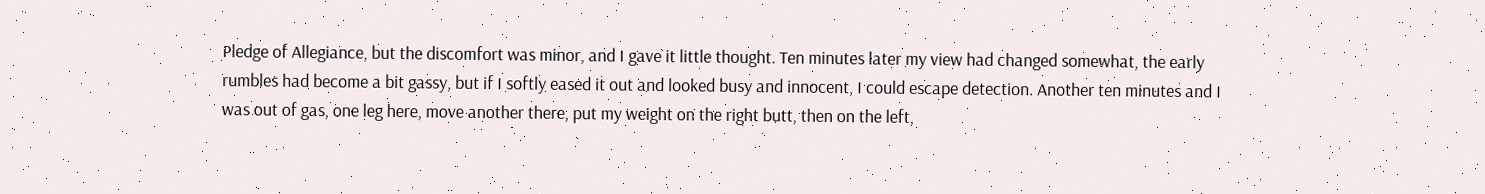Pledge of Allegiance, but the discomfort was minor, and I gave it little thought. Ten minutes later my view had changed somewhat, the early rumbles had become a bit gassy, but if I softly eased it out and looked busy and innocent, I could escape detection. Another ten minutes and I was out of gas, one leg here, move another there, put my weight on the right butt, then on the left,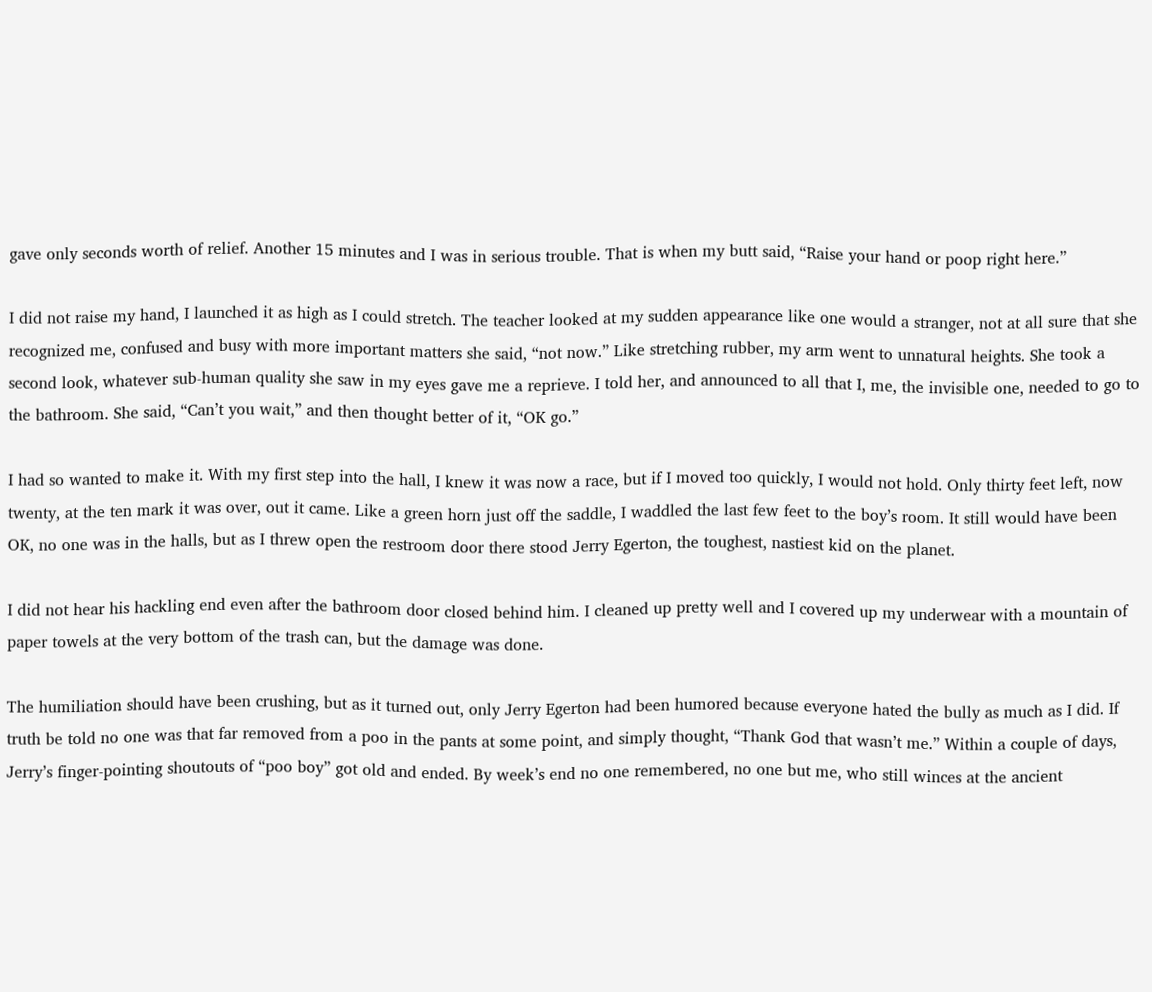gave only seconds worth of relief. Another 15 minutes and I was in serious trouble. That is when my butt said, “Raise your hand or poop right here.”

I did not raise my hand, I launched it as high as I could stretch. The teacher looked at my sudden appearance like one would a stranger, not at all sure that she recognized me, confused and busy with more important matters she said, “not now.” Like stretching rubber, my arm went to unnatural heights. She took a second look, whatever sub-human quality she saw in my eyes gave me a reprieve. I told her, and announced to all that I, me, the invisible one, needed to go to the bathroom. She said, “Can’t you wait,” and then thought better of it, “OK go.”

I had so wanted to make it. With my first step into the hall, I knew it was now a race, but if I moved too quickly, I would not hold. Only thirty feet left, now twenty, at the ten mark it was over, out it came. Like a green horn just off the saddle, I waddled the last few feet to the boy’s room. It still would have been OK, no one was in the halls, but as I threw open the restroom door there stood Jerry Egerton, the toughest, nastiest kid on the planet.

I did not hear his hackling end even after the bathroom door closed behind him. I cleaned up pretty well and I covered up my underwear with a mountain of paper towels at the very bottom of the trash can, but the damage was done.

The humiliation should have been crushing, but as it turned out, only Jerry Egerton had been humored because everyone hated the bully as much as I did. If truth be told no one was that far removed from a poo in the pants at some point, and simply thought, “Thank God that wasn’t me.” Within a couple of days, Jerry’s finger-pointing shoutouts of “poo boy” got old and ended. By week’s end no one remembered, no one but me, who still winces at the ancient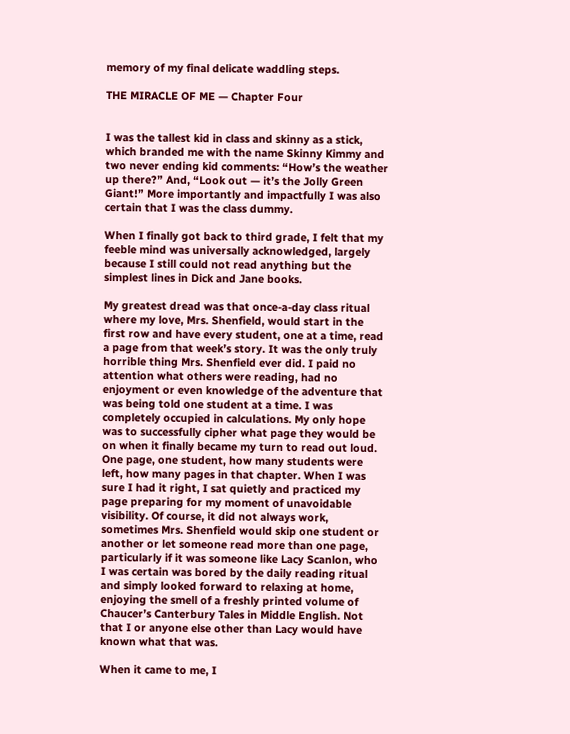memory of my final delicate waddling steps.

THE MIRACLE OF ME — Chapter Four


I was the tallest kid in class and skinny as a stick, which branded me with the name Skinny Kimmy and two never ending kid comments: “How’s the weather up there?” And, “Look out — it’s the Jolly Green Giant!” More importantly and impactfully I was also certain that I was the class dummy.

When I finally got back to third grade, I felt that my feeble mind was universally acknowledged, largely because I still could not read anything but the simplest lines in Dick and Jane books.

My greatest dread was that once-a-day class ritual where my love, Mrs. Shenfield, would start in the first row and have every student, one at a time, read a page from that week’s story. It was the only truly horrible thing Mrs. Shenfield ever did. I paid no attention what others were reading, had no enjoyment or even knowledge of the adventure that was being told one student at a time. I was completely occupied in calculations. My only hope was to successfully cipher what page they would be on when it finally became my turn to read out loud. One page, one student, how many students were left, how many pages in that chapter. When I was sure I had it right, I sat quietly and practiced my page preparing for my moment of unavoidable visibility. Of course, it did not always work, sometimes Mrs. Shenfield would skip one student or another or let someone read more than one page, particularly if it was someone like Lacy Scanlon, who I was certain was bored by the daily reading ritual and simply looked forward to relaxing at home, enjoying the smell of a freshly printed volume of Chaucer’s Canterbury Tales in Middle English. Not that I or anyone else other than Lacy would have known what that was.

When it came to me, I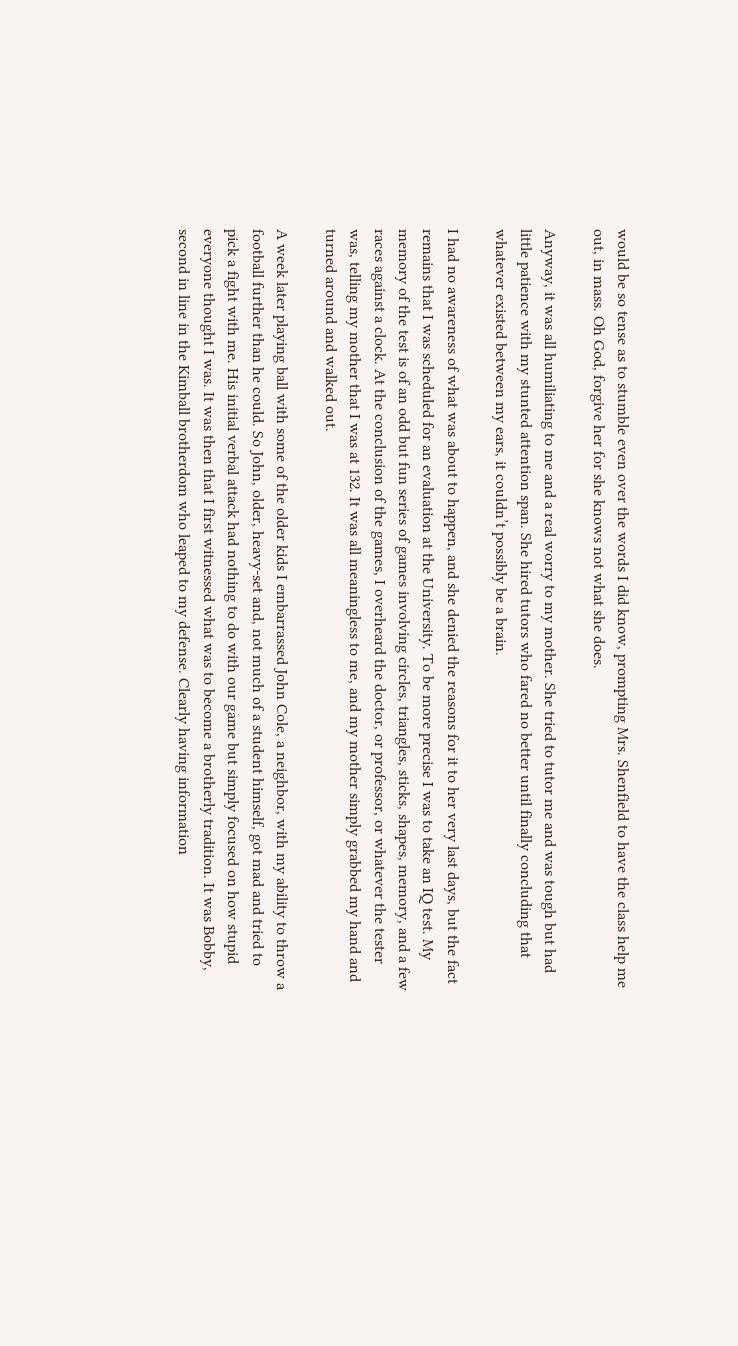would be so tense as to stumble even over the words I did know, prompting Mrs. Shenfield to have the class help me out, in mass. Oh God, forgive her for she knows not what she does.

Anyway, it was all humiliating to me and a real worry to my mother. She tried to tutor me and was tough but had little patience with my stunted attention span. She hired tutors who fared no better until finally concluding that whatever existed between my ears, it couldn’t possibly be a brain.

I had no awareness of what was about to happen, and she denied the reasons for it to her very last days, but the fact remains that I was scheduled for an evaluation at the University. To be more precise I was to take an IQ test. My memory of the test is of an odd but fun series of games involving circles, triangles, sticks, shapes, memory, and a few races against a clock. At the conclusion of the games, I overheard the doctor, or professor, or whatever the tester was, telling my mother that I was at 132. It was all meaningless to me, and my mother simply grabbed my hand and turned around and walked out.

A week later playing ball with some of the older kids I embarrassed John Cole, a neighbor, with my ability to throw a football further than he could. So John, older, heavy-set and, not much of a student himself, got mad and tried to pick a fight with me. His initial verbal attack had nothing to do with our game but simply focused on how stupid everyone thought I was. It was then that I first witnessed what was to become a brotherly tradition. It was Bobby, second in line in the Kimball brotherdom who leaped to my defense. Clearly having information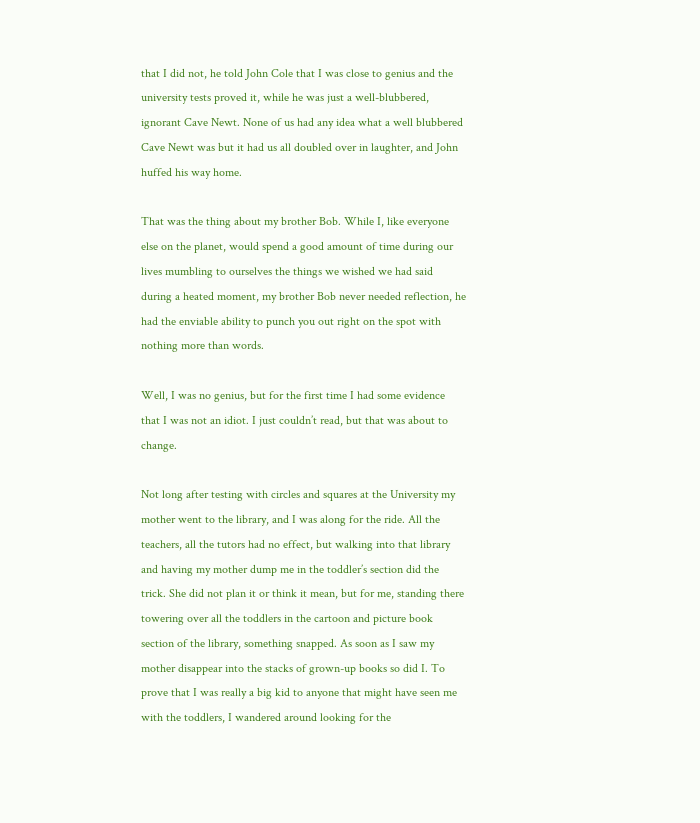that I did not, he told John Cole that I was close to genius and the university tests proved it, while he was just a well-blubbered, ignorant Cave Newt. None of us had any idea what a well blubbered Cave Newt was but it had us all doubled over in laughter, and John huffed his way home.

That was the thing about my brother Bob. While I, like everyone else on the planet, would spend a good amount of time during our lives mumbling to ourselves the things we wished we had said during a heated moment, my brother Bob never needed reflection, he had the enviable ability to punch you out right on the spot with nothing more than words.

Well, I was no genius, but for the first time I had some evidence that I was not an idiot. I just couldn’t read, but that was about to change.

Not long after testing with circles and squares at the University my mother went to the library, and I was along for the ride. All the teachers, all the tutors had no effect, but walking into that library and having my mother dump me in the toddler’s section did the trick. She did not plan it or think it mean, but for me, standing there towering over all the toddlers in the cartoon and picture book section of the library, something snapped. As soon as I saw my mother disappear into the stacks of grown-up books so did I. To prove that I was really a big kid to anyone that might have seen me with the toddlers, I wandered around looking for the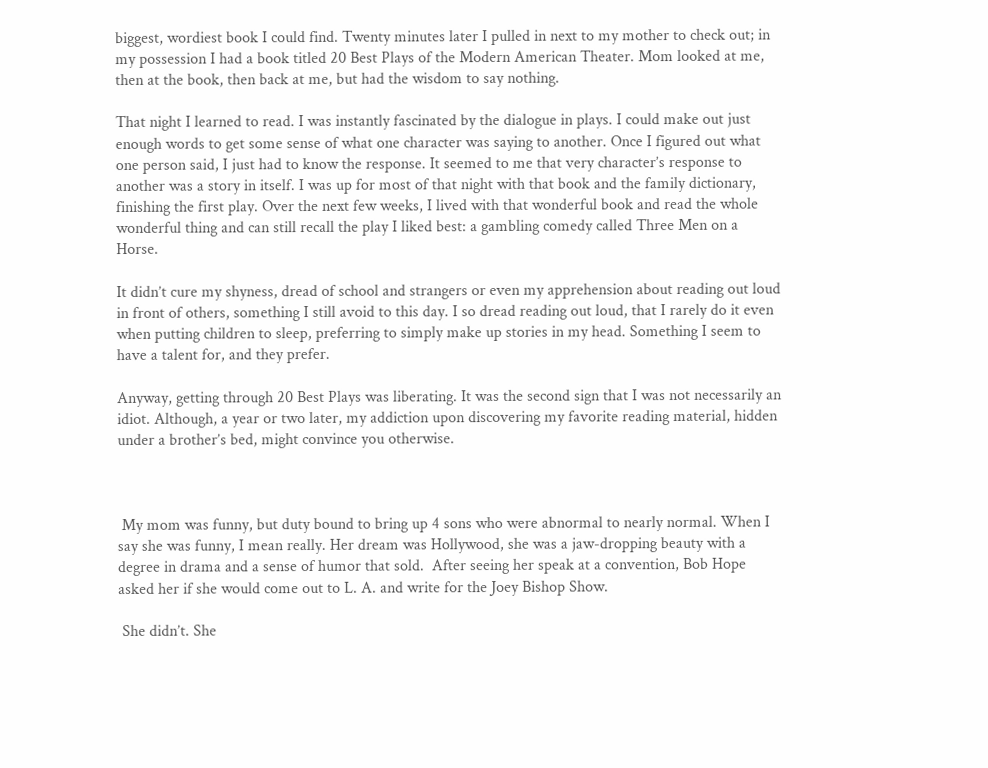biggest, wordiest book I could find. Twenty minutes later I pulled in next to my mother to check out; in my possession I had a book titled 20 Best Plays of the Modern American Theater. Mom looked at me, then at the book, then back at me, but had the wisdom to say nothing.

That night I learned to read. I was instantly fascinated by the dialogue in plays. I could make out just enough words to get some sense of what one character was saying to another. Once I figured out what one person said, I just had to know the response. It seemed to me that very character’s response to another was a story in itself. I was up for most of that night with that book and the family dictionary, finishing the first play. Over the next few weeks, I lived with that wonderful book and read the whole wonderful thing and can still recall the play I liked best: a gambling comedy called Three Men on a Horse.

It didn’t cure my shyness, dread of school and strangers or even my apprehension about reading out loud in front of others, something I still avoid to this day. I so dread reading out loud, that I rarely do it even when putting children to sleep, preferring to simply make up stories in my head. Something I seem to have a talent for, and they prefer.

Anyway, getting through 20 Best Plays was liberating. It was the second sign that I was not necessarily an idiot. Although, a year or two later, my addiction upon discovering my favorite reading material, hidden under a brother’s bed, might convince you otherwise.



 My mom was funny, but duty bound to bring up 4 sons who were abnormal to nearly normal. When I say she was funny, I mean really. Her dream was Hollywood, she was a jaw-dropping beauty with a degree in drama and a sense of humor that sold.  After seeing her speak at a convention, Bob Hope asked her if she would come out to L. A. and write for the Joey Bishop Show.

 She didn’t. She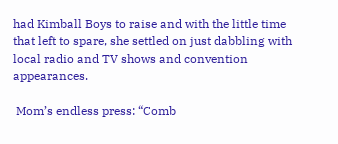had Kimball Boys to raise and with the little time that left to spare, she settled on just dabbling with local radio and TV shows and convention appearances.

 Mom’s endless press: “Comb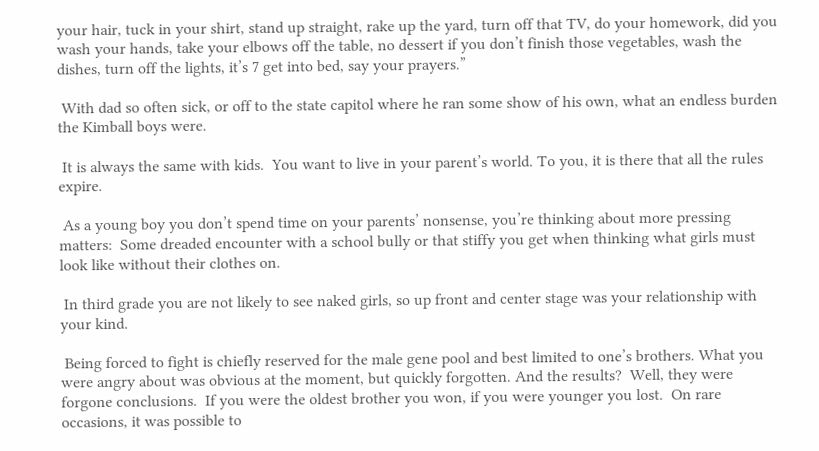your hair, tuck in your shirt, stand up straight, rake up the yard, turn off that TV, do your homework, did you wash your hands, take your elbows off the table, no dessert if you don’t finish those vegetables, wash the dishes, turn off the lights, it’s 7 get into bed, say your prayers.”

 With dad so often sick, or off to the state capitol where he ran some show of his own, what an endless burden the Kimball boys were.

 It is always the same with kids.  You want to live in your parent’s world. To you, it is there that all the rules expire.

 As a young boy you don’t spend time on your parents’ nonsense, you’re thinking about more pressing matters:  Some dreaded encounter with a school bully or that stiffy you get when thinking what girls must look like without their clothes on.

 In third grade you are not likely to see naked girls, so up front and center stage was your relationship with your kind.

 Being forced to fight is chiefly reserved for the male gene pool and best limited to one’s brothers. What you were angry about was obvious at the moment, but quickly forgotten. And the results?  Well, they were forgone conclusions.  If you were the oldest brother you won, if you were younger you lost.  On rare occasions, it was possible to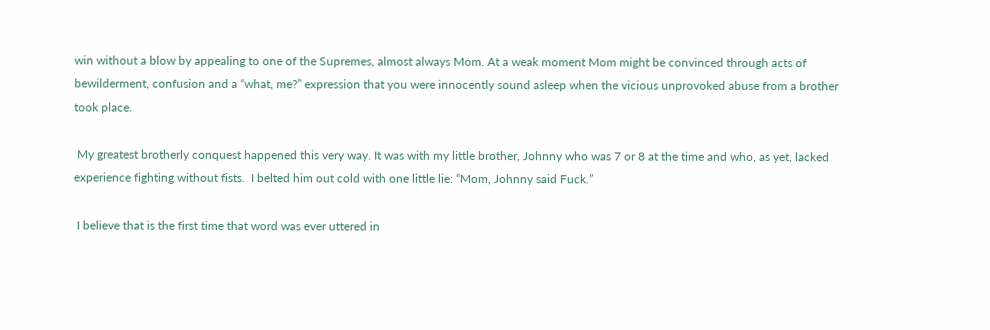win without a blow by appealing to one of the Supremes, almost always Mom. At a weak moment Mom might be convinced through acts of bewilderment, confusion and a “what, me?” expression that you were innocently sound asleep when the vicious unprovoked abuse from a brother took place.

 My greatest brotherly conquest happened this very way. It was with my little brother, Johnny who was 7 or 8 at the time and who, as yet, lacked experience fighting without fists.  I belted him out cold with one little lie: “Mom, Johnny said Fuck.”

 I believe that is the first time that word was ever uttered in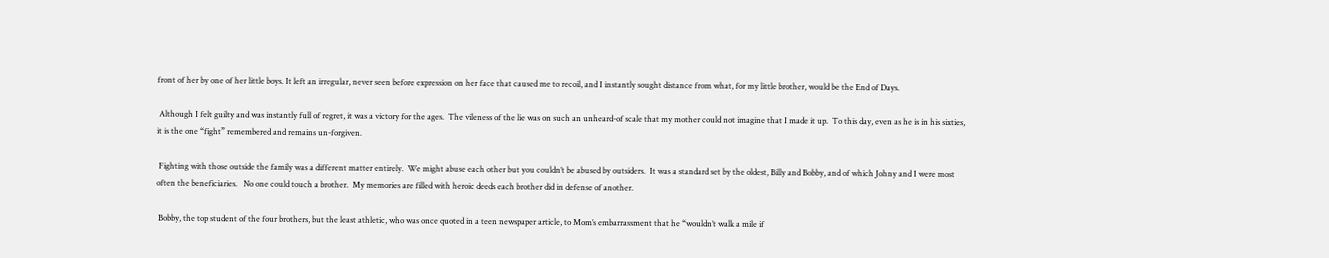front of her by one of her little boys. It left an irregular, never seen before expression on her face that caused me to recoil, and I instantly sought distance from what, for my little brother, would be the End of Days.

 Although I felt guilty and was instantly full of regret, it was a victory for the ages.  The vileness of the lie was on such an unheard-of scale that my mother could not imagine that I made it up.  To this day, even as he is in his sixties, it is the one “fight” remembered and remains un-forgiven.

 Fighting with those outside the family was a different matter entirely.  We might abuse each other but you couldn’t be abused by outsiders.  It was a standard set by the oldest, Billy and Bobby, and of which Johny and I were most often the beneficiaries.   No one could touch a brother.  My memories are filled with heroic deeds each brother did in defense of another.

 Bobby, the top student of the four brothers, but the least athletic, who was once quoted in a teen newspaper article, to Mom’s embarrassment that he “wouldn’t walk a mile if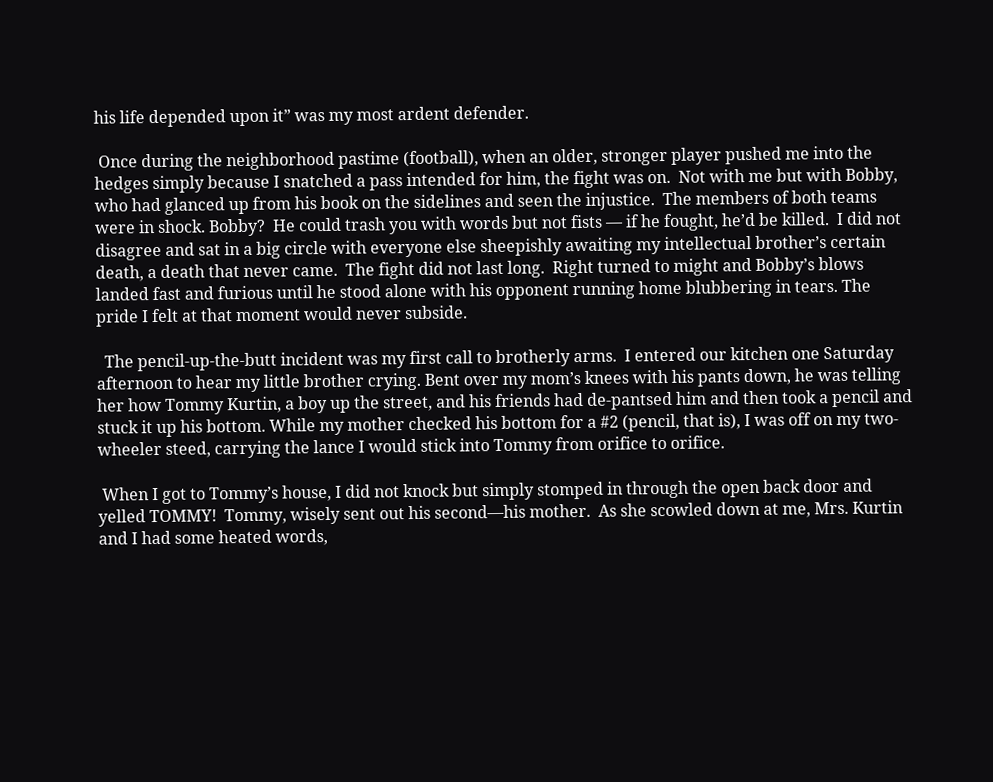his life depended upon it” was my most ardent defender.

 Once during the neighborhood pastime (football), when an older, stronger player pushed me into the hedges simply because I snatched a pass intended for him, the fight was on.  Not with me but with Bobby, who had glanced up from his book on the sidelines and seen the injustice.  The members of both teams were in shock. Bobby?  He could trash you with words but not fists — if he fought, he’d be killed.  I did not disagree and sat in a big circle with everyone else sheepishly awaiting my intellectual brother’s certain death, a death that never came.  The fight did not last long.  Right turned to might and Bobby’s blows landed fast and furious until he stood alone with his opponent running home blubbering in tears. The pride I felt at that moment would never subside.

  The pencil-up-the-butt incident was my first call to brotherly arms.  I entered our kitchen one Saturday afternoon to hear my little brother crying. Bent over my mom’s knees with his pants down, he was telling her how Tommy Kurtin, a boy up the street, and his friends had de-pantsed him and then took a pencil and stuck it up his bottom. While my mother checked his bottom for a #2 (pencil, that is), I was off on my two-wheeler steed, carrying the lance I would stick into Tommy from orifice to orifice.

 When I got to Tommy’s house, I did not knock but simply stomped in through the open back door and yelled TOMMY!  Tommy, wisely sent out his second—his mother.  As she scowled down at me, Mrs. Kurtin and I had some heated words,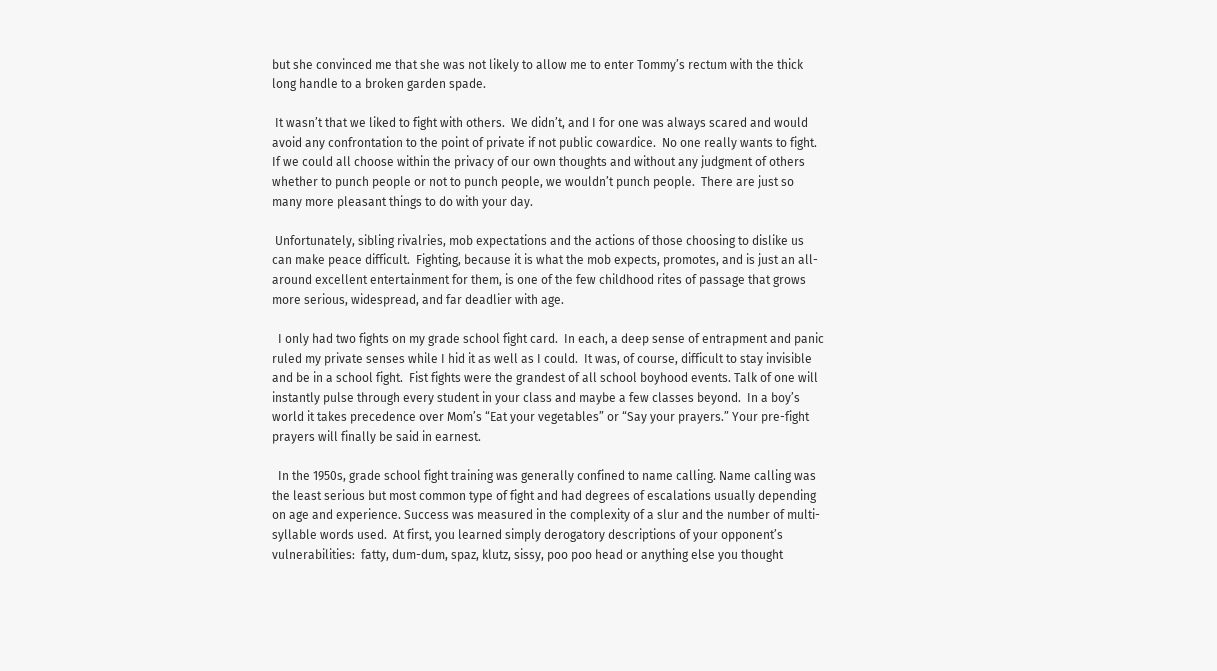but she convinced me that she was not likely to allow me to enter Tommy’s rectum with the thick long handle to a broken garden spade.

 It wasn’t that we liked to fight with others.  We didn’t, and I for one was always scared and would avoid any confrontation to the point of private if not public cowardice.  No one really wants to fight.  If we could all choose within the privacy of our own thoughts and without any judgment of others whether to punch people or not to punch people, we wouldn’t punch people.  There are just so many more pleasant things to do with your day.

 Unfortunately, sibling rivalries, mob expectations and the actions of those choosing to dislike us can make peace difficult.  Fighting, because it is what the mob expects, promotes, and is just an all-around excellent entertainment for them, is one of the few childhood rites of passage that grows more serious, widespread, and far deadlier with age.

  I only had two fights on my grade school fight card.  In each, a deep sense of entrapment and panic ruled my private senses while I hid it as well as I could.  It was, of course, difficult to stay invisible and be in a school fight.  Fist fights were the grandest of all school boyhood events. Talk of one will instantly pulse through every student in your class and maybe a few classes beyond.  In a boy’s world it takes precedence over Mom’s “Eat your vegetables” or “Say your prayers.” Your pre-fight prayers will finally be said in earnest.

  In the 1950s, grade school fight training was generally confined to name calling. Name calling was the least serious but most common type of fight and had degrees of escalations usually depending on age and experience. Success was measured in the complexity of a slur and the number of multi-syllable words used.  At first, you learned simply derogatory descriptions of your opponent’s vulnerabilities:  fatty, dum-dum, spaz, klutz, sissy, poo poo head or anything else you thought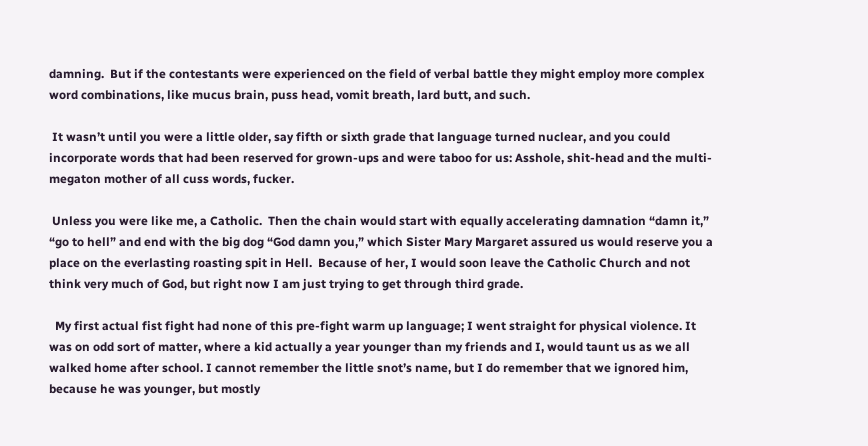damning.  But if the contestants were experienced on the field of verbal battle they might employ more complex word combinations, like mucus brain, puss head, vomit breath, lard butt, and such.

 It wasn’t until you were a little older, say fifth or sixth grade that language turned nuclear, and you could incorporate words that had been reserved for grown-ups and were taboo for us: Asshole, shit-head and the multi-megaton mother of all cuss words, fucker.

 Unless you were like me, a Catholic.  Then the chain would start with equally accelerating damnation “damn it,” “go to hell” and end with the big dog “God damn you,” which Sister Mary Margaret assured us would reserve you a place on the everlasting roasting spit in Hell.  Because of her, I would soon leave the Catholic Church and not think very much of God, but right now I am just trying to get through third grade.

  My first actual fist fight had none of this pre-fight warm up language; I went straight for physical violence. It was on odd sort of matter, where a kid actually a year younger than my friends and I, would taunt us as we all walked home after school. I cannot remember the little snot’s name, but I do remember that we ignored him, because he was younger, but mostly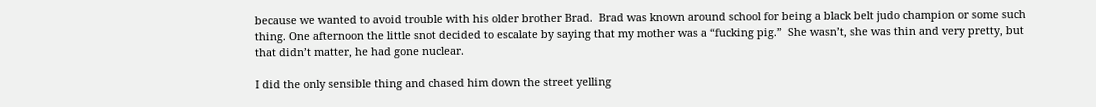because we wanted to avoid trouble with his older brother Brad.  Brad was known around school for being a black belt judo champion or some such thing. One afternoon the little snot decided to escalate by saying that my mother was a “fucking pig.”  She wasn’t, she was thin and very pretty, but that didn’t matter, he had gone nuclear.

I did the only sensible thing and chased him down the street yelling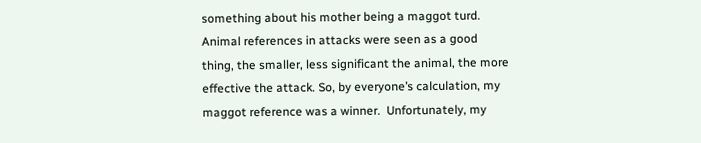something about his mother being a maggot turd.  Animal references in attacks were seen as a good thing, the smaller, less significant the animal, the more effective the attack. So, by everyone’s calculation, my maggot reference was a winner.  Unfortunately, my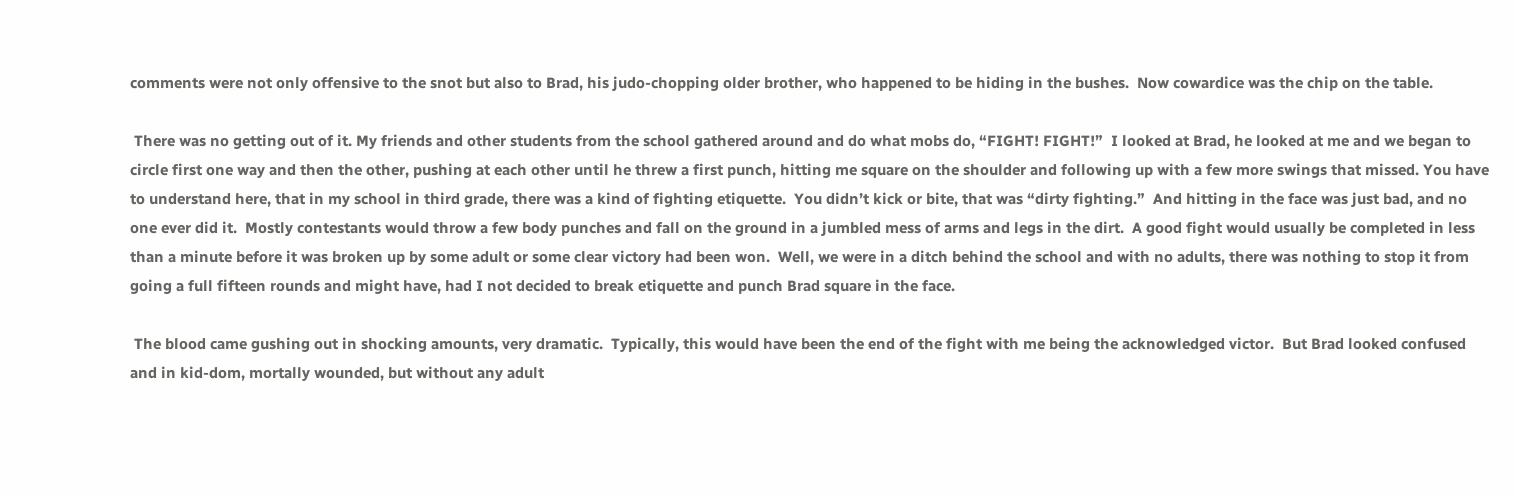comments were not only offensive to the snot but also to Brad, his judo-chopping older brother, who happened to be hiding in the bushes.  Now cowardice was the chip on the table.

 There was no getting out of it. My friends and other students from the school gathered around and do what mobs do, “FIGHT! FIGHT!”  I looked at Brad, he looked at me and we began to circle first one way and then the other, pushing at each other until he threw a first punch, hitting me square on the shoulder and following up with a few more swings that missed. You have to understand here, that in my school in third grade, there was a kind of fighting etiquette.  You didn’t kick or bite, that was “dirty fighting.”  And hitting in the face was just bad, and no one ever did it.  Mostly contestants would throw a few body punches and fall on the ground in a jumbled mess of arms and legs in the dirt.  A good fight would usually be completed in less than a minute before it was broken up by some adult or some clear victory had been won.  Well, we were in a ditch behind the school and with no adults, there was nothing to stop it from going a full fifteen rounds and might have, had I not decided to break etiquette and punch Brad square in the face.

 The blood came gushing out in shocking amounts, very dramatic.  Typically, this would have been the end of the fight with me being the acknowledged victor.  But Brad looked confused and in kid-dom, mortally wounded, but without any adult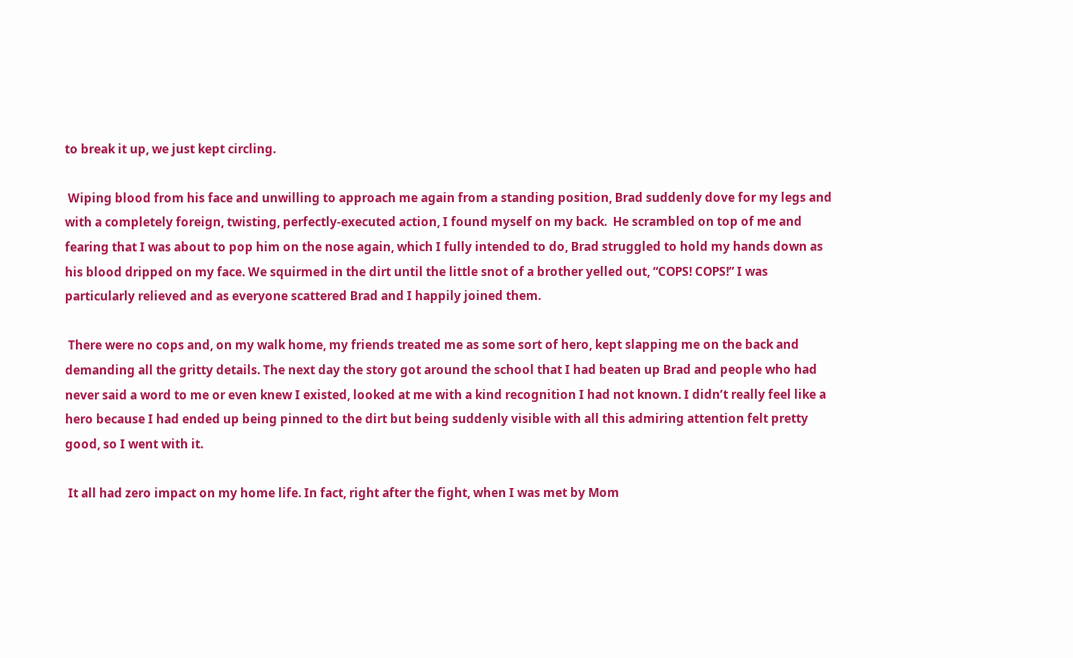to break it up, we just kept circling.

 Wiping blood from his face and unwilling to approach me again from a standing position, Brad suddenly dove for my legs and with a completely foreign, twisting, perfectly-executed action, I found myself on my back.  He scrambled on top of me and fearing that I was about to pop him on the nose again, which I fully intended to do, Brad struggled to hold my hands down as his blood dripped on my face. We squirmed in the dirt until the little snot of a brother yelled out, “COPS! COPS!” I was particularly relieved and as everyone scattered Brad and I happily joined them.

 There were no cops and, on my walk home, my friends treated me as some sort of hero, kept slapping me on the back and demanding all the gritty details. The next day the story got around the school that I had beaten up Brad and people who had never said a word to me or even knew I existed, looked at me with a kind recognition I had not known. I didn’t really feel like a hero because I had ended up being pinned to the dirt but being suddenly visible with all this admiring attention felt pretty good, so I went with it.

 It all had zero impact on my home life. In fact, right after the fight, when I was met by Mom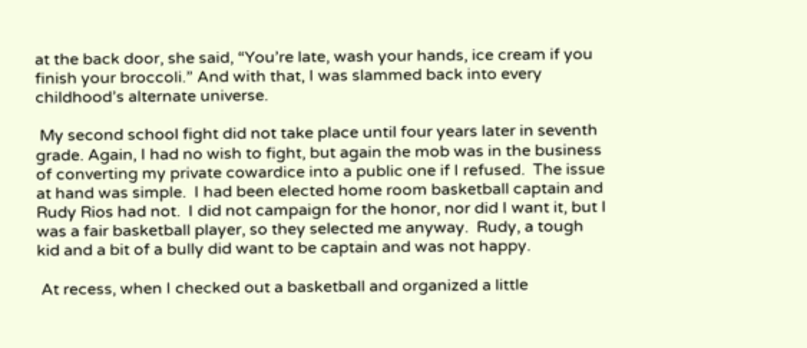at the back door, she said, “You’re late, wash your hands, ice cream if you finish your broccoli.” And with that, I was slammed back into every childhood’s alternate universe.

 My second school fight did not take place until four years later in seventh grade. Again, I had no wish to fight, but again the mob was in the business of converting my private cowardice into a public one if I refused.  The issue at hand was simple.  I had been elected home room basketball captain and Rudy Rios had not.  I did not campaign for the honor, nor did I want it, but I was a fair basketball player, so they selected me anyway.  Rudy, a tough kid and a bit of a bully did want to be captain and was not happy.

 At recess, when I checked out a basketball and organized a little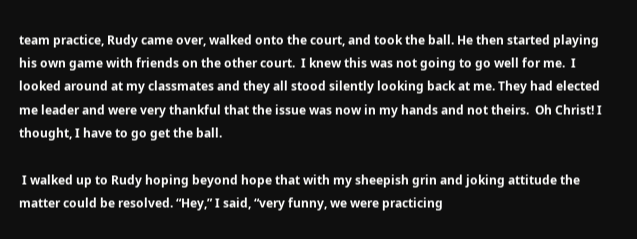team practice, Rudy came over, walked onto the court, and took the ball. He then started playing his own game with friends on the other court.  I knew this was not going to go well for me.  I looked around at my classmates and they all stood silently looking back at me. They had elected me leader and were very thankful that the issue was now in my hands and not theirs.  Oh Christ! I thought, I have to go get the ball.

 I walked up to Rudy hoping beyond hope that with my sheepish grin and joking attitude the matter could be resolved. “Hey,” I said, “very funny, we were practicing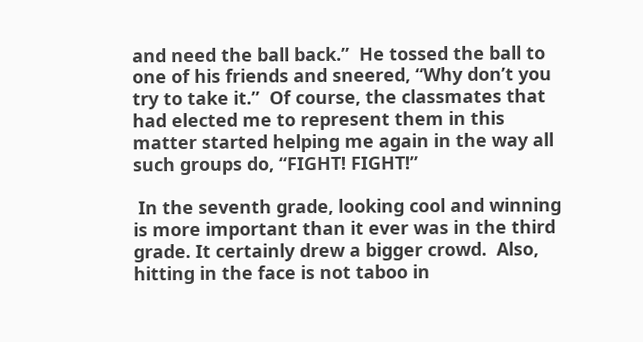and need the ball back.”  He tossed the ball to one of his friends and sneered, “Why don’t you try to take it.”  Of course, the classmates that had elected me to represent them in this matter started helping me again in the way all such groups do, “FIGHT! FIGHT!”

 In the seventh grade, looking cool and winning is more important than it ever was in the third grade. It certainly drew a bigger crowd.  Also, hitting in the face is not taboo in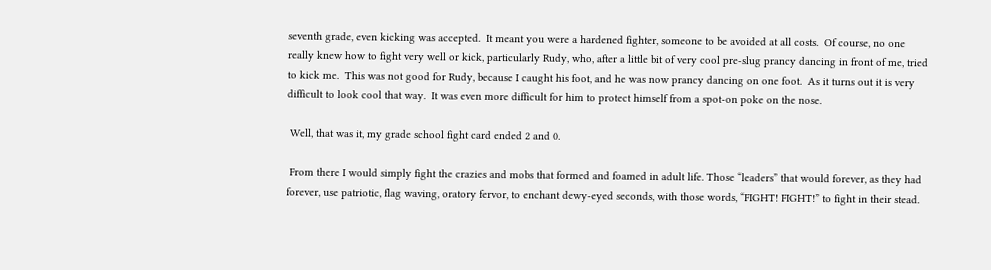seventh grade, even kicking was accepted.  It meant you were a hardened fighter, someone to be avoided at all costs.  Of course, no one really knew how to fight very well or kick, particularly Rudy, who, after a little bit of very cool pre-slug prancy dancing in front of me, tried to kick me.  This was not good for Rudy, because I caught his foot, and he was now prancy dancing on one foot.  As it turns out it is very difficult to look cool that way.  It was even more difficult for him to protect himself from a spot-on poke on the nose.

 Well, that was it, my grade school fight card ended 2 and 0.

 From there I would simply fight the crazies and mobs that formed and foamed in adult life. Those “leaders” that would forever, as they had forever, use patriotic, flag waving, oratory fervor, to enchant dewy-eyed seconds, with those words, “FIGHT! FIGHT!” to fight in their stead.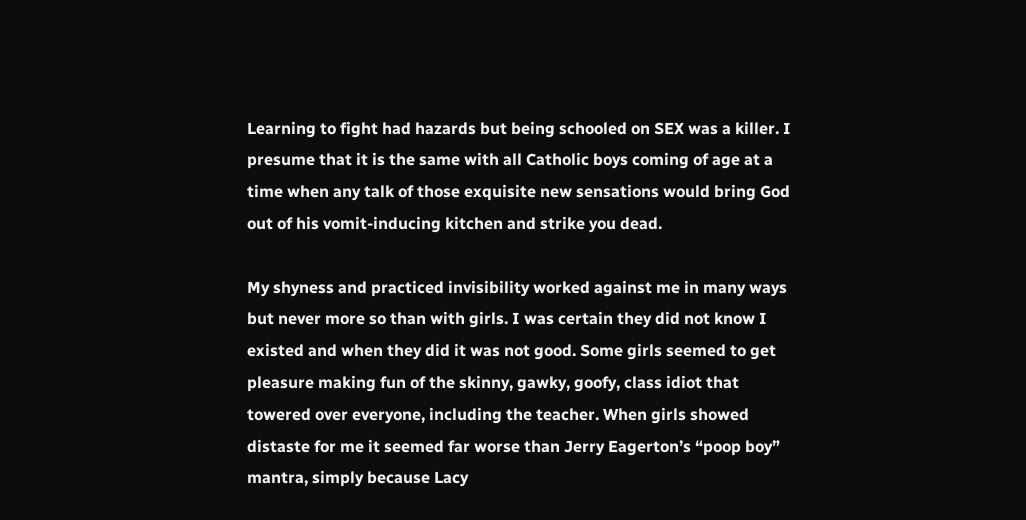Learning to fight had hazards but being schooled on SEX was a killer. I presume that it is the same with all Catholic boys coming of age at a time when any talk of those exquisite new sensations would bring God out of his vomit-inducing kitchen and strike you dead.

My shyness and practiced invisibility worked against me in many ways but never more so than with girls. I was certain they did not know I existed and when they did it was not good. Some girls seemed to get pleasure making fun of the skinny, gawky, goofy, class idiot that towered over everyone, including the teacher. When girls showed distaste for me it seemed far worse than Jerry Eagerton’s “poop boy” mantra, simply because Lacy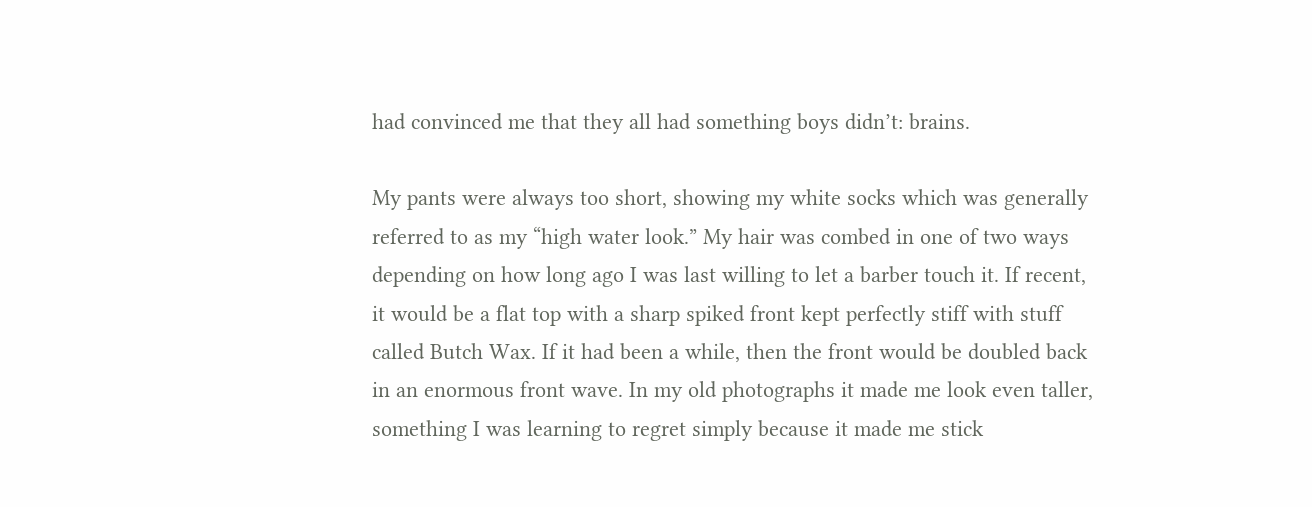had convinced me that they all had something boys didn’t: brains.

My pants were always too short, showing my white socks which was generally referred to as my “high water look.” My hair was combed in one of two ways depending on how long ago I was last willing to let a barber touch it. If recent, it would be a flat top with a sharp spiked front kept perfectly stiff with stuff called Butch Wax. If it had been a while, then the front would be doubled back in an enormous front wave. In my old photographs it made me look even taller, something I was learning to regret simply because it made me stick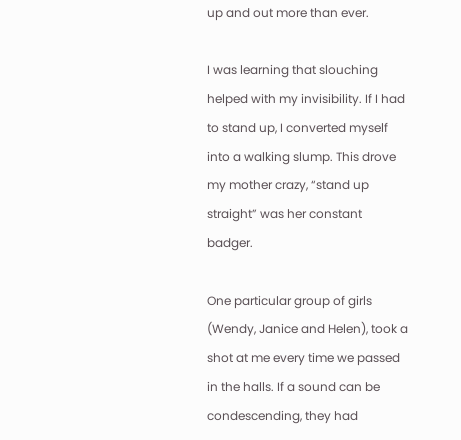up and out more than ever.

I was learning that slouching helped with my invisibility. If I had to stand up, I converted myself into a walking slump. This drove my mother crazy, “stand up straight” was her constant badger.

One particular group of girls (Wendy, Janice and Helen), took a shot at me every time we passed in the halls. If a sound can be condescending, they had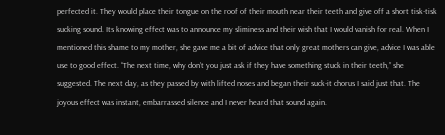perfected it. They would place their tongue on the roof of their mouth near their teeth and give off a short tisk-tisk sucking sound. Its knowing effect was to announce my sliminess and their wish that I would vanish for real. When I mentioned this shame to my mother, she gave me a bit of advice that only great mothers can give, advice I was able use to good effect. “The next time, why don’t you just ask if they have something stuck in their teeth,” she suggested. The next day, as they passed by with lifted noses and began their suck-it chorus I said just that. The joyous effect was instant, embarrassed silence and I never heard that sound again.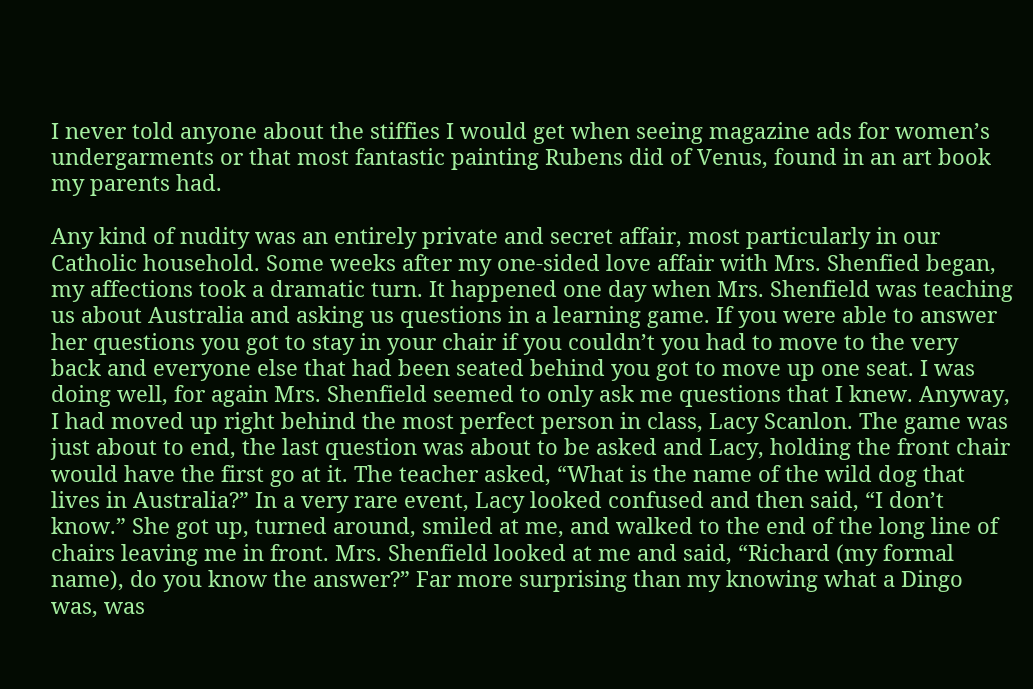I never told anyone about the stiffies I would get when seeing magazine ads for women’s undergarments or that most fantastic painting Rubens did of Venus, found in an art book my parents had.

Any kind of nudity was an entirely private and secret affair, most particularly in our Catholic household. Some weeks after my one-sided love affair with Mrs. Shenfied began, my affections took a dramatic turn. It happened one day when Mrs. Shenfield was teaching us about Australia and asking us questions in a learning game. If you were able to answer her questions you got to stay in your chair if you couldn’t you had to move to the very back and everyone else that had been seated behind you got to move up one seat. I was doing well, for again Mrs. Shenfield seemed to only ask me questions that I knew. Anyway, I had moved up right behind the most perfect person in class, Lacy Scanlon. The game was just about to end, the last question was about to be asked and Lacy, holding the front chair would have the first go at it. The teacher asked, “What is the name of the wild dog that lives in Australia?” In a very rare event, Lacy looked confused and then said, “I don’t know.” She got up, turned around, smiled at me, and walked to the end of the long line of chairs leaving me in front. Mrs. Shenfield looked at me and said, “Richard (my formal name), do you know the answer?” Far more surprising than my knowing what a Dingo was, was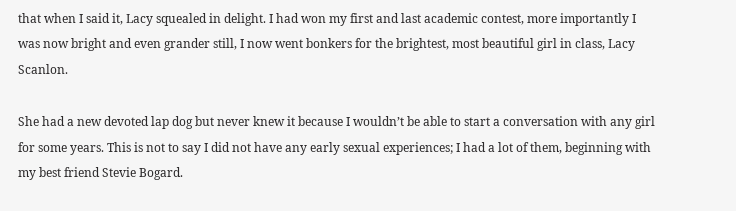that when I said it, Lacy squealed in delight. I had won my first and last academic contest, more importantly I was now bright and even grander still, I now went bonkers for the brightest, most beautiful girl in class, Lacy Scanlon.

She had a new devoted lap dog but never knew it because I wouldn’t be able to start a conversation with any girl for some years. This is not to say I did not have any early sexual experiences; I had a lot of them, beginning with my best friend Stevie Bogard.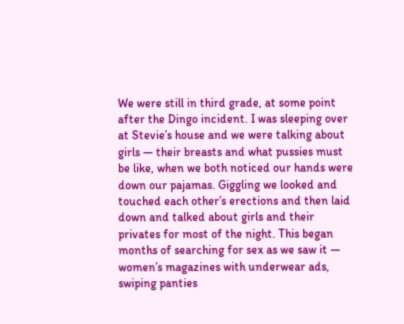We were still in third grade, at some point after the Dingo incident. I was sleeping over at Stevie’s house and we were talking about girls — their breasts and what pussies must be like, when we both noticed our hands were down our pajamas. Giggling we looked and touched each other’s erections and then laid down and talked about girls and their privates for most of the night. This began months of searching for sex as we saw it — women’s magazines with underwear ads, swiping panties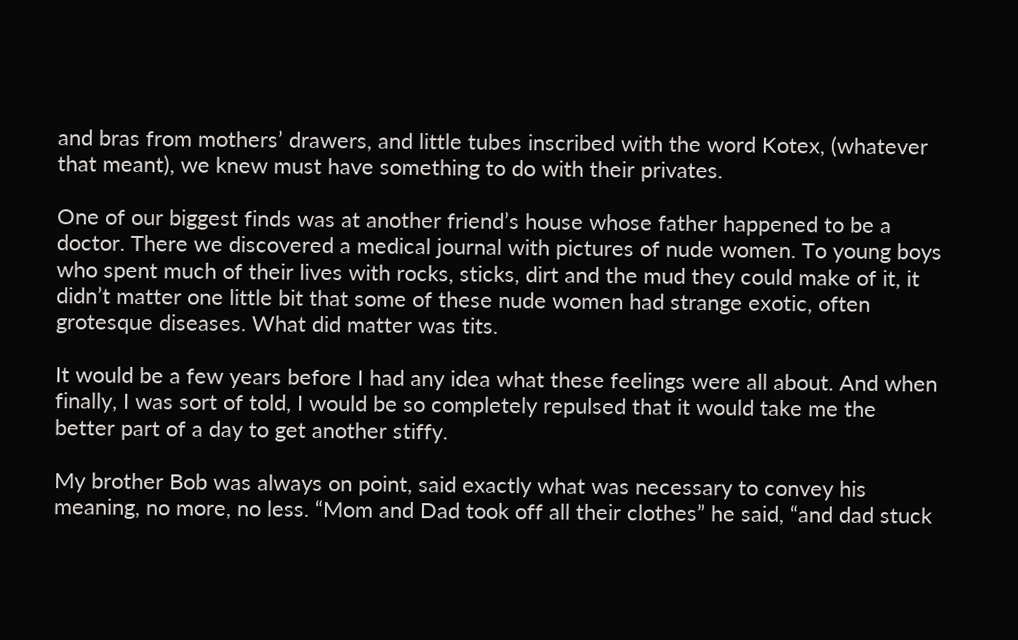and bras from mothers’ drawers, and little tubes inscribed with the word Kotex, (whatever that meant), we knew must have something to do with their privates.

One of our biggest finds was at another friend’s house whose father happened to be a doctor. There we discovered a medical journal with pictures of nude women. To young boys who spent much of their lives with rocks, sticks, dirt and the mud they could make of it, it didn’t matter one little bit that some of these nude women had strange exotic, often grotesque diseases. What did matter was tits.

It would be a few years before I had any idea what these feelings were all about. And when finally, I was sort of told, I would be so completely repulsed that it would take me the better part of a day to get another stiffy.

My brother Bob was always on point, said exactly what was necessary to convey his meaning, no more, no less. “Mom and Dad took off all their clothes” he said, “and dad stuck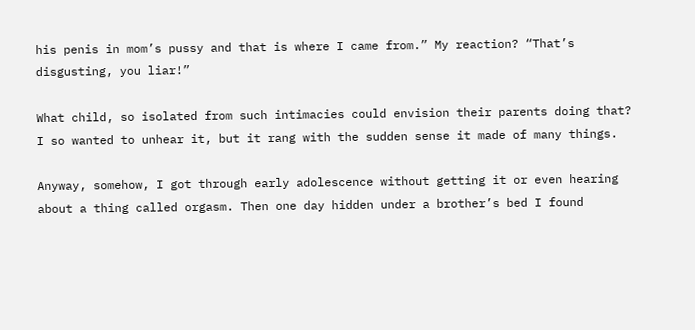his penis in mom’s pussy and that is where I came from.” My reaction? “That’s disgusting, you liar!”

What child, so isolated from such intimacies could envision their parents doing that? I so wanted to unhear it, but it rang with the sudden sense it made of many things.

Anyway, somehow, I got through early adolescence without getting it or even hearing about a thing called orgasm. Then one day hidden under a brother’s bed I found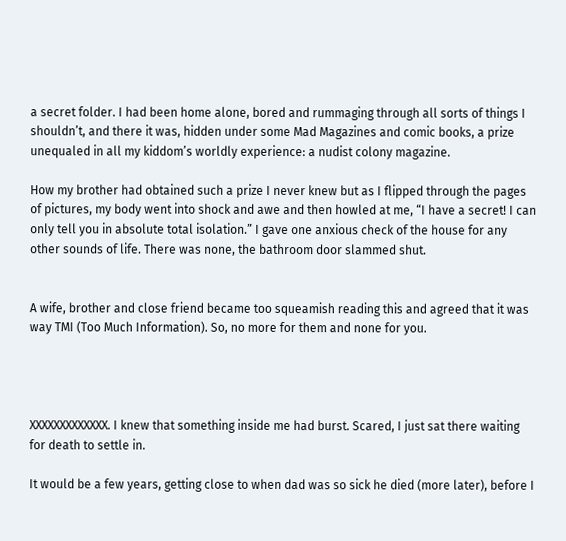a secret folder. I had been home alone, bored and rummaging through all sorts of things I shouldn’t, and there it was, hidden under some Mad Magazines and comic books, a prize unequaled in all my kiddom’s worldly experience: a nudist colony magazine.

How my brother had obtained such a prize I never knew but as I flipped through the pages of pictures, my body went into shock and awe and then howled at me, “I have a secret! I can only tell you in absolute total isolation.” I gave one anxious check of the house for any other sounds of life. There was none, the bathroom door slammed shut.


A wife, brother and close friend became too squeamish reading this and agreed that it was way TMI (Too Much Information). So, no more for them and none for you.




XXXXXXXXXXXXX. I knew that something inside me had burst. Scared, I just sat there waiting for death to settle in.

It would be a few years, getting close to when dad was so sick he died (more later), before I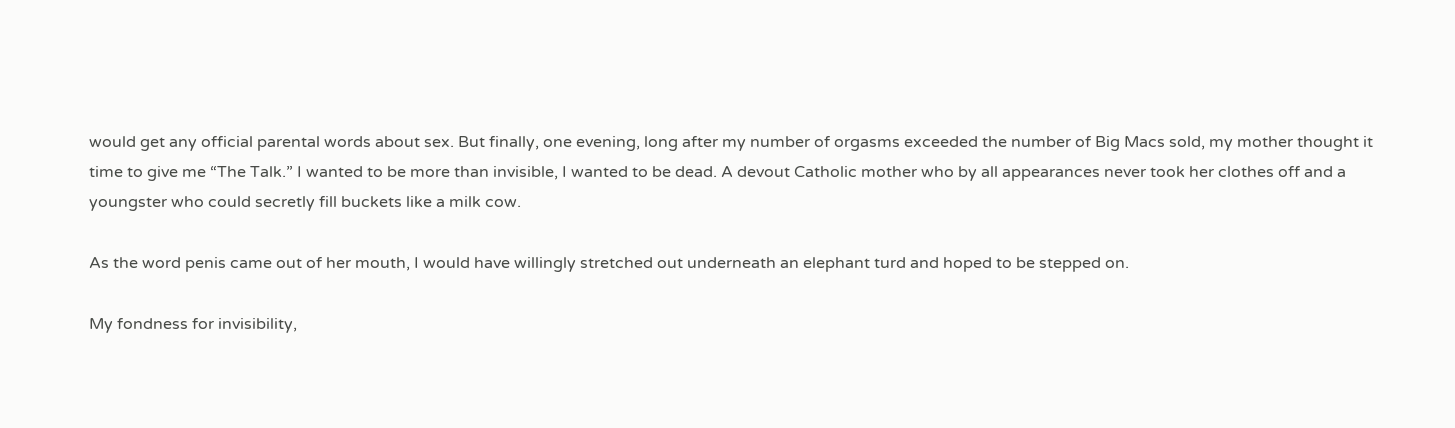would get any official parental words about sex. But finally, one evening, long after my number of orgasms exceeded the number of Big Macs sold, my mother thought it time to give me “The Talk.” I wanted to be more than invisible, I wanted to be dead. A devout Catholic mother who by all appearances never took her clothes off and a youngster who could secretly fill buckets like a milk cow.

As the word penis came out of her mouth, I would have willingly stretched out underneath an elephant turd and hoped to be stepped on.

My fondness for invisibility,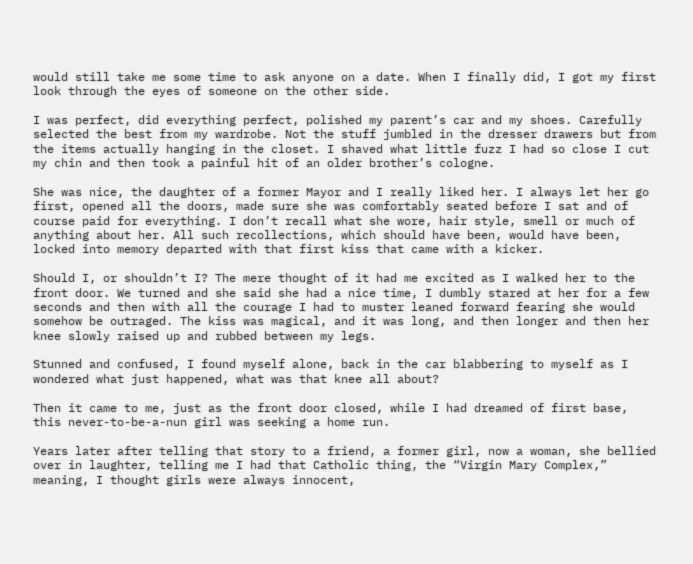would still take me some time to ask anyone on a date. When I finally did, I got my first look through the eyes of someone on the other side.

I was perfect, did everything perfect, polished my parent’s car and my shoes. Carefully selected the best from my wardrobe. Not the stuff jumbled in the dresser drawers but from the items actually hanging in the closet. I shaved what little fuzz I had so close I cut my chin and then took a painful hit of an older brother’s cologne.

She was nice, the daughter of a former Mayor and I really liked her. I always let her go first, opened all the doors, made sure she was comfortably seated before I sat and of course paid for everything. I don’t recall what she wore, hair style, smell or much of anything about her. All such recollections, which should have been, would have been, locked into memory departed with that first kiss that came with a kicker.

Should I, or shouldn’t I? The mere thought of it had me excited as I walked her to the front door. We turned and she said she had a nice time, I dumbly stared at her for a few seconds and then with all the courage I had to muster leaned forward fearing she would somehow be outraged. The kiss was magical, and it was long, and then longer and then her knee slowly raised up and rubbed between my legs.

Stunned and confused, I found myself alone, back in the car blabbering to myself as I wondered what just happened, what was that knee all about?

Then it came to me, just as the front door closed, while I had dreamed of first base, this never-to-be-a-nun girl was seeking a home run.

Years later after telling that story to a friend, a former girl, now a woman, she bellied over in laughter, telling me I had that Catholic thing, the “Virgin Mary Complex,” meaning, I thought girls were always innocent,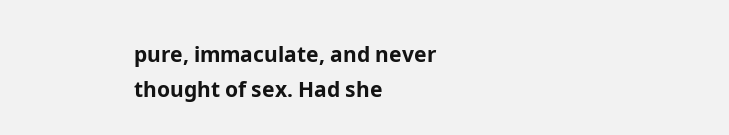pure, immaculate, and never thought of sex. Had she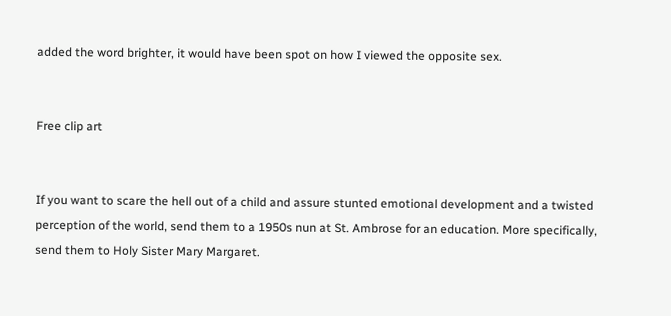added the word brighter, it would have been spot on how I viewed the opposite sex.


Free clip art


If you want to scare the hell out of a child and assure stunted emotional development and a twisted perception of the world, send them to a 1950s nun at St. Ambrose for an education. More specifically, send them to Holy Sister Mary Margaret.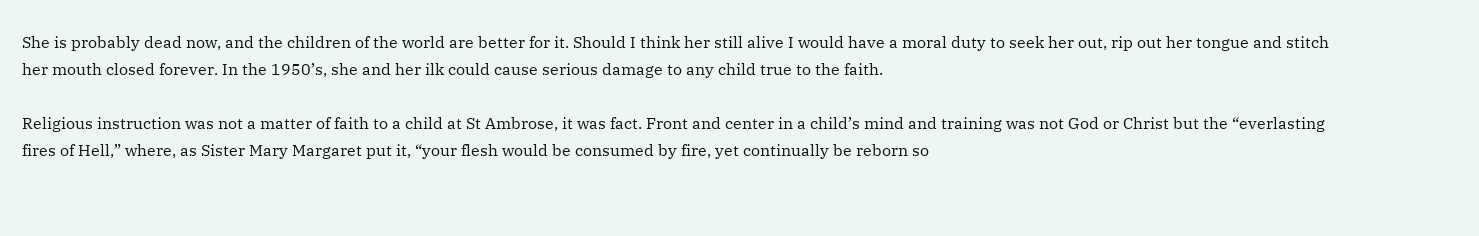She is probably dead now, and the children of the world are better for it. Should I think her still alive I would have a moral duty to seek her out, rip out her tongue and stitch her mouth closed forever. In the 1950’s, she and her ilk could cause serious damage to any child true to the faith.

Religious instruction was not a matter of faith to a child at St Ambrose, it was fact. Front and center in a child’s mind and training was not God or Christ but the “everlasting fires of Hell,” where, as Sister Mary Margaret put it, “your flesh would be consumed by fire, yet continually be reborn so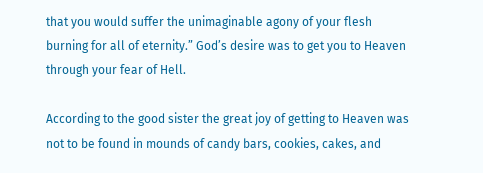that you would suffer the unimaginable agony of your flesh burning for all of eternity.” God’s desire was to get you to Heaven through your fear of Hell.

According to the good sister the great joy of getting to Heaven was not to be found in mounds of candy bars, cookies, cakes, and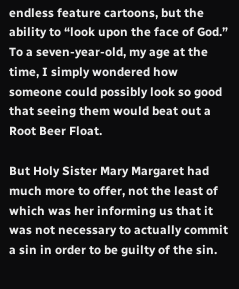endless feature cartoons, but the ability to “look upon the face of God.” To a seven-year-old, my age at the time, I simply wondered how someone could possibly look so good that seeing them would beat out a Root Beer Float.

But Holy Sister Mary Margaret had much more to offer, not the least of which was her informing us that it was not necessary to actually commit a sin in order to be guilty of the sin.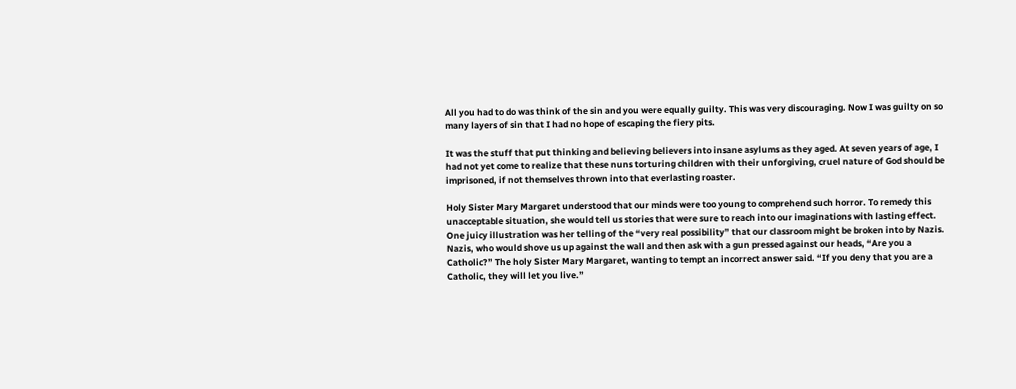All you had to do was think of the sin and you were equally guilty. This was very discouraging. Now I was guilty on so many layers of sin that I had no hope of escaping the fiery pits.

It was the stuff that put thinking and believing believers into insane asylums as they aged. At seven years of age, I had not yet come to realize that these nuns torturing children with their unforgiving, cruel nature of God should be imprisoned, if not themselves thrown into that everlasting roaster.

Holy Sister Mary Margaret understood that our minds were too young to comprehend such horror. To remedy this unacceptable situation, she would tell us stories that were sure to reach into our imaginations with lasting effect. One juicy illustration was her telling of the “very real possibility” that our classroom might be broken into by Nazis. Nazis, who would shove us up against the wall and then ask with a gun pressed against our heads, “Are you a Catholic?” The holy Sister Mary Margaret, wanting to tempt an incorrect answer said. “If you deny that you are a Catholic, they will let you live.”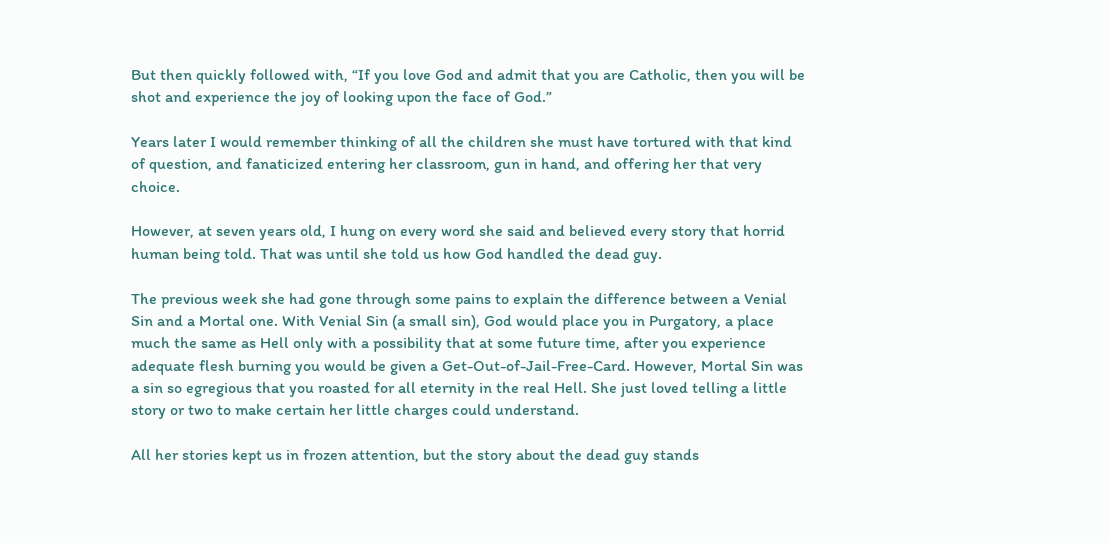But then quickly followed with, “If you love God and admit that you are Catholic, then you will be shot and experience the joy of looking upon the face of God.”

Years later I would remember thinking of all the children she must have tortured with that kind of question, and fanaticized entering her classroom, gun in hand, and offering her that very choice.

However, at seven years old, I hung on every word she said and believed every story that horrid human being told. That was until she told us how God handled the dead guy.

The previous week she had gone through some pains to explain the difference between a Venial Sin and a Mortal one. With Venial Sin (a small sin), God would place you in Purgatory, a place much the same as Hell only with a possibility that at some future time, after you experience adequate flesh burning you would be given a Get-Out-of-Jail-Free-Card. However, Mortal Sin was a sin so egregious that you roasted for all eternity in the real Hell. She just loved telling a little story or two to make certain her little charges could understand.

All her stories kept us in frozen attention, but the story about the dead guy stands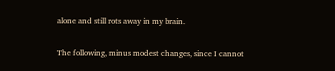alone and still rots away in my brain.

The following, minus modest changes, since I cannot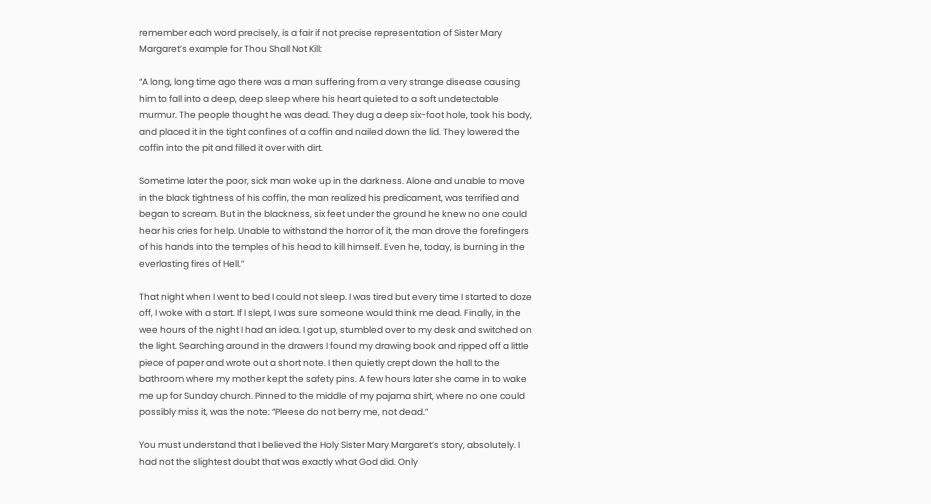remember each word precisely, is a fair if not precise representation of Sister Mary Margaret’s example for Thou Shall Not Kill:

“A long, long time ago there was a man suffering from a very strange disease causing him to fall into a deep, deep sleep where his heart quieted to a soft undetectable murmur. The people thought he was dead. They dug a deep six-foot hole, took his body, and placed it in the tight confines of a coffin and nailed down the lid. They lowered the coffin into the pit and filled it over with dirt.

Sometime later the poor, sick man woke up in the darkness. Alone and unable to move in the black tightness of his coffin, the man realized his predicament, was terrified and began to scream. But in the blackness, six feet under the ground he knew no one could hear his cries for help. Unable to withstand the horror of it, the man drove the forefingers of his hands into the temples of his head to kill himself. Even he, today, is burning in the everlasting fires of Hell.”

That night when I went to bed I could not sleep. I was tired but every time I started to doze off, I woke with a start. If I slept, I was sure someone would think me dead. Finally, in the wee hours of the night I had an idea. I got up, stumbled over to my desk and switched on the light. Searching around in the drawers I found my drawing book and ripped off a little piece of paper and wrote out a short note. I then quietly crept down the hall to the bathroom where my mother kept the safety pins. A few hours later she came in to wake me up for Sunday church. Pinned to the middle of my pajama shirt, where no one could possibly miss it, was the note: “Pleese do not berry me, not dead.”

You must understand that I believed the Holy Sister Mary Margaret’s story, absolutely. I had not the slightest doubt that was exactly what God did. Only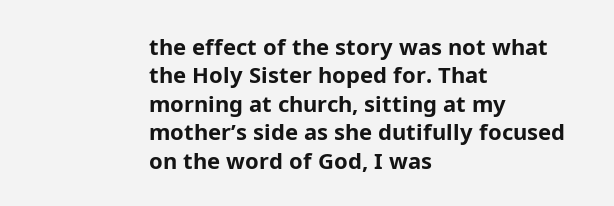the effect of the story was not what the Holy Sister hoped for. That morning at church, sitting at my mother’s side as she dutifully focused on the word of God, I was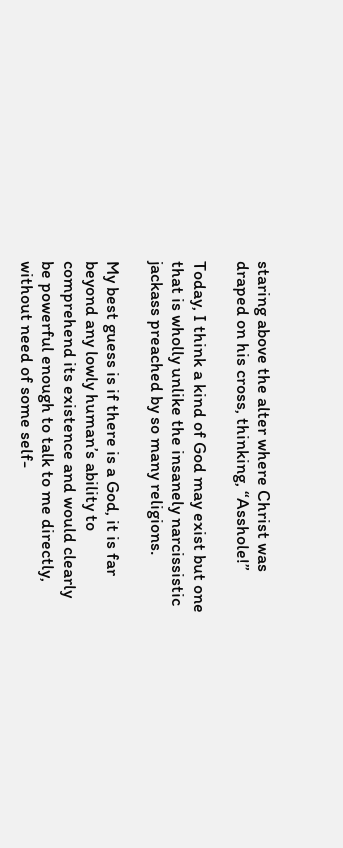staring above the alter where Christ was draped on his cross, thinking, “Asshole!”

Today, I think a kind of God may exist but one that is wholly unlike the insanely narcissistic jackass preached by so many religions.

My best guess is if there is a God, it is far beyond any lowly human’s ability to comprehend its existence and would clearly be powerful enough to talk to me directly, without need of some self-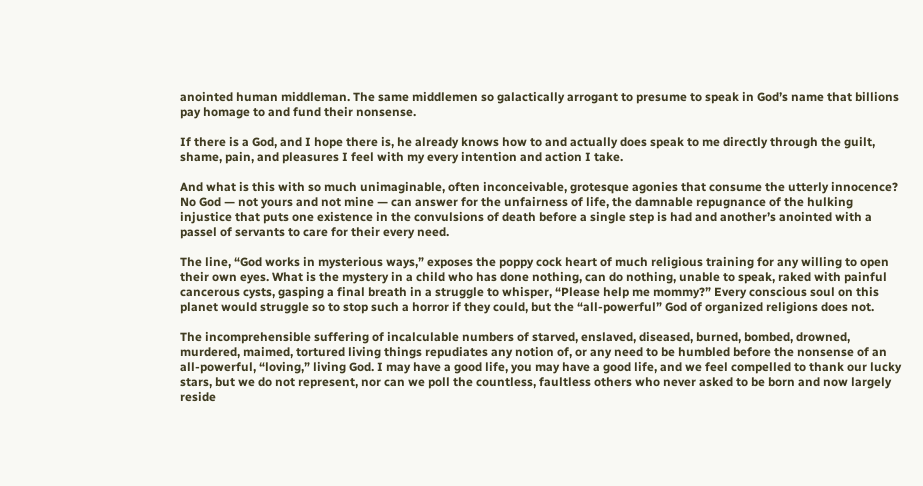anointed human middleman. The same middlemen so galactically arrogant to presume to speak in God’s name that billions pay homage to and fund their nonsense.

If there is a God, and I hope there is, he already knows how to and actually does speak to me directly through the guilt, shame, pain, and pleasures I feel with my every intention and action I take.

And what is this with so much unimaginable, often inconceivable, grotesque agonies that consume the utterly innocence? No God — not yours and not mine — can answer for the unfairness of life, the damnable repugnance of the hulking injustice that puts one existence in the convulsions of death before a single step is had and another’s anointed with a passel of servants to care for their every need.

The line, “God works in mysterious ways,” exposes the poppy cock heart of much religious training for any willing to open their own eyes. What is the mystery in a child who has done nothing, can do nothing, unable to speak, raked with painful cancerous cysts, gasping a final breath in a struggle to whisper, “Please help me mommy?” Every conscious soul on this planet would struggle so to stop such a horror if they could, but the “all-powerful” God of organized religions does not.

The incomprehensible suffering of incalculable numbers of starved, enslaved, diseased, burned, bombed, drowned, murdered, maimed, tortured living things repudiates any notion of, or any need to be humbled before the nonsense of an all-powerful, “loving,” living God. I may have a good life, you may have a good life, and we feel compelled to thank our lucky stars, but we do not represent, nor can we poll the countless, faultless others who never asked to be born and now largely reside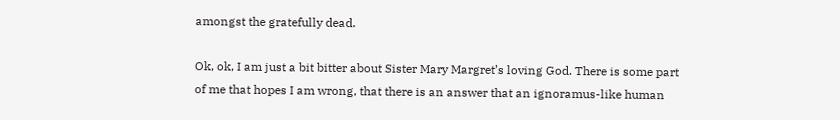amongst the gratefully dead.

Ok, ok, I am just a bit bitter about Sister Mary Margret’s loving God. There is some part of me that hopes I am wrong, that there is an answer that an ignoramus-like human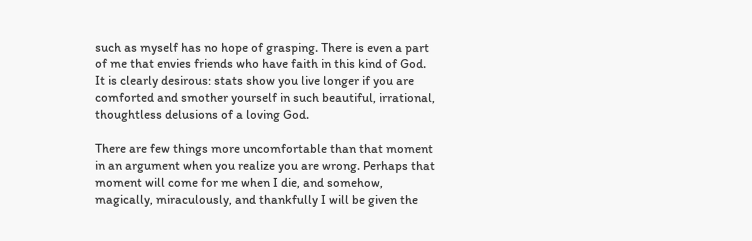such as myself has no hope of grasping. There is even a part of me that envies friends who have faith in this kind of God. It is clearly desirous: stats show you live longer if you are comforted and smother yourself in such beautiful, irrational, thoughtless delusions of a loving God.

There are few things more uncomfortable than that moment in an argument when you realize you are wrong. Perhaps that moment will come for me when I die, and somehow, magically, miraculously, and thankfully I will be given the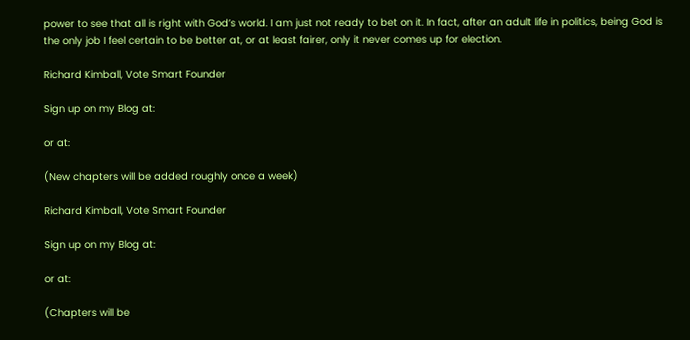power to see that all is right with God’s world. I am just not ready to bet on it. In fact, after an adult life in politics, being God is the only job I feel certain to be better at, or at least fairer, only it never comes up for election.

Richard Kimball, Vote Smart Founder

Sign up on my Blog at:

or at:

(New chapters will be added roughly once a week)

Richard Kimball, Vote Smart Founder

Sign up on my Blog at:

or at:

(Chapters will be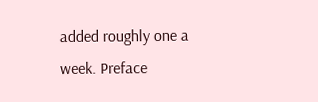added roughly one a week. Preface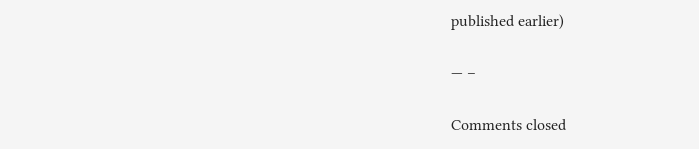published earlier)

— –

Comments closed